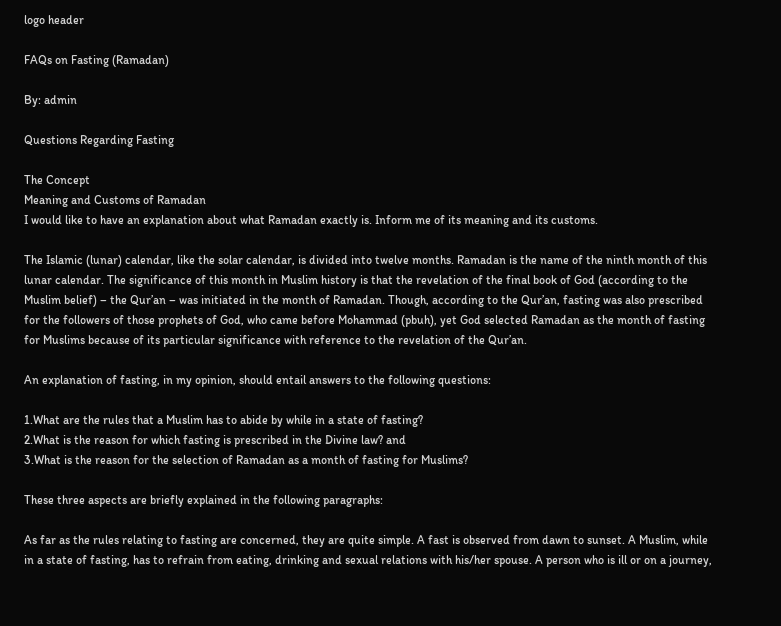logo header

FAQs on Fasting (Ramadan)

By: admin

Questions Regarding Fasting

The Concept
Meaning and Customs of Ramadan
I would like to have an explanation about what Ramadan exactly is. Inform me of its meaning and its customs.

The Islamic (lunar) calendar, like the solar calendar, is divided into twelve months. Ramadan is the name of the ninth month of this lunar calendar. The significance of this month in Muslim history is that the revelation of the final book of God (according to the Muslim belief) – the Qur’an – was initiated in the month of Ramadan. Though, according to the Qur’an, fasting was also prescribed for the followers of those prophets of God, who came before Mohammad (pbuh), yet God selected Ramadan as the month of fasting for Muslims because of its particular significance with reference to the revelation of the Qur’an.

An explanation of fasting, in my opinion, should entail answers to the following questions:

1.What are the rules that a Muslim has to abide by while in a state of fasting?
2.What is the reason for which fasting is prescribed in the Divine law? and
3.What is the reason for the selection of Ramadan as a month of fasting for Muslims?

These three aspects are briefly explained in the following paragraphs:

As far as the rules relating to fasting are concerned, they are quite simple. A fast is observed from dawn to sunset. A Muslim, while in a state of fasting, has to refrain from eating, drinking and sexual relations with his/her spouse. A person who is ill or on a journey,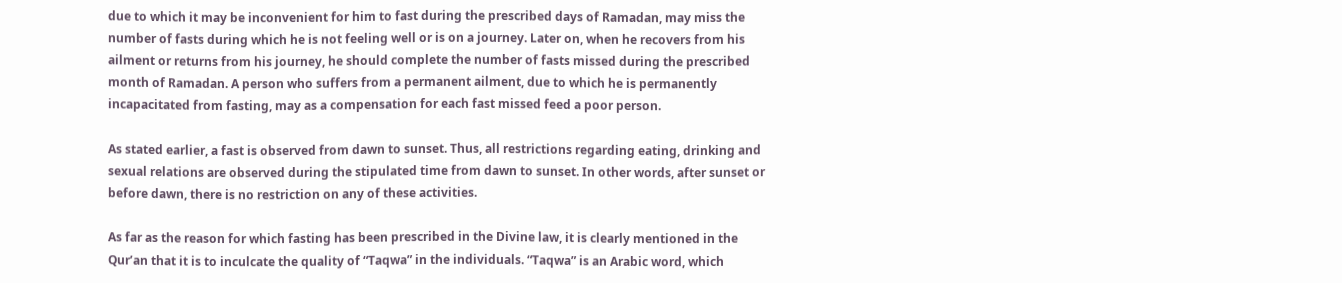due to which it may be inconvenient for him to fast during the prescribed days of Ramadan, may miss the number of fasts during which he is not feeling well or is on a journey. Later on, when he recovers from his ailment or returns from his journey, he should complete the number of fasts missed during the prescribed month of Ramadan. A person who suffers from a permanent ailment, due to which he is permanently incapacitated from fasting, may as a compensation for each fast missed feed a poor person.

As stated earlier, a fast is observed from dawn to sunset. Thus, all restrictions regarding eating, drinking and sexual relations are observed during the stipulated time from dawn to sunset. In other words, after sunset or before dawn, there is no restriction on any of these activities.

As far as the reason for which fasting has been prescribed in the Divine law, it is clearly mentioned in the Qur’an that it is to inculcate the quality of “Taqwa” in the individuals. “Taqwa” is an Arabic word, which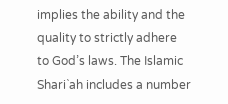implies the ability and the quality to strictly adhere to God’s laws. The Islamic Shari`ah includes a number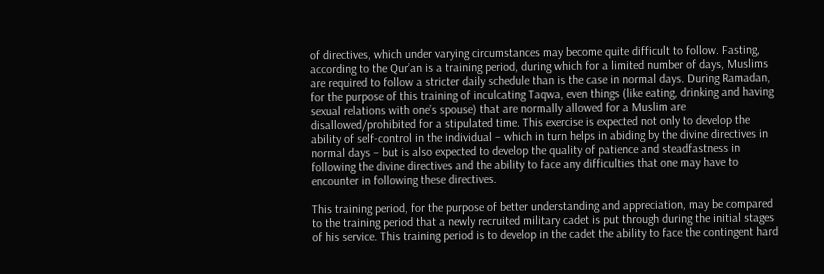of directives, which under varying circumstances may become quite difficult to follow. Fasting, according to the Qur’an is a training period, during which for a limited number of days, Muslims are required to follow a stricter daily schedule than is the case in normal days. During Ramadan, for the purpose of this training of inculcating Taqwa, even things (like eating, drinking and having sexual relations with one’s spouse) that are normally allowed for a Muslim are disallowed/prohibited for a stipulated time. This exercise is expected not only to develop the ability of self-control in the individual – which in turn helps in abiding by the divine directives in normal days – but is also expected to develop the quality of patience and steadfastness in following the divine directives and the ability to face any difficulties that one may have to encounter in following these directives.

This training period, for the purpose of better understanding and appreciation, may be compared to the training period that a newly recruited military cadet is put through during the initial stages of his service. This training period is to develop in the cadet the ability to face the contingent hard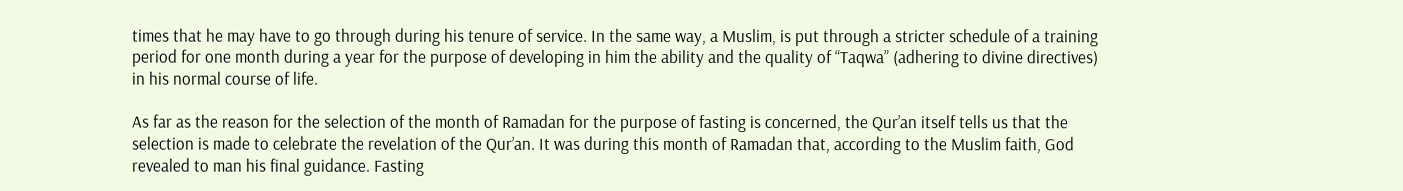times that he may have to go through during his tenure of service. In the same way, a Muslim, is put through a stricter schedule of a training period for one month during a year for the purpose of developing in him the ability and the quality of “Taqwa” (adhering to divine directives) in his normal course of life.

As far as the reason for the selection of the month of Ramadan for the purpose of fasting is concerned, the Qur’an itself tells us that the selection is made to celebrate the revelation of the Qur’an. It was during this month of Ramadan that, according to the Muslim faith, God revealed to man his final guidance. Fasting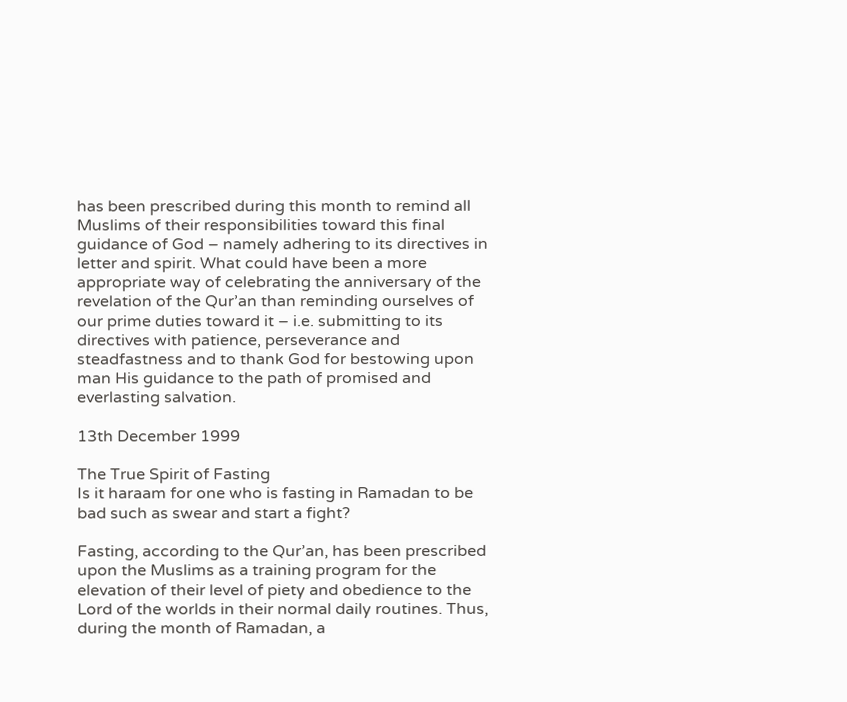has been prescribed during this month to remind all Muslims of their responsibilities toward this final guidance of God – namely adhering to its directives in letter and spirit. What could have been a more appropriate way of celebrating the anniversary of the revelation of the Qur’an than reminding ourselves of our prime duties toward it – i.e. submitting to its directives with patience, perseverance and steadfastness and to thank God for bestowing upon man His guidance to the path of promised and everlasting salvation.

13th December 1999

The True Spirit of Fasting
Is it haraam for one who is fasting in Ramadan to be bad such as swear and start a fight?

Fasting, according to the Qur’an, has been prescribed upon the Muslims as a training program for the elevation of their level of piety and obedience to the Lord of the worlds in their normal daily routines. Thus, during the month of Ramadan, a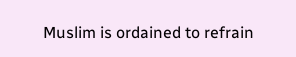Muslim is ordained to refrain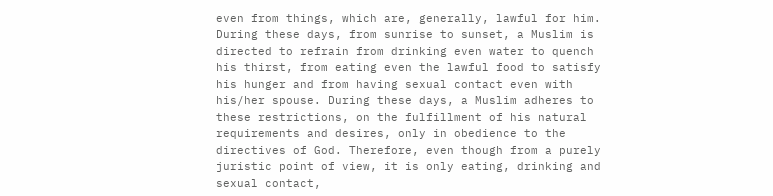even from things, which are, generally, lawful for him. During these days, from sunrise to sunset, a Muslim is directed to refrain from drinking even water to quench his thirst, from eating even the lawful food to satisfy his hunger and from having sexual contact even with his/her spouse. During these days, a Muslim adheres to these restrictions, on the fulfillment of his natural requirements and desires, only in obedience to the directives of God. Therefore, even though from a purely juristic point of view, it is only eating, drinking and sexual contact,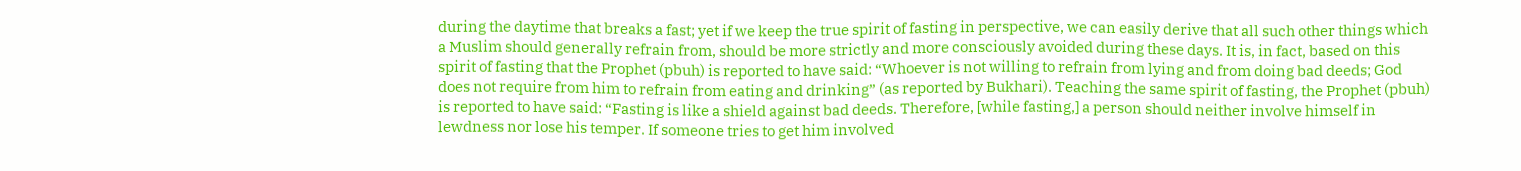during the daytime that breaks a fast; yet if we keep the true spirit of fasting in perspective, we can easily derive that all such other things which a Muslim should generally refrain from, should be more strictly and more consciously avoided during these days. It is, in fact, based on this spirit of fasting that the Prophet (pbuh) is reported to have said: “Whoever is not willing to refrain from lying and from doing bad deeds; God does not require from him to refrain from eating and drinking” (as reported by Bukhari). Teaching the same spirit of fasting, the Prophet (pbuh) is reported to have said: “Fasting is like a shield against bad deeds. Therefore, [while fasting,] a person should neither involve himself in lewdness nor lose his temper. If someone tries to get him involved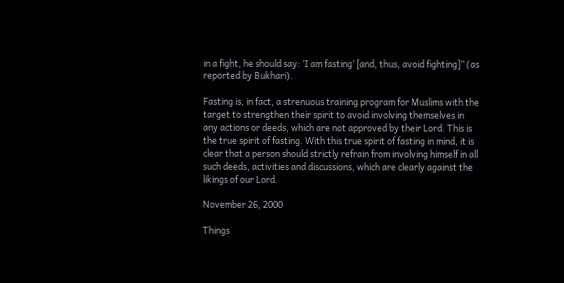in a fight, he should say: ‘I am fasting’ [and, thus, avoid fighting]” (as reported by Bukhari).

Fasting is, in fact, a strenuous training program for Muslims with the target to strengthen their spirit to avoid involving themselves in any actions or deeds, which are not approved by their Lord. This is the true spirit of fasting. With this true spirit of fasting in mind, it is clear that a person should strictly refrain from involving himself in all such deeds, activities and discussions, which are clearly against the likings of our Lord.

November 26, 2000

Things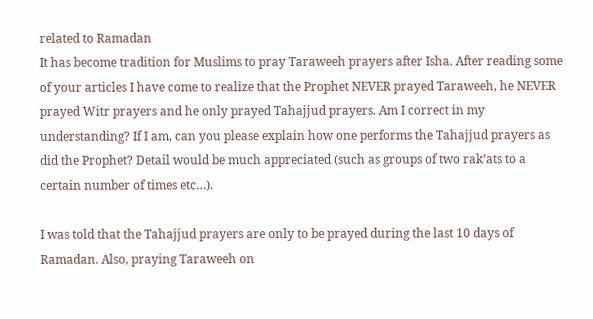related to Ramadan
It has become tradition for Muslims to pray Taraweeh prayers after Isha. After reading some of your articles I have come to realize that the Prophet NEVER prayed Taraweeh, he NEVER prayed Witr prayers and he only prayed Tahajjud prayers. Am I correct in my understanding? If I am, can you please explain how one performs the Tahajjud prayers as did the Prophet? Detail would be much appreciated (such as groups of two rak’ats to a certain number of times etc…).

I was told that the Tahajjud prayers are only to be prayed during the last 10 days of Ramadan. Also, praying Taraweeh on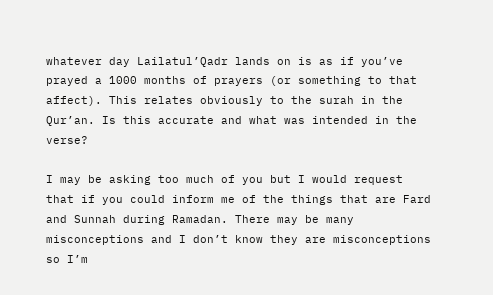whatever day Lailatul’Qadr lands on is as if you’ve prayed a 1000 months of prayers (or something to that affect). This relates obviously to the surah in the Qur’an. Is this accurate and what was intended in the verse?

I may be asking too much of you but I would request that if you could inform me of the things that are Fard and Sunnah during Ramadan. There may be many misconceptions and I don’t know they are misconceptions so I’m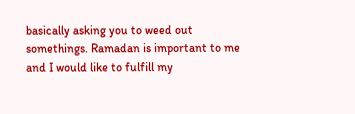basically asking you to weed out somethings. Ramadan is important to me and I would like to fulfill my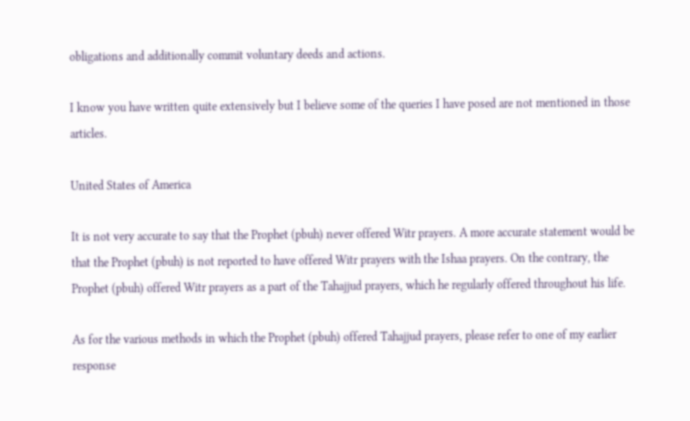obligations and additionally commit voluntary deeds and actions.

I know you have written quite extensively but I believe some of the queries I have posed are not mentioned in those articles.

United States of America

It is not very accurate to say that the Prophet (pbuh) never offered Witr prayers. A more accurate statement would be that the Prophet (pbuh) is not reported to have offered Witr prayers with the Ishaa prayers. On the contrary, the Prophet (pbuh) offered Witr prayers as a part of the Tahajjud prayers, which he regularly offered throughout his life.

As for the various methods in which the Prophet (pbuh) offered Tahajjud prayers, please refer to one of my earlier response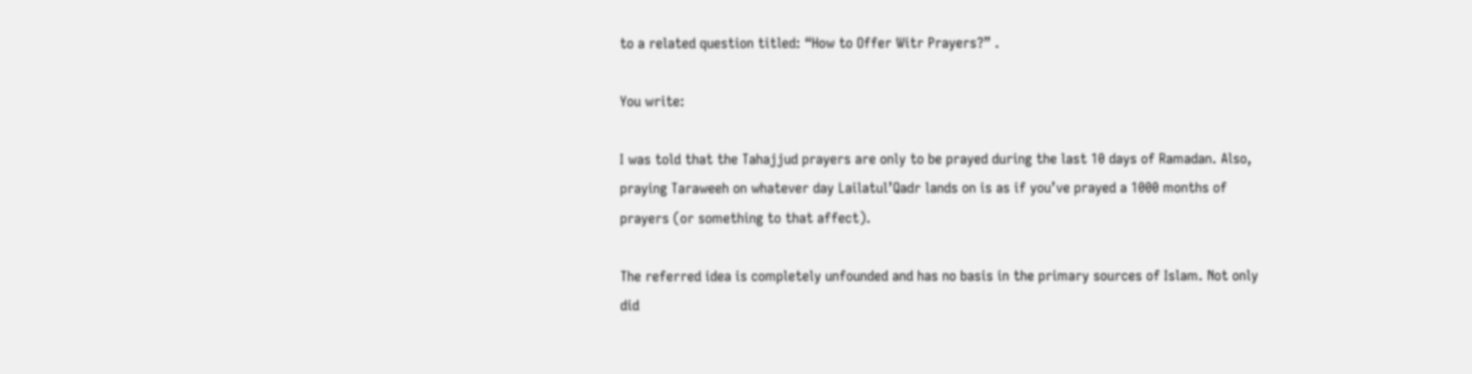to a related question titled: “How to Offer Witr Prayers?” .

You write:

I was told that the Tahajjud prayers are only to be prayed during the last 10 days of Ramadan. Also, praying Taraweeh on whatever day Lailatul’Qadr lands on is as if you’ve prayed a 1000 months of prayers (or something to that affect).

The referred idea is completely unfounded and has no basis in the primary sources of Islam. Not only did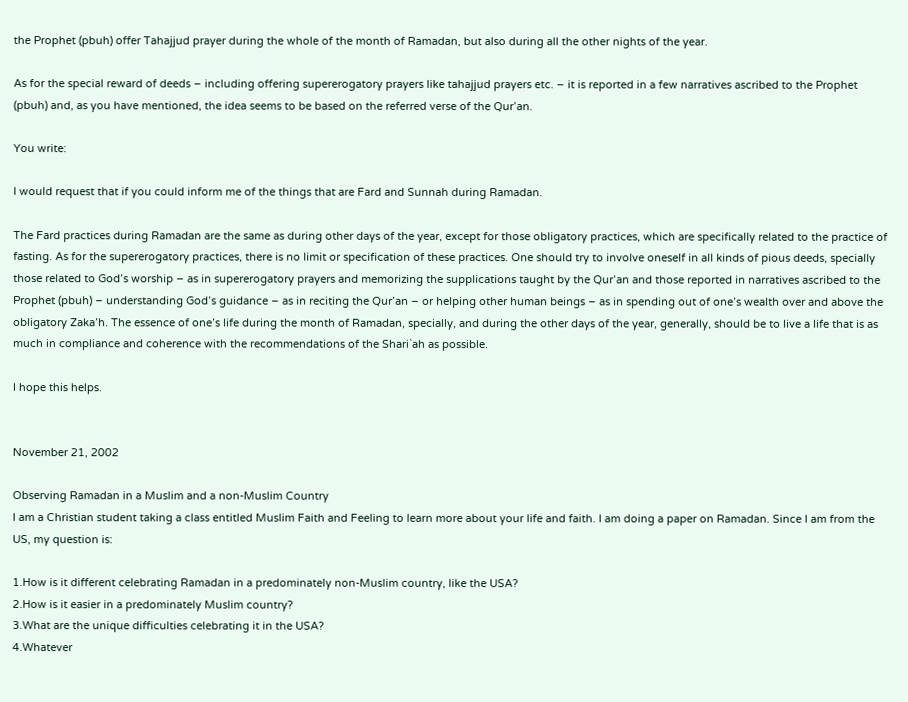the Prophet (pbuh) offer Tahajjud prayer during the whole of the month of Ramadan, but also during all the other nights of the year.

As for the special reward of deeds – including offering supererogatory prayers like tahajjud prayers etc. – it is reported in a few narratives ascribed to the Prophet (pbuh) and, as you have mentioned, the idea seems to be based on the referred verse of the Qur’an.

You write:

I would request that if you could inform me of the things that are Fard and Sunnah during Ramadan.

The Fard practices during Ramadan are the same as during other days of the year, except for those obligatory practices, which are specifically related to the practice of fasting. As for the supererogatory practices, there is no limit or specification of these practices. One should try to involve oneself in all kinds of pious deeds, specially those related to God’s worship – as in supererogatory prayers and memorizing the supplications taught by the Qur’an and those reported in narratives ascribed to the Prophet (pbuh) – understanding God’s guidance – as in reciting the Qur’an – or helping other human beings – as in spending out of one’s wealth over and above the obligatory Zaka’h. The essence of one’s life during the month of Ramadan, specially, and during the other days of the year, generally, should be to live a life that is as much in compliance and coherence with the recommendations of the Shari`ah as possible.

I hope this helps.


November 21, 2002

Observing Ramadan in a Muslim and a non-Muslim Country
I am a Christian student taking a class entitled Muslim Faith and Feeling to learn more about your life and faith. I am doing a paper on Ramadan. Since I am from the US, my question is:

1.How is it different celebrating Ramadan in a predominately non-Muslim country, like the USA?
2.How is it easier in a predominately Muslim country?
3.What are the unique difficulties celebrating it in the USA?
4.Whatever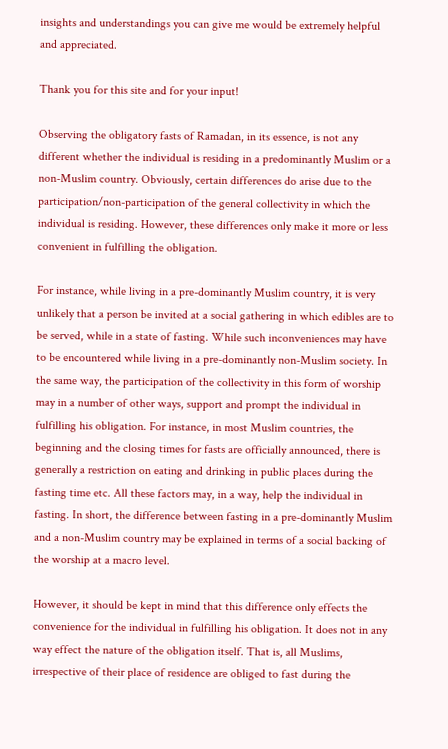insights and understandings you can give me would be extremely helpful and appreciated.

Thank you for this site and for your input!

Observing the obligatory fasts of Ramadan, in its essence, is not any different whether the individual is residing in a predominantly Muslim or a non-Muslim country. Obviously, certain differences do arise due to the participation/non-participation of the general collectivity in which the individual is residing. However, these differences only make it more or less convenient in fulfilling the obligation.

For instance, while living in a pre-dominantly Muslim country, it is very unlikely that a person be invited at a social gathering in which edibles are to be served, while in a state of fasting. While such inconveniences may have to be encountered while living in a pre-dominantly non-Muslim society. In the same way, the participation of the collectivity in this form of worship may in a number of other ways, support and prompt the individual in fulfilling his obligation. For instance, in most Muslim countries, the beginning and the closing times for fasts are officially announced, there is generally a restriction on eating and drinking in public places during the fasting time etc. All these factors may, in a way, help the individual in fasting. In short, the difference between fasting in a pre-dominantly Muslim and a non-Muslim country may be explained in terms of a social backing of the worship at a macro level.

However, it should be kept in mind that this difference only effects the convenience for the individual in fulfilling his obligation. It does not in any way effect the nature of the obligation itself. That is, all Muslims, irrespective of their place of residence are obliged to fast during the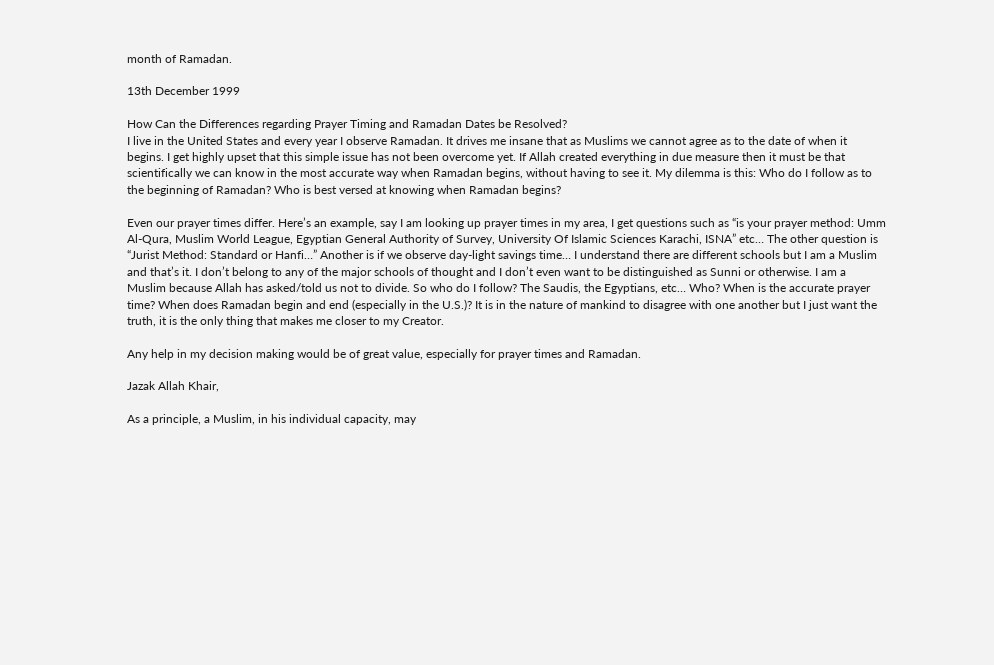month of Ramadan.

13th December 1999

How Can the Differences regarding Prayer Timing and Ramadan Dates be Resolved?
I live in the United States and every year I observe Ramadan. It drives me insane that as Muslims we cannot agree as to the date of when it begins. I get highly upset that this simple issue has not been overcome yet. If Allah created everything in due measure then it must be that scientifically we can know in the most accurate way when Ramadan begins, without having to see it. My dilemma is this: Who do I follow as to the beginning of Ramadan? Who is best versed at knowing when Ramadan begins?

Even our prayer times differ. Here’s an example, say I am looking up prayer times in my area, I get questions such as “is your prayer method: Umm Al-Qura, Muslim World League, Egyptian General Authority of Survey, University Of Islamic Sciences Karachi, ISNA” etc… The other question is “Jurist Method: Standard or Hanfi…” Another is if we observe day-light savings time… I understand there are different schools but I am a Muslim and that’s it. I don’t belong to any of the major schools of thought and I don’t even want to be distinguished as Sunni or otherwise. I am a Muslim because Allah has asked/told us not to divide. So who do I follow? The Saudis, the Egyptians, etc… Who? When is the accurate prayer time? When does Ramadan begin and end (especially in the U.S.)? It is in the nature of mankind to disagree with one another but I just want the truth, it is the only thing that makes me closer to my Creator.

Any help in my decision making would be of great value, especially for prayer times and Ramadan.

Jazak Allah Khair,

As a principle, a Muslim, in his individual capacity, may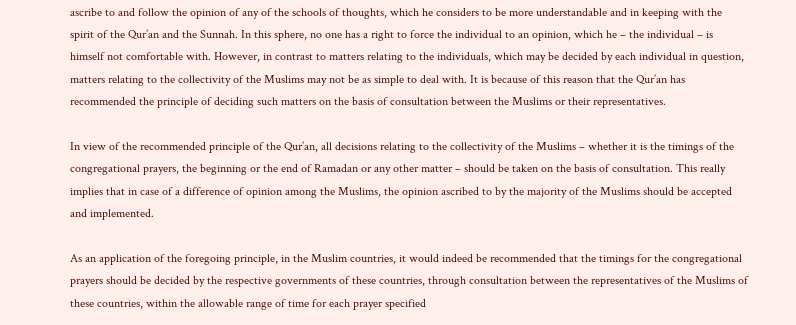ascribe to and follow the opinion of any of the schools of thoughts, which he considers to be more understandable and in keeping with the spirit of the Qur’an and the Sunnah. In this sphere, no one has a right to force the individual to an opinion, which he – the individual – is himself not comfortable with. However, in contrast to matters relating to the individuals, which may be decided by each individual in question, matters relating to the collectivity of the Muslims may not be as simple to deal with. It is because of this reason that the Qur’an has recommended the principle of deciding such matters on the basis of consultation between the Muslims or their representatives.

In view of the recommended principle of the Qur’an, all decisions relating to the collectivity of the Muslims – whether it is the timings of the congregational prayers, the beginning or the end of Ramadan or any other matter – should be taken on the basis of consultation. This really implies that in case of a difference of opinion among the Muslims, the opinion ascribed to by the majority of the Muslims should be accepted and implemented.

As an application of the foregoing principle, in the Muslim countries, it would indeed be recommended that the timings for the congregational prayers should be decided by the respective governments of these countries, through consultation between the representatives of the Muslims of these countries, within the allowable range of time for each prayer specified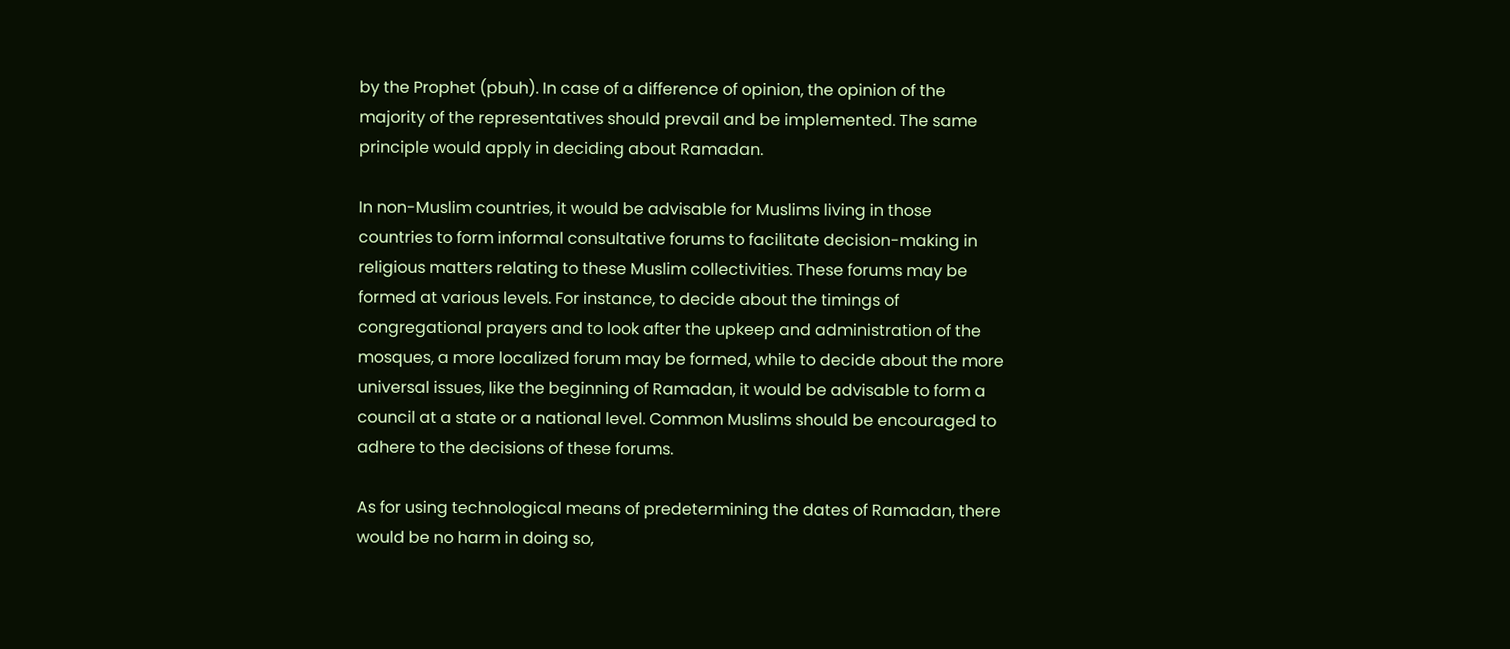by the Prophet (pbuh). In case of a difference of opinion, the opinion of the majority of the representatives should prevail and be implemented. The same principle would apply in deciding about Ramadan.

In non-Muslim countries, it would be advisable for Muslims living in those countries to form informal consultative forums to facilitate decision-making in religious matters relating to these Muslim collectivities. These forums may be formed at various levels. For instance, to decide about the timings of congregational prayers and to look after the upkeep and administration of the mosques, a more localized forum may be formed, while to decide about the more universal issues, like the beginning of Ramadan, it would be advisable to form a council at a state or a national level. Common Muslims should be encouraged to adhere to the decisions of these forums.

As for using technological means of predetermining the dates of Ramadan, there would be no harm in doing so,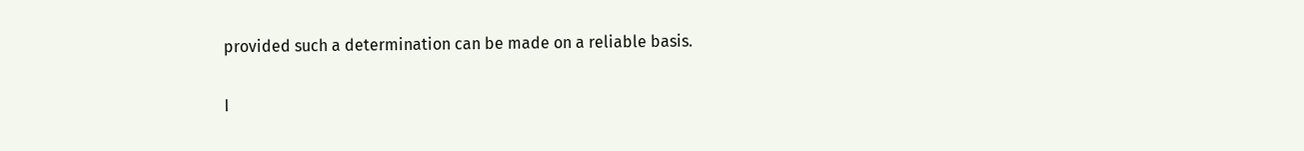provided such a determination can be made on a reliable basis.

I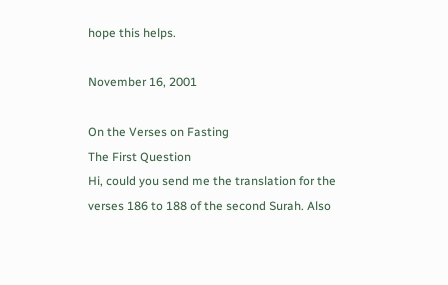hope this helps.

November 16, 2001

On the Verses on Fasting
The First Question
Hi, could you send me the translation for the verses 186 to 188 of the second Surah. Also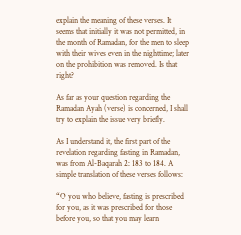explain the meaning of these verses. It seems that initially it was not permitted, in the month of Ramadan, for the men to sleep with their wives even in the nighttime; later on the prohibition was removed. Is that right?

As far as your question regarding the Ramadan Ayah (verse) is concerned, I shall try to explain the issue very briefly.

As I understand it, the first part of the revelation regarding fasting in Ramadan, was from Al-Baqarah 2: 183 to 184. A simple translation of these verses follows:

“O you who believe, fasting is prescribed for you, as it was prescribed for those before you, so that you may learn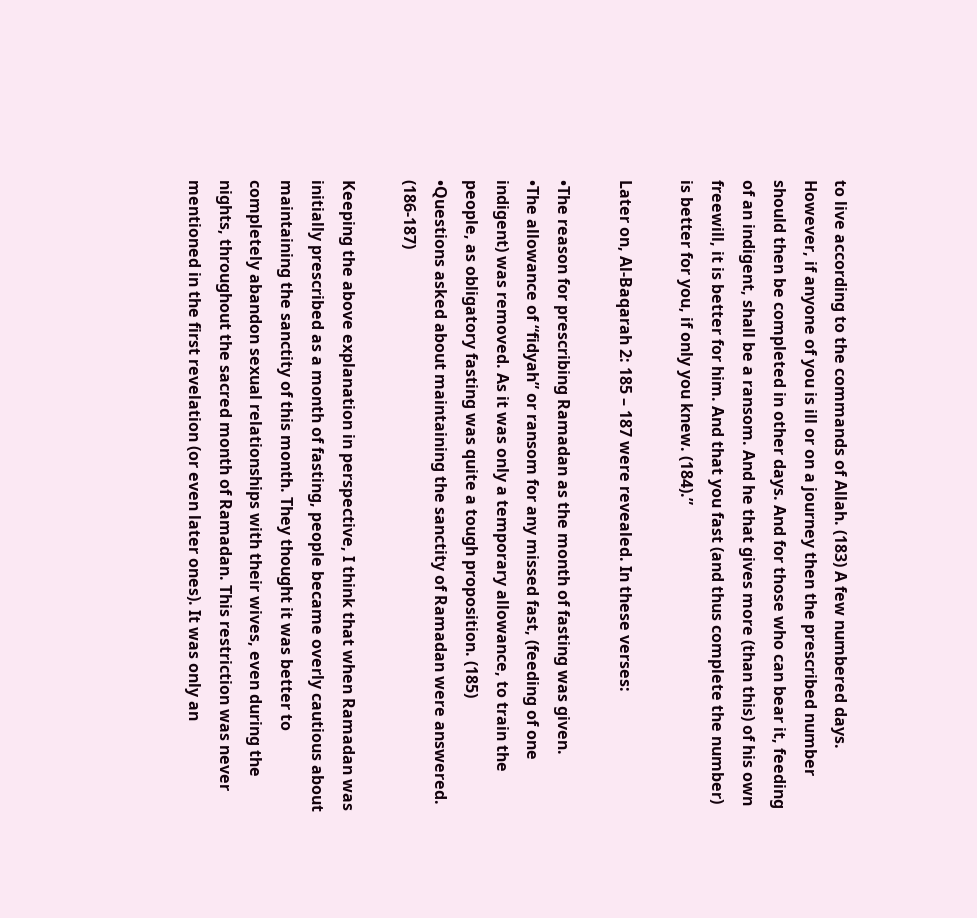to live according to the commands of Allah. (183) A few numbered days. However, if anyone of you is ill or on a journey then the prescribed number should then be completed in other days. And for those who can bear it, feeding of an indigent, shall be a ransom. And he that gives more (than this) of his own freewill, it is better for him. And that you fast (and thus complete the number) is better for you, if only you knew. (184).”

Later on, Al-Baqarah 2: 185 – 187 were revealed. In these verses:

•The reason for prescribing Ramadan as the month of fasting was given.
•The allowance of “fidyah” or ransom for any missed fast, (feeding of one indigent) was removed. As it was only a temporary allowance, to train the people, as obligatory fasting was quite a tough proposition. (185)
•Questions asked about maintaining the sanctity of Ramadan were answered. (186-187)

Keeping the above explanation in perspective, I think that when Ramadan was initially prescribed as a month of fasting, people became overly cautious about maintaining the sanctity of this month. They thought it was better to completely abandon sexual relationships with their wives, even during the nights, throughout the sacred month of Ramadan. This restriction was never mentioned in the first revelation (or even later ones). It was only an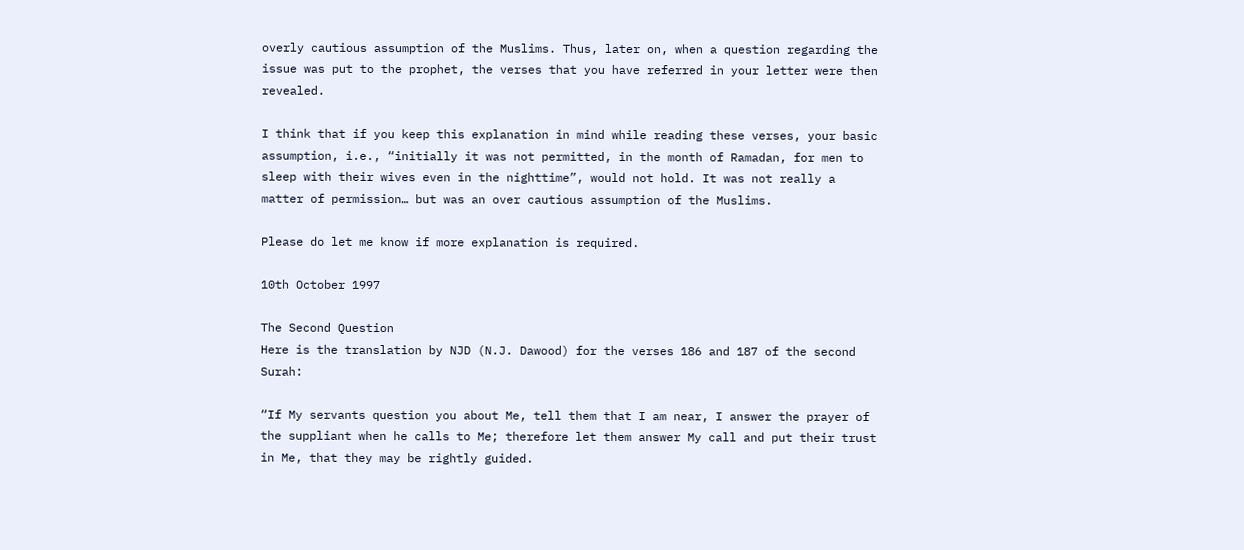overly cautious assumption of the Muslims. Thus, later on, when a question regarding the issue was put to the prophet, the verses that you have referred in your letter were then revealed.

I think that if you keep this explanation in mind while reading these verses, your basic assumption, i.e., “initially it was not permitted, in the month of Ramadan, for men to sleep with their wives even in the nighttime”, would not hold. It was not really a matter of permission… but was an over cautious assumption of the Muslims.

Please do let me know if more explanation is required.

10th October 1997

The Second Question
Here is the translation by NJD (N.J. Dawood) for the verses 186 and 187 of the second Surah:

“If My servants question you about Me, tell them that I am near, I answer the prayer of the suppliant when he calls to Me; therefore let them answer My call and put their trust in Me, that they may be rightly guided.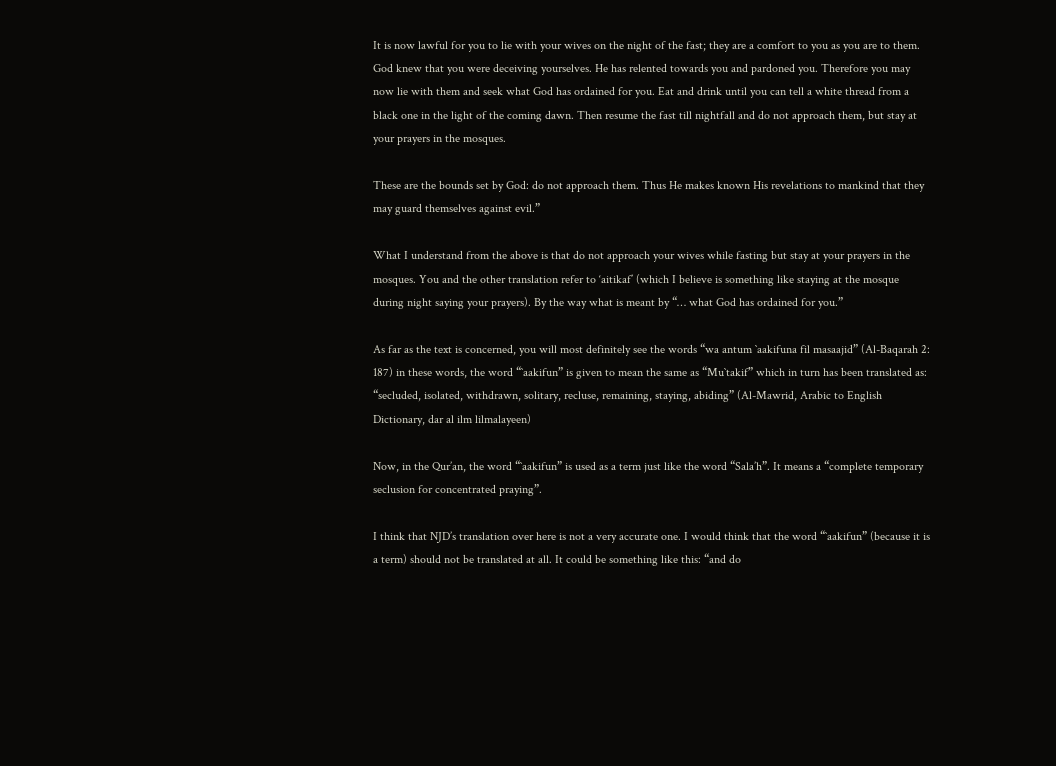It is now lawful for you to lie with your wives on the night of the fast; they are a comfort to you as you are to them. God knew that you were deceiving yourselves. He has relented towards you and pardoned you. Therefore you may now lie with them and seek what God has ordained for you. Eat and drink until you can tell a white thread from a black one in the light of the coming dawn. Then resume the fast till nightfall and do not approach them, but stay at your prayers in the mosques.

These are the bounds set by God: do not approach them. Thus He makes known His revelations to mankind that they may guard themselves against evil.”

What I understand from the above is that do not approach your wives while fasting but stay at your prayers in the mosques. You and the other translation refer to ‘aitikaf’ (which I believe is something like staying at the mosque during night saying your prayers). By the way what is meant by “… what God has ordained for you.”

As far as the text is concerned, you will most definitely see the words “wa antum `aakifuna fil masaajid” (Al-Baqarah 2: 187) in these words, the word “`aakifun” is given to mean the same as “Mu`takif” which in turn has been translated as: “secluded, isolated, withdrawn, solitary, recluse, remaining, staying, abiding” (Al-Mawrid, Arabic to English Dictionary, dar al ilm lilmalayeen)

Now, in the Qur’an, the word “`aakifun” is used as a term just like the word “Sala’h”. It means a “complete temporary seclusion for concentrated praying”.

I think that NJD’s translation over here is not a very accurate one. I would think that the word “`aakifun” (because it is a term) should not be translated at all. It could be something like this: “and do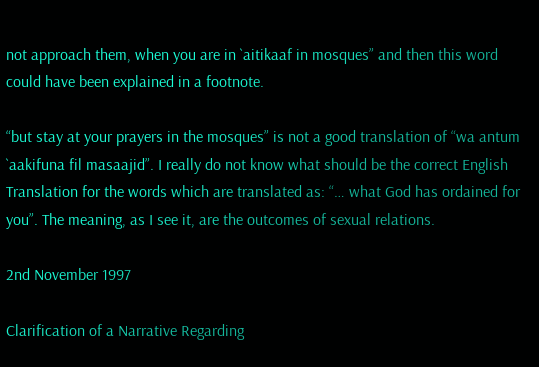not approach them, when you are in `aitikaaf in mosques” and then this word could have been explained in a footnote.

“but stay at your prayers in the mosques” is not a good translation of “wa antum `aakifuna fil masaajid”. I really do not know what should be the correct English Translation for the words which are translated as: “… what God has ordained for you”. The meaning, as I see it, are the outcomes of sexual relations.

2nd November 1997

Clarification of a Narrative Regarding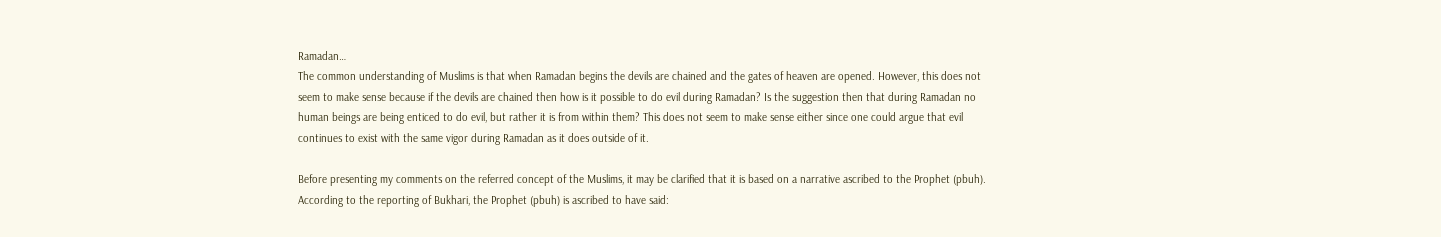Ramadan…
The common understanding of Muslims is that when Ramadan begins the devils are chained and the gates of heaven are opened. However, this does not seem to make sense because if the devils are chained then how is it possible to do evil during Ramadan? Is the suggestion then that during Ramadan no human beings are being enticed to do evil, but rather it is from within them? This does not seem to make sense either since one could argue that evil continues to exist with the same vigor during Ramadan as it does outside of it.

Before presenting my comments on the referred concept of the Muslims, it may be clarified that it is based on a narrative ascribed to the Prophet (pbuh). According to the reporting of Bukhari, the Prophet (pbuh) is ascribed to have said: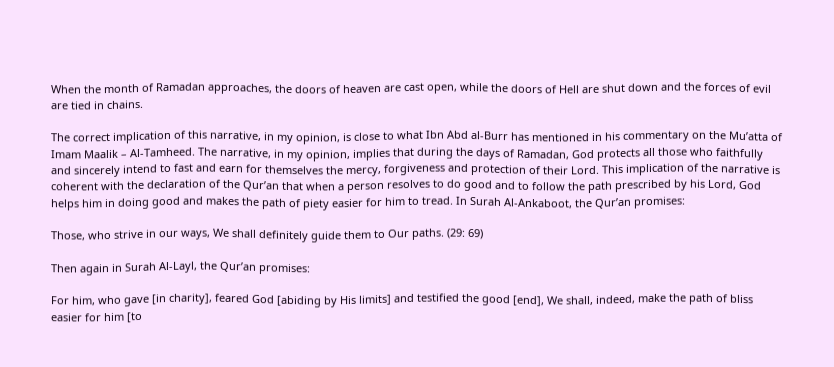When the month of Ramadan approaches, the doors of heaven are cast open, while the doors of Hell are shut down and the forces of evil are tied in chains.

The correct implication of this narrative, in my opinion, is close to what Ibn Abd al-Burr has mentioned in his commentary on the Mu’atta of Imam Maalik – Al-Tamheed. The narrative, in my opinion, implies that during the days of Ramadan, God protects all those who faithfully and sincerely intend to fast and earn for themselves the mercy, forgiveness and protection of their Lord. This implication of the narrative is coherent with the declaration of the Qur’an that when a person resolves to do good and to follow the path prescribed by his Lord, God helps him in doing good and makes the path of piety easier for him to tread. In Surah Al-Ankaboot, the Qur’an promises:

Those, who strive in our ways, We shall definitely guide them to Our paths. (29: 69)

Then again in Surah Al-Layl, the Qur’an promises:

For him, who gave [in charity], feared God [abiding by His limits] and testified the good [end], We shall, indeed, make the path of bliss easier for him [to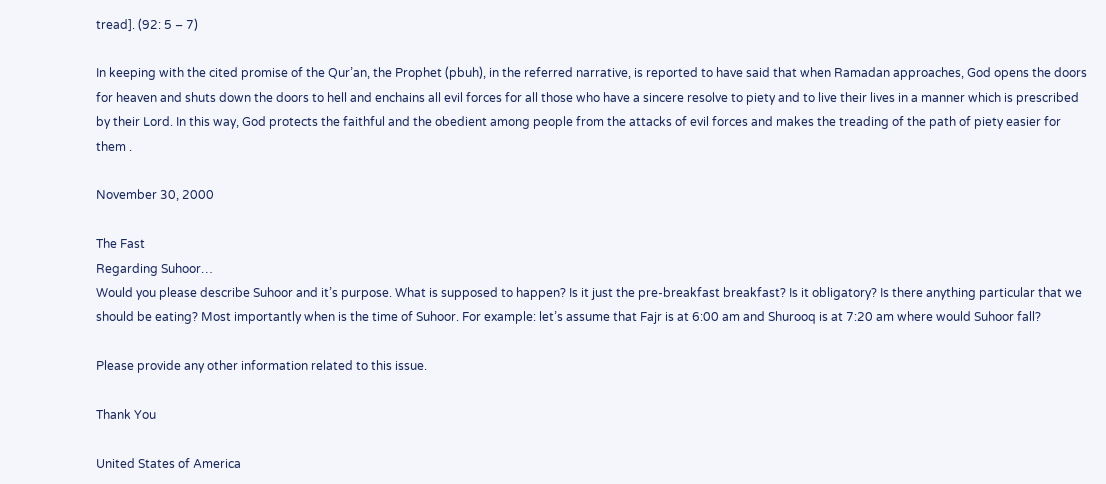tread]. (92: 5 – 7)

In keeping with the cited promise of the Qur’an, the Prophet (pbuh), in the referred narrative, is reported to have said that when Ramadan approaches, God opens the doors for heaven and shuts down the doors to hell and enchains all evil forces for all those who have a sincere resolve to piety and to live their lives in a manner which is prescribed by their Lord. In this way, God protects the faithful and the obedient among people from the attacks of evil forces and makes the treading of the path of piety easier for them .

November 30, 2000

The Fast
Regarding Suhoor…
Would you please describe Suhoor and it’s purpose. What is supposed to happen? Is it just the pre-breakfast breakfast? Is it obligatory? Is there anything particular that we should be eating? Most importantly when is the time of Suhoor. For example: let’s assume that Fajr is at 6:00 am and Shurooq is at 7:20 am where would Suhoor fall?

Please provide any other information related to this issue.

Thank You

United States of America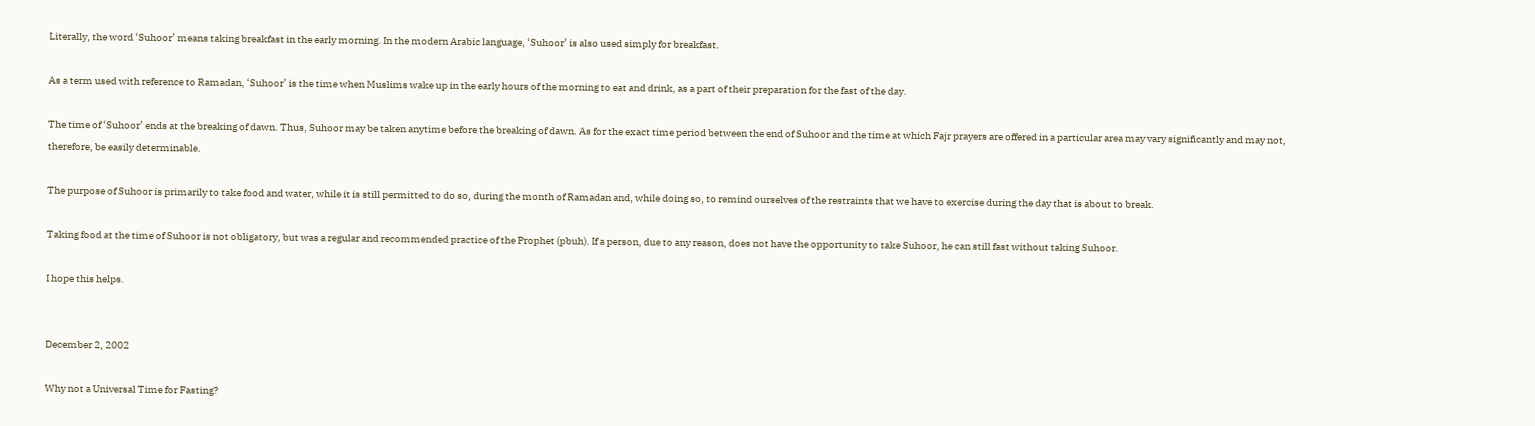Literally, the word ‘Suhoor’ means taking breakfast in the early morning. In the modern Arabic language, ‘Suhoor’ is also used simply for breakfast.

As a term used with reference to Ramadan, ‘Suhoor’ is the time when Muslims wake up in the early hours of the morning to eat and drink, as a part of their preparation for the fast of the day.

The time of ‘Suhoor’ ends at the breaking of dawn. Thus, Suhoor may be taken anytime before the breaking of dawn. As for the exact time period between the end of Suhoor and the time at which Fajr prayers are offered in a particular area may vary significantly and may not, therefore, be easily determinable.

The purpose of Suhoor is primarily to take food and water, while it is still permitted to do so, during the month of Ramadan and, while doing so, to remind ourselves of the restraints that we have to exercise during the day that is about to break.

Taking food at the time of Suhoor is not obligatory, but was a regular and recommended practice of the Prophet (pbuh). If a person, due to any reason, does not have the opportunity to take Suhoor, he can still fast without taking Suhoor.

I hope this helps.


December 2, 2002

Why not a Universal Time for Fasting?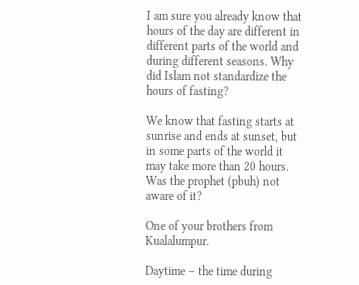I am sure you already know that hours of the day are different in different parts of the world and during different seasons. Why did Islam not standardize the hours of fasting?

We know that fasting starts at sunrise and ends at sunset, but in some parts of the world it may take more than 20 hours. Was the prophet (pbuh) not aware of it?

One of your brothers from Kualalumpur.

Daytime – the time during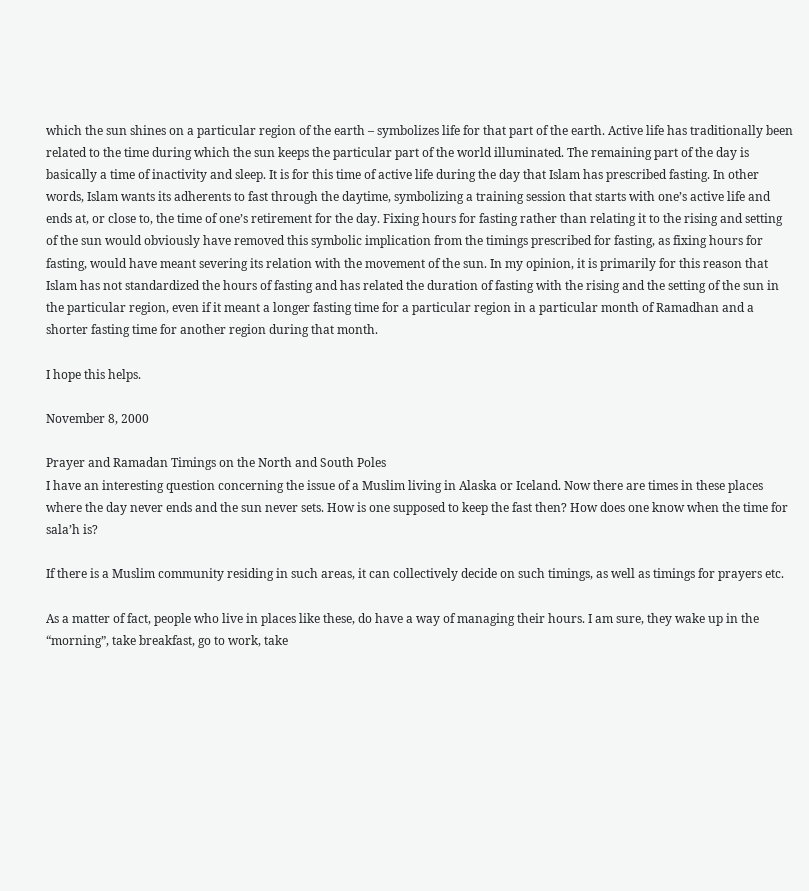which the sun shines on a particular region of the earth – symbolizes life for that part of the earth. Active life has traditionally been related to the time during which the sun keeps the particular part of the world illuminated. The remaining part of the day is basically a time of inactivity and sleep. It is for this time of active life during the day that Islam has prescribed fasting. In other words, Islam wants its adherents to fast through the daytime, symbolizing a training session that starts with one’s active life and ends at, or close to, the time of one’s retirement for the day. Fixing hours for fasting rather than relating it to the rising and setting of the sun would obviously have removed this symbolic implication from the timings prescribed for fasting, as fixing hours for fasting, would have meant severing its relation with the movement of the sun. In my opinion, it is primarily for this reason that Islam has not standardized the hours of fasting and has related the duration of fasting with the rising and the setting of the sun in the particular region, even if it meant a longer fasting time for a particular region in a particular month of Ramadhan and a shorter fasting time for another region during that month.

I hope this helps.

November 8, 2000

Prayer and Ramadan Timings on the North and South Poles
I have an interesting question concerning the issue of a Muslim living in Alaska or Iceland. Now there are times in these places where the day never ends and the sun never sets. How is one supposed to keep the fast then? How does one know when the time for sala’h is?

If there is a Muslim community residing in such areas, it can collectively decide on such timings, as well as timings for prayers etc.

As a matter of fact, people who live in places like these, do have a way of managing their hours. I am sure, they wake up in the “morning”, take breakfast, go to work, take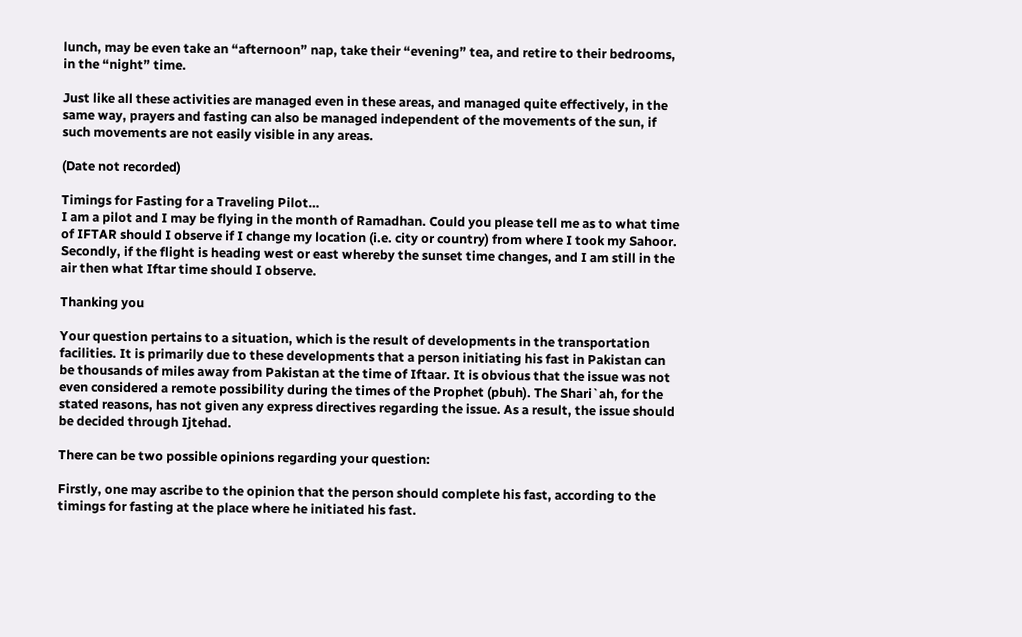lunch, may be even take an “afternoon” nap, take their “evening” tea, and retire to their bedrooms, in the “night” time.

Just like all these activities are managed even in these areas, and managed quite effectively, in the same way, prayers and fasting can also be managed independent of the movements of the sun, if such movements are not easily visible in any areas.

(Date not recorded)

Timings for Fasting for a Traveling Pilot…
I am a pilot and I may be flying in the month of Ramadhan. Could you please tell me as to what time of IFTAR should I observe if I change my location (i.e. city or country) from where I took my Sahoor. Secondly, if the flight is heading west or east whereby the sunset time changes, and I am still in the air then what Iftar time should I observe.

Thanking you

Your question pertains to a situation, which is the result of developments in the transportation facilities. It is primarily due to these developments that a person initiating his fast in Pakistan can be thousands of miles away from Pakistan at the time of Iftaar. It is obvious that the issue was not even considered a remote possibility during the times of the Prophet (pbuh). The Shari`ah, for the stated reasons, has not given any express directives regarding the issue. As a result, the issue should be decided through Ijtehad.

There can be two possible opinions regarding your question:

Firstly, one may ascribe to the opinion that the person should complete his fast, according to the timings for fasting at the place where he initiated his fast.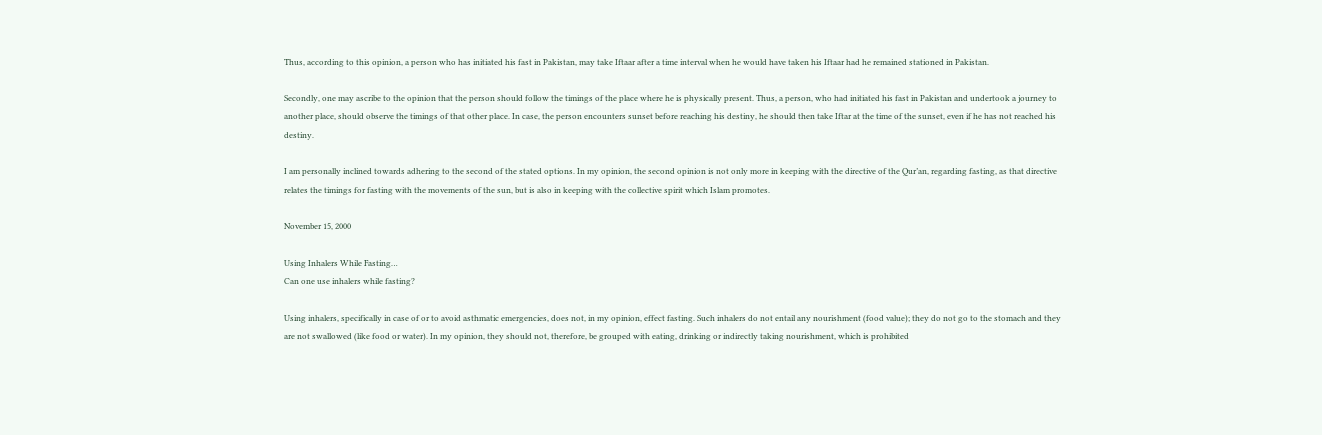Thus, according to this opinion, a person who has initiated his fast in Pakistan, may take Iftaar after a time interval when he would have taken his Iftaar had he remained stationed in Pakistan.

Secondly, one may ascribe to the opinion that the person should follow the timings of the place where he is physically present. Thus, a person, who had initiated his fast in Pakistan and undertook a journey to another place, should observe the timings of that other place. In case, the person encounters sunset before reaching his destiny, he should then take Iftar at the time of the sunset, even if he has not reached his destiny.

I am personally inclined towards adhering to the second of the stated options. In my opinion, the second opinion is not only more in keeping with the directive of the Qur’an, regarding fasting, as that directive relates the timings for fasting with the movements of the sun, but is also in keeping with the collective spirit which Islam promotes.

November 15, 2000

Using Inhalers While Fasting…
Can one use inhalers while fasting?

Using inhalers, specifically in case of or to avoid asthmatic emergencies, does not, in my opinion, effect fasting. Such inhalers do not entail any nourishment (food value); they do not go to the stomach and they are not swallowed (like food or water). In my opinion, they should not, therefore, be grouped with eating, drinking or indirectly taking nourishment, which is prohibited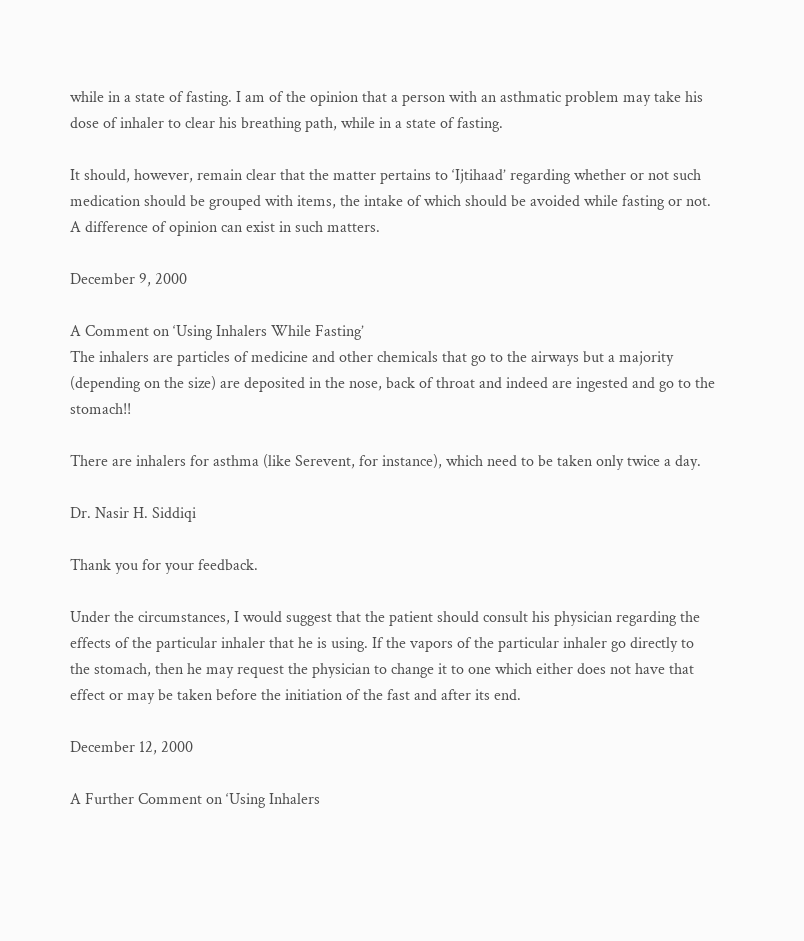while in a state of fasting. I am of the opinion that a person with an asthmatic problem may take his dose of inhaler to clear his breathing path, while in a state of fasting.

It should, however, remain clear that the matter pertains to ‘Ijtihaad’ regarding whether or not such medication should be grouped with items, the intake of which should be avoided while fasting or not. A difference of opinion can exist in such matters.

December 9, 2000

A Comment on ‘Using Inhalers While Fasting’
The inhalers are particles of medicine and other chemicals that go to the airways but a majority (depending on the size) are deposited in the nose, back of throat and indeed are ingested and go to the stomach!!

There are inhalers for asthma (like Serevent, for instance), which need to be taken only twice a day.

Dr. Nasir H. Siddiqi

Thank you for your feedback.

Under the circumstances, I would suggest that the patient should consult his physician regarding the effects of the particular inhaler that he is using. If the vapors of the particular inhaler go directly to the stomach, then he may request the physician to change it to one which either does not have that effect or may be taken before the initiation of the fast and after its end.

December 12, 2000

A Further Comment on ‘Using Inhalers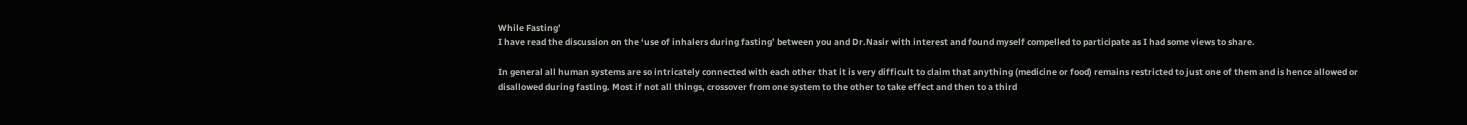While Fasting’
I have read the discussion on the ‘use of inhalers during fasting’ between you and Dr.Nasir with interest and found myself compelled to participate as I had some views to share.

In general all human systems are so intricately connected with each other that it is very difficult to claim that anything (medicine or food) remains restricted to just one of them and is hence allowed or disallowed during fasting. Most if not all things, crossover from one system to the other to take effect and then to a third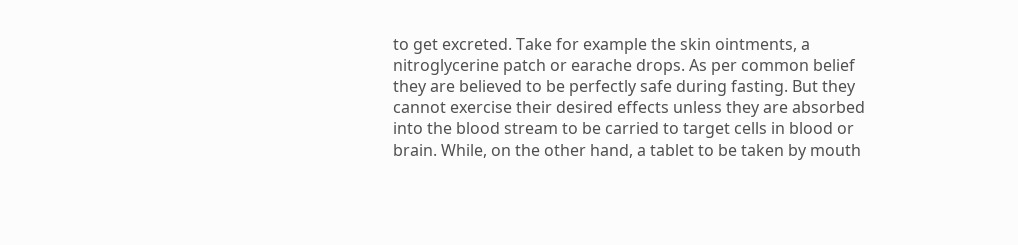to get excreted. Take for example the skin ointments, a nitroglycerine patch or earache drops. As per common belief they are believed to be perfectly safe during fasting. But they cannot exercise their desired effects unless they are absorbed into the blood stream to be carried to target cells in blood or brain. While, on the other hand, a tablet to be taken by mouth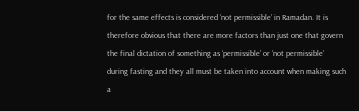for the same effects is considered ‘not permissible’ in Ramadan. It is therefore obvious that there are more factors than just one that govern the final dictation of something as ‘permissible’ or ‘not permissible’ during fasting and they all must be taken into account when making such a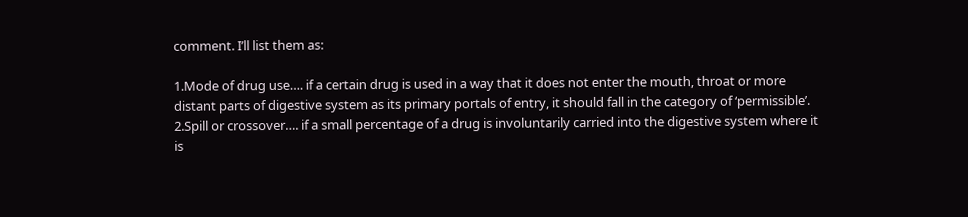comment. I’ll list them as:

1.Mode of drug use…. if a certain drug is used in a way that it does not enter the mouth, throat or more distant parts of digestive system as its primary portals of entry, it should fall in the category of ‘permissible’.
2.Spill or crossover…. if a small percentage of a drug is involuntarily carried into the digestive system where it is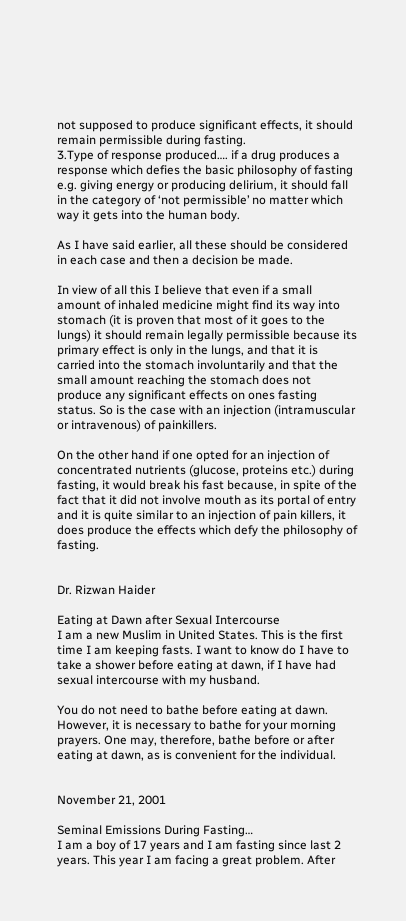not supposed to produce significant effects, it should remain permissible during fasting.
3.Type of response produced…. if a drug produces a response which defies the basic philosophy of fasting e.g. giving energy or producing delirium, it should fall in the category of ‘not permissible’ no matter which way it gets into the human body.

As I have said earlier, all these should be considered in each case and then a decision be made.

In view of all this I believe that even if a small amount of inhaled medicine might find its way into stomach (it is proven that most of it goes to the lungs) it should remain legally permissible because its primary effect is only in the lungs, and that it is carried into the stomach involuntarily and that the small amount reaching the stomach does not produce any significant effects on ones fasting status. So is the case with an injection (intramuscular or intravenous) of painkillers.

On the other hand if one opted for an injection of concentrated nutrients (glucose, proteins etc.) during
fasting, it would break his fast because, in spite of the fact that it did not involve mouth as its portal of entry and it is quite similar to an injection of pain killers, it does produce the effects which defy the philosophy of fasting.


Dr. Rizwan Haider

Eating at Dawn after Sexual Intercourse
I am a new Muslim in United States. This is the first time I am keeping fasts. I want to know do I have to take a shower before eating at dawn, if I have had sexual intercourse with my husband.

You do not need to bathe before eating at dawn. However, it is necessary to bathe for your morning prayers. One may, therefore, bathe before or after eating at dawn, as is convenient for the individual.


November 21, 2001

Seminal Emissions During Fasting…
I am a boy of 17 years and I am fasting since last 2 years. This year I am facing a great problem. After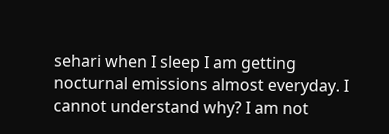sehari when I sleep I am getting nocturnal emissions almost everyday. I cannot understand why? I am not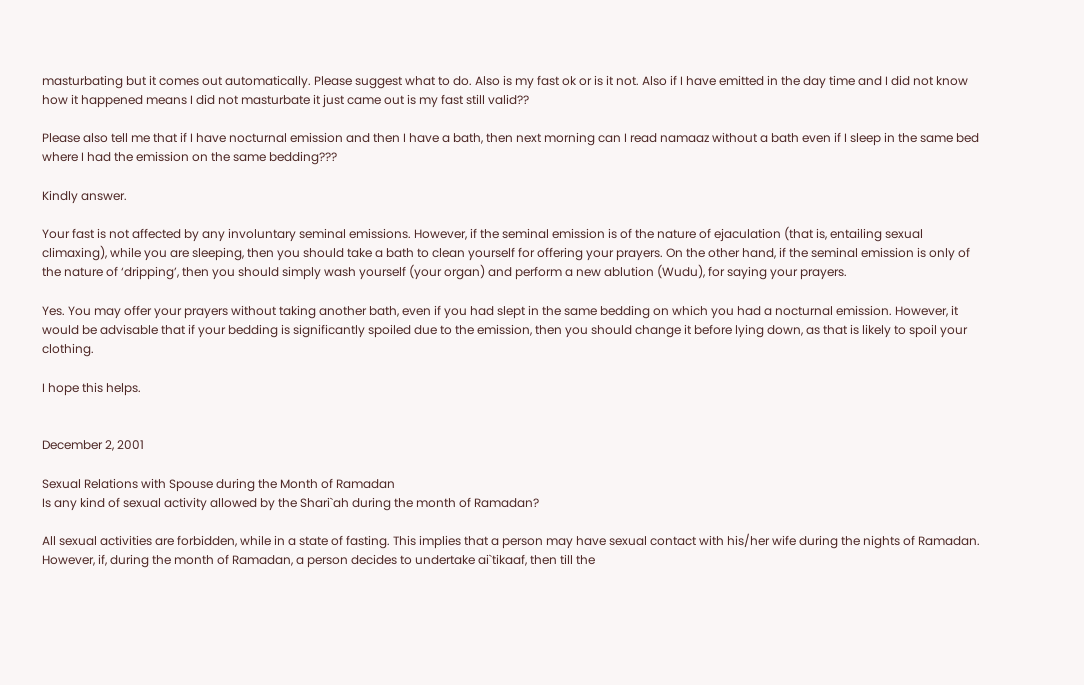masturbating but it comes out automatically. Please suggest what to do. Also is my fast ok or is it not. Also if I have emitted in the day time and I did not know how it happened means I did not masturbate it just came out is my fast still valid??

Please also tell me that if I have nocturnal emission and then I have a bath, then next morning can I read namaaz without a bath even if I sleep in the same bed where I had the emission on the same bedding???

Kindly answer.

Your fast is not affected by any involuntary seminal emissions. However, if the seminal emission is of the nature of ejaculation (that is, entailing sexual climaxing), while you are sleeping, then you should take a bath to clean yourself for offering your prayers. On the other hand, if the seminal emission is only of the nature of ‘dripping’, then you should simply wash yourself (your organ) and perform a new ablution (Wudu), for saying your prayers.

Yes. You may offer your prayers without taking another bath, even if you had slept in the same bedding on which you had a nocturnal emission. However, it would be advisable that if your bedding is significantly spoiled due to the emission, then you should change it before lying down, as that is likely to spoil your clothing.

I hope this helps.


December 2, 2001

Sexual Relations with Spouse during the Month of Ramadan
Is any kind of sexual activity allowed by the Shari`ah during the month of Ramadan?

All sexual activities are forbidden, while in a state of fasting. This implies that a person may have sexual contact with his/her wife during the nights of Ramadan. However, if, during the month of Ramadan, a person decides to undertake ai`tikaaf, then till the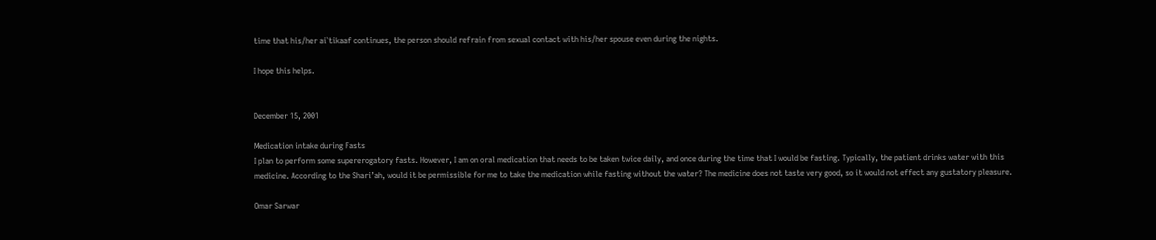time that his/her ai`tikaaf continues, the person should refrain from sexual contact with his/her spouse even during the nights.

I hope this helps.


December 15, 2001

Medication intake during Fasts
I plan to perform some supererogatory fasts. However, I am on oral medication that needs to be taken twice daily, and once during the time that I would be fasting. Typically, the patient drinks water with this medicine. According to the Shari’ah, would it be permissible for me to take the medication while fasting without the water? The medicine does not taste very good, so it would not effect any gustatory pleasure.

Omar Sarwar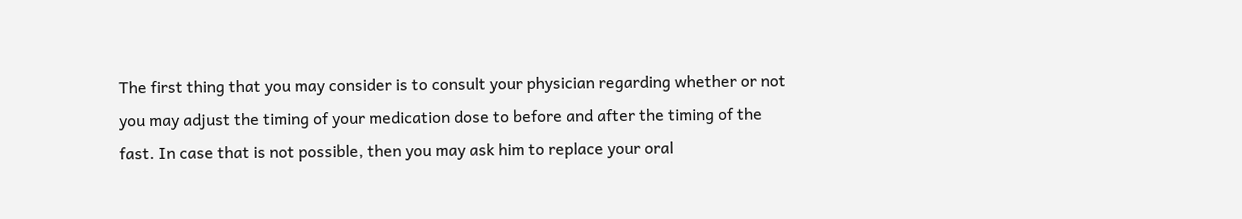The first thing that you may consider is to consult your physician regarding whether or not you may adjust the timing of your medication dose to before and after the timing of the fast. In case that is not possible, then you may ask him to replace your oral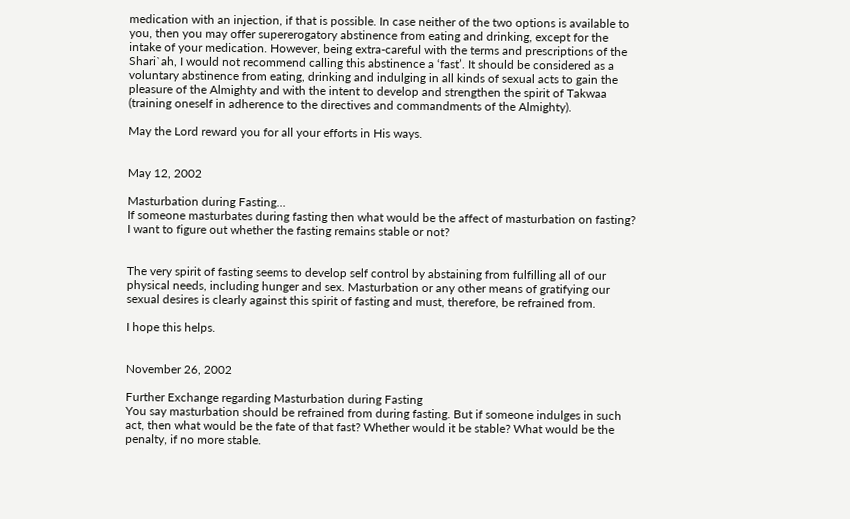medication with an injection, if that is possible. In case neither of the two options is available to you, then you may offer supererogatory abstinence from eating and drinking, except for the intake of your medication. However, being extra-careful with the terms and prescriptions of the Shari`ah, I would not recommend calling this abstinence a ‘fast’. It should be considered as a voluntary abstinence from eating, drinking and indulging in all kinds of sexual acts to gain the pleasure of the Almighty and with the intent to develop and strengthen the spirit of Takwaa (training oneself in adherence to the directives and commandments of the Almighty).

May the Lord reward you for all your efforts in His ways.


May 12, 2002

Masturbation during Fasting…
If someone masturbates during fasting then what would be the affect of masturbation on fasting? I want to figure out whether the fasting remains stable or not?


The very spirit of fasting seems to develop self control by abstaining from fulfilling all of our physical needs, including hunger and sex. Masturbation or any other means of gratifying our sexual desires is clearly against this spirit of fasting and must, therefore, be refrained from.

I hope this helps.


November 26, 2002

Further Exchange regarding Masturbation during Fasting
You say masturbation should be refrained from during fasting. But if someone indulges in such act, then what would be the fate of that fast? Whether would it be stable? What would be the penalty, if no more stable.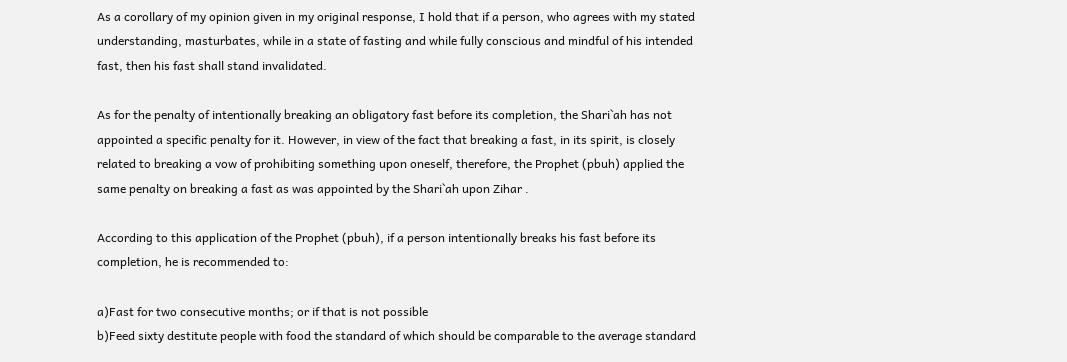As a corollary of my opinion given in my original response, I hold that if a person, who agrees with my stated understanding, masturbates, while in a state of fasting and while fully conscious and mindful of his intended fast, then his fast shall stand invalidated.

As for the penalty of intentionally breaking an obligatory fast before its completion, the Shari`ah has not appointed a specific penalty for it. However, in view of the fact that breaking a fast, in its spirit, is closely related to breaking a vow of prohibiting something upon oneself, therefore, the Prophet (pbuh) applied the same penalty on breaking a fast as was appointed by the Shari`ah upon Zihar .

According to this application of the Prophet (pbuh), if a person intentionally breaks his fast before its completion, he is recommended to:

a)Fast for two consecutive months; or if that is not possible
b)Feed sixty destitute people with food the standard of which should be comparable to the average standard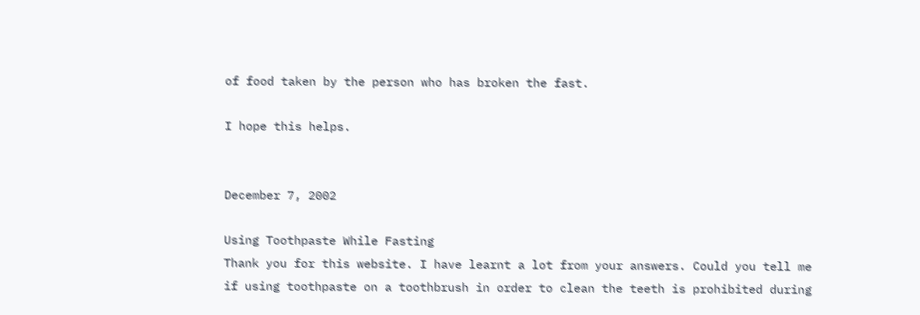of food taken by the person who has broken the fast.

I hope this helps.


December 7, 2002

Using Toothpaste While Fasting
Thank you for this website. I have learnt a lot from your answers. Could you tell me if using toothpaste on a toothbrush in order to clean the teeth is prohibited during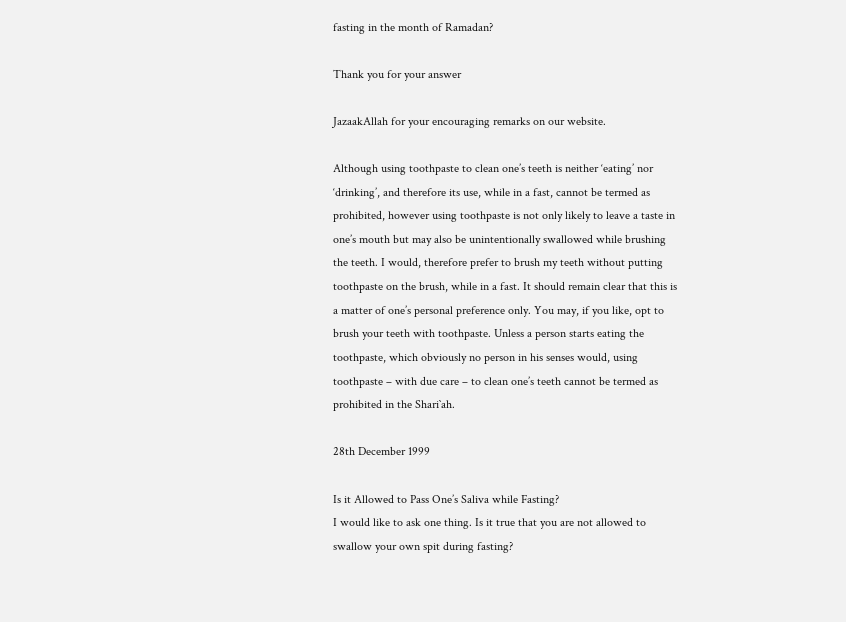fasting in the month of Ramadan?

Thank you for your answer

JazaakAllah for your encouraging remarks on our website.

Although using toothpaste to clean one’s teeth is neither ‘eating’ nor ‘drinking’, and therefore its use, while in a fast, cannot be termed as prohibited, however using toothpaste is not only likely to leave a taste in one’s mouth but may also be unintentionally swallowed while brushing the teeth. I would, therefore prefer to brush my teeth without putting toothpaste on the brush, while in a fast. It should remain clear that this is a matter of one’s personal preference only. You may, if you like, opt to brush your teeth with toothpaste. Unless a person starts eating the toothpaste, which obviously no person in his senses would, using toothpaste – with due care – to clean one’s teeth cannot be termed as prohibited in the Shari`ah.

28th December 1999

Is it Allowed to Pass One’s Saliva while Fasting?
I would like to ask one thing. Is it true that you are not allowed to swallow your own spit during fasting?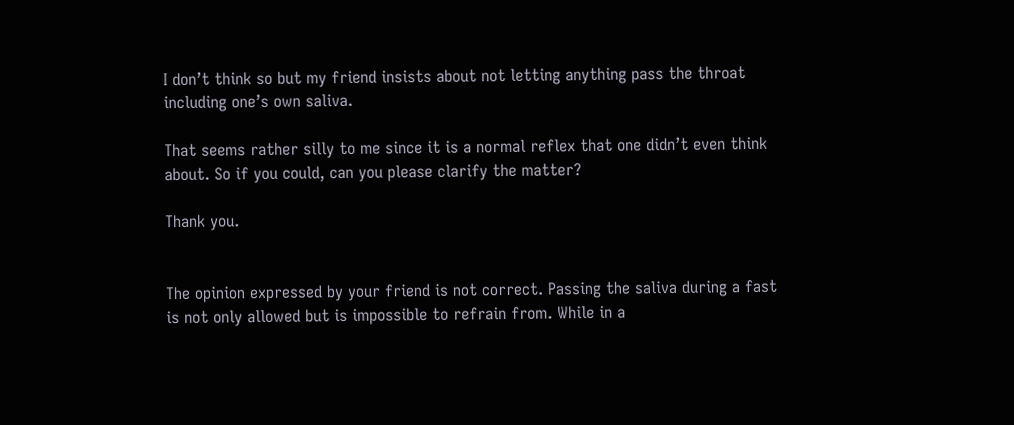I don’t think so but my friend insists about not letting anything pass the throat including one’s own saliva.

That seems rather silly to me since it is a normal reflex that one didn’t even think about. So if you could, can you please clarify the matter?

Thank you.


The opinion expressed by your friend is not correct. Passing the saliva during a fast is not only allowed but is impossible to refrain from. While in a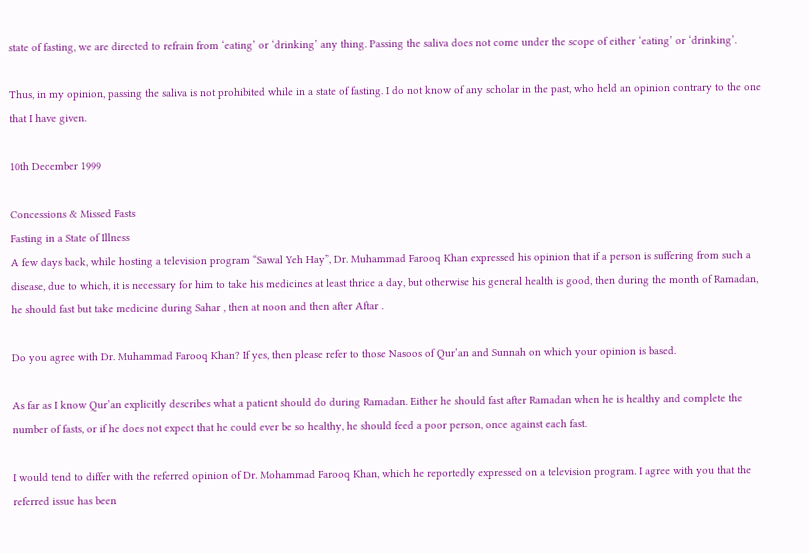state of fasting, we are directed to refrain from ‘eating’ or ‘drinking’ any thing. Passing the saliva does not come under the scope of either ‘eating’ or ‘drinking’.

Thus, in my opinion, passing the saliva is not prohibited while in a state of fasting. I do not know of any scholar in the past, who held an opinion contrary to the one that I have given.

10th December 1999

Concessions & Missed Fasts
Fasting in a State of Illness
A few days back, while hosting a television program “Sawal Yeh Hay”, Dr. Muhammad Farooq Khan expressed his opinion that if a person is suffering from such a disease, due to which, it is necessary for him to take his medicines at least thrice a day, but otherwise his general health is good, then during the month of Ramadan, he should fast but take medicine during Sahar , then at noon and then after Aftar .

Do you agree with Dr. Muhammad Farooq Khan? If yes, then please refer to those Nasoos of Qur’an and Sunnah on which your opinion is based.

As far as I know Qur’an explicitly describes what a patient should do during Ramadan. Either he should fast after Ramadan when he is healthy and complete the number of fasts, or if he does not expect that he could ever be so healthy, he should feed a poor person, once against each fast.

I would tend to differ with the referred opinion of Dr. Mohammad Farooq Khan, which he reportedly expressed on a television program. I agree with you that the referred issue has been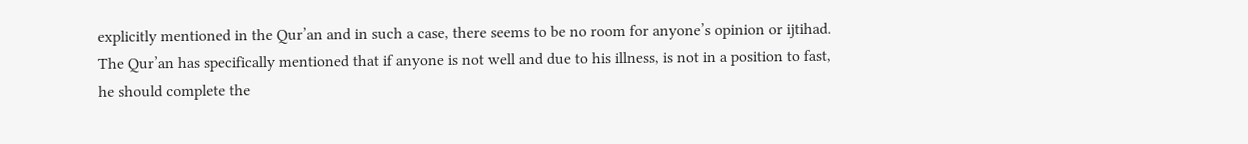explicitly mentioned in the Qur’an and in such a case, there seems to be no room for anyone’s opinion or ijtihad. The Qur’an has specifically mentioned that if anyone is not well and due to his illness, is not in a position to fast, he should complete the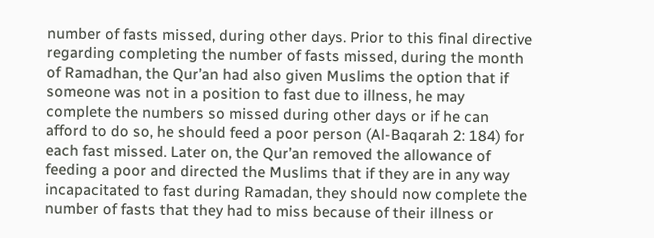number of fasts missed, during other days. Prior to this final directive regarding completing the number of fasts missed, during the month of Ramadhan, the Qur’an had also given Muslims the option that if someone was not in a position to fast due to illness, he may complete the numbers so missed during other days or if he can afford to do so, he should feed a poor person (Al-Baqarah 2: 184) for each fast missed. Later on, the Qur’an removed the allowance of feeding a poor and directed the Muslims that if they are in any way incapacitated to fast during Ramadan, they should now complete the number of fasts that they had to miss because of their illness or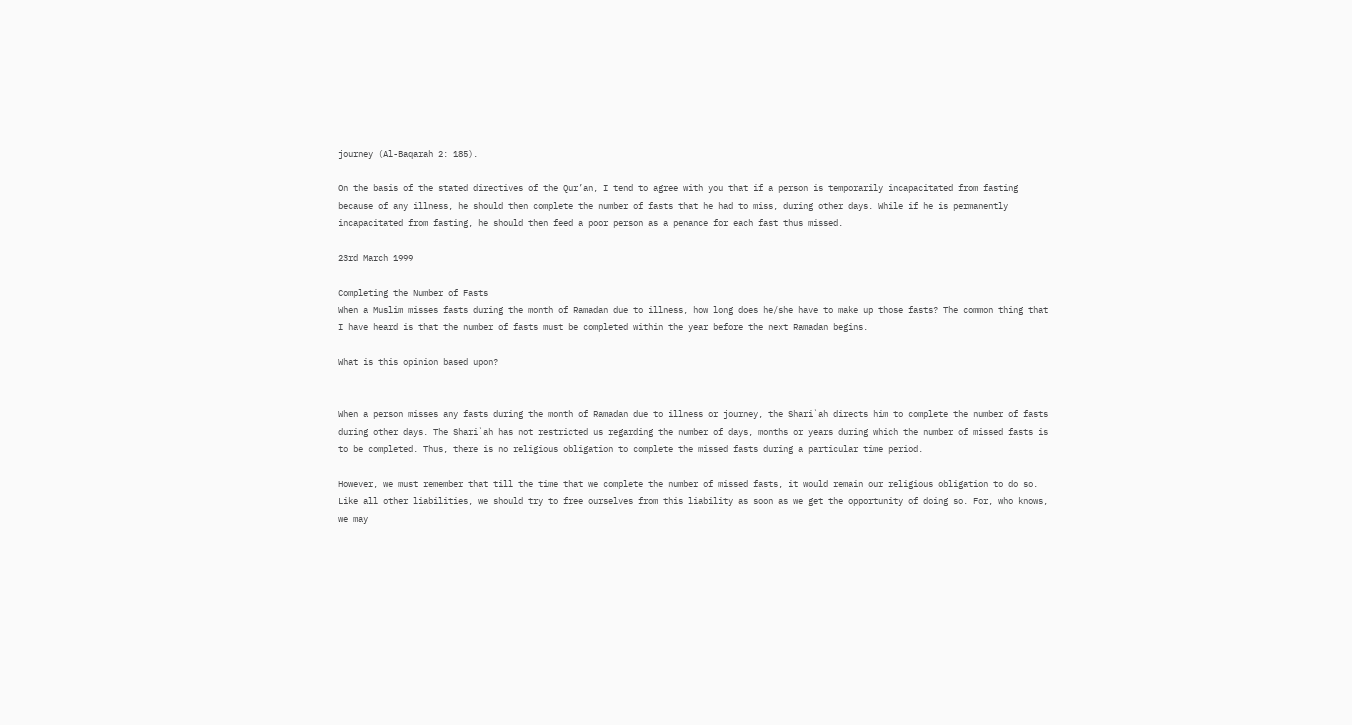journey (Al-Baqarah 2: 185).

On the basis of the stated directives of the Qur’an, I tend to agree with you that if a person is temporarily incapacitated from fasting because of any illness, he should then complete the number of fasts that he had to miss, during other days. While if he is permanently incapacitated from fasting, he should then feed a poor person as a penance for each fast thus missed.

23rd March 1999

Completing the Number of Fasts
When a Muslim misses fasts during the month of Ramadan due to illness, how long does he/she have to make up those fasts? The common thing that I have heard is that the number of fasts must be completed within the year before the next Ramadan begins.

What is this opinion based upon?


When a person misses any fasts during the month of Ramadan due to illness or journey, the Shari`ah directs him to complete the number of fasts during other days. The Shari`ah has not restricted us regarding the number of days, months or years during which the number of missed fasts is to be completed. Thus, there is no religious obligation to complete the missed fasts during a particular time period.

However, we must remember that till the time that we complete the number of missed fasts, it would remain our religious obligation to do so. Like all other liabilities, we should try to free ourselves from this liability as soon as we get the opportunity of doing so. For, who knows, we may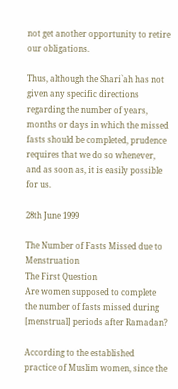not get another opportunity to retire our obligations.

Thus, although the Shari`ah has not given any specific directions regarding the number of years, months or days in which the missed fasts should be completed, prudence requires that we do so whenever, and as soon as, it is easily possible for us.

28th June 1999

The Number of Fasts Missed due to Menstruation
The First Question
Are women supposed to complete the number of fasts missed during [menstrual] periods after Ramadan?

According to the established practice of Muslim women, since the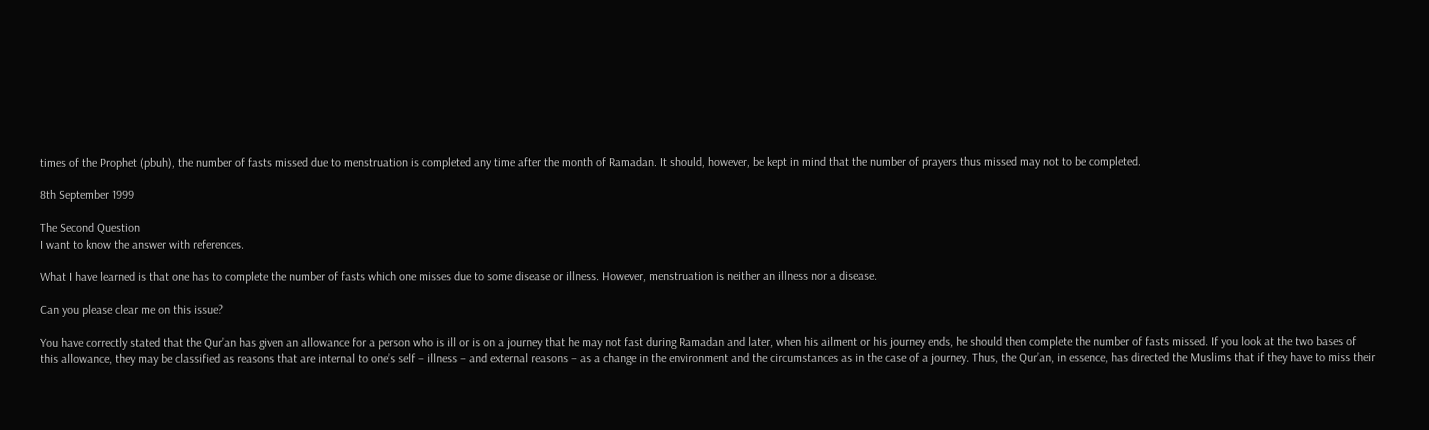times of the Prophet (pbuh), the number of fasts missed due to menstruation is completed any time after the month of Ramadan. It should, however, be kept in mind that the number of prayers thus missed may not to be completed.

8th September 1999

The Second Question
I want to know the answer with references.

What I have learned is that one has to complete the number of fasts which one misses due to some disease or illness. However, menstruation is neither an illness nor a disease.

Can you please clear me on this issue?

You have correctly stated that the Qur’an has given an allowance for a person who is ill or is on a journey that he may not fast during Ramadan and later, when his ailment or his journey ends, he should then complete the number of fasts missed. If you look at the two bases of this allowance, they may be classified as reasons that are internal to one’s self – illness – and external reasons – as a change in the environment and the circumstances as in the case of a journey. Thus, the Qur’an, in essence, has directed the Muslims that if they have to miss their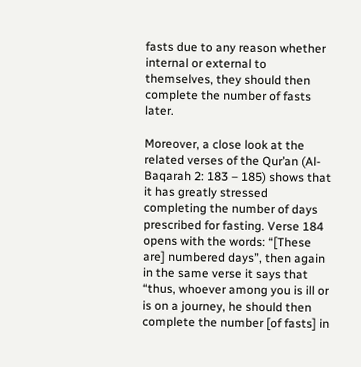fasts due to any reason whether internal or external to themselves, they should then complete the number of fasts later.

Moreover, a close look at the related verses of the Qur’an (Al-Baqarah 2: 183 – 185) shows that it has greatly stressed completing the number of days prescribed for fasting. Verse 184 opens with the words: “[These are] numbered days”, then again in the same verse it says that “thus, whoever among you is ill or is on a journey, he should then complete the number [of fasts] in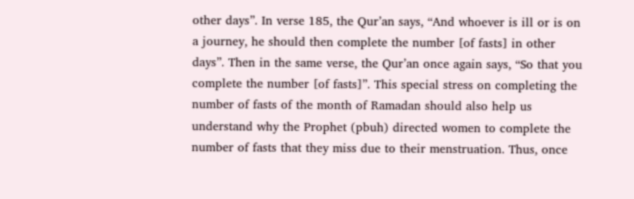other days”. In verse 185, the Qur’an says, “And whoever is ill or is on a journey, he should then complete the number [of fasts] in other days”. Then in the same verse, the Qur’an once again says, “So that you complete the number [of fasts]”. This special stress on completing the number of fasts of the month of Ramadan should also help us understand why the Prophet (pbuh) directed women to complete the number of fasts that they miss due to their menstruation. Thus, once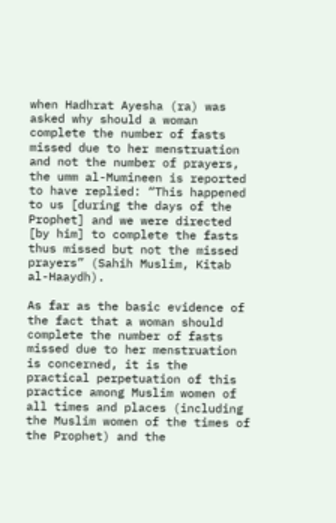when Hadhrat Ayesha (ra) was asked why should a woman complete the number of fasts missed due to her menstruation and not the number of prayers, the umm al-Mumineen is reported to have replied: “This happened to us [during the days of the Prophet] and we were directed [by him] to complete the fasts thus missed but not the missed prayers” (Sahih Muslim, Kitab al-Haaydh).

As far as the basic evidence of the fact that a woman should complete the number of fasts missed due to her menstruation is concerned, it is the practical perpetuation of this practice among Muslim women of all times and places (including the Muslim women of the times of the Prophet) and the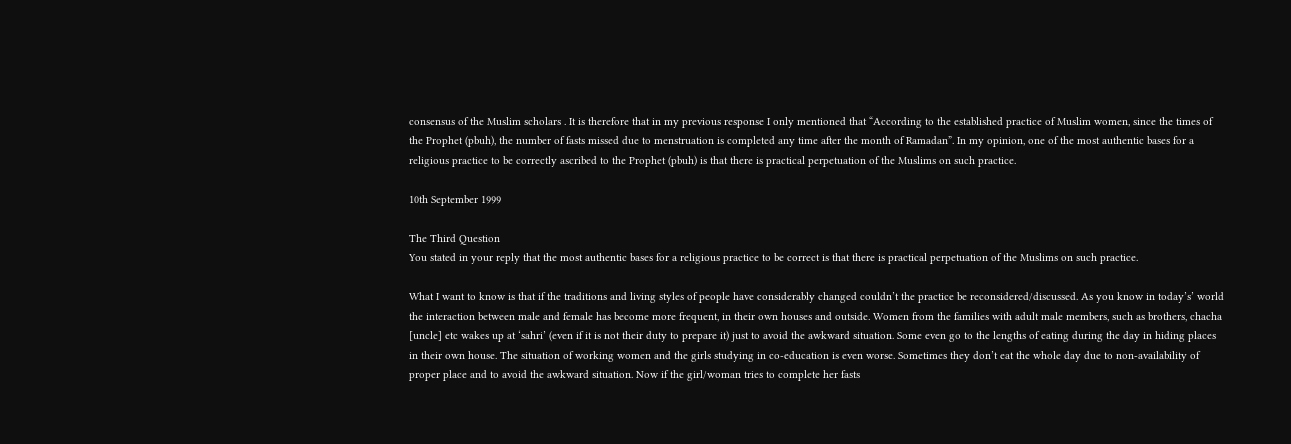consensus of the Muslim scholars . It is therefore that in my previous response I only mentioned that “According to the established practice of Muslim women, since the times of the Prophet (pbuh), the number of fasts missed due to menstruation is completed any time after the month of Ramadan”. In my opinion, one of the most authentic bases for a religious practice to be correctly ascribed to the Prophet (pbuh) is that there is practical perpetuation of the Muslims on such practice.

10th September 1999

The Third Question
You stated in your reply that the most authentic bases for a religious practice to be correct is that there is practical perpetuation of the Muslims on such practice.

What I want to know is that if the traditions and living styles of people have considerably changed couldn’t the practice be reconsidered/discussed. As you know in today’s’ world the interaction between male and female has become more frequent, in their own houses and outside. Women from the families with adult male members, such as brothers, chacha [uncle] etc wakes up at ‘sahri’ (even if it is not their duty to prepare it) just to avoid the awkward situation. Some even go to the lengths of eating during the day in hiding places in their own house. The situation of working women and the girls studying in co-education is even worse. Sometimes they don’t eat the whole day due to non-availability of proper place and to avoid the awkward situation. Now if the girl/woman tries to complete her fasts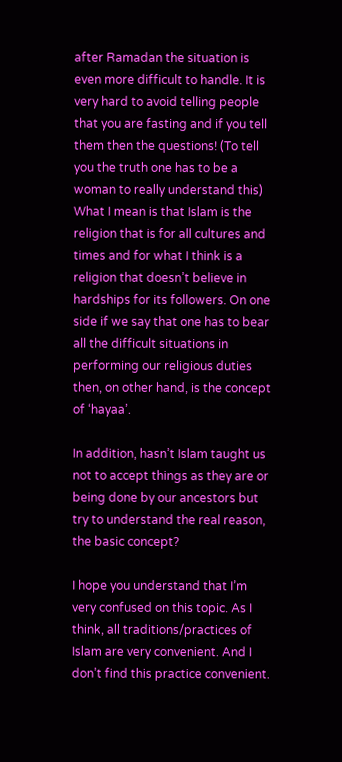after Ramadan the situation is even more difficult to handle. It is very hard to avoid telling people that you are fasting and if you tell them then the questions! (To tell you the truth one has to be a woman to really understand this) What I mean is that Islam is the religion that is for all cultures and times and for what I think is a religion that doesn’t believe in hardships for its followers. On one side if we say that one has to bear all the difficult situations in performing our religious duties then, on other hand, is the concept of ‘hayaa’.

In addition, hasn’t Islam taught us not to accept things as they are or being done by our ancestors but try to understand the real reason, the basic concept?

I hope you understand that I’m very confused on this topic. As I think, all traditions/practices of Islam are very convenient. And I don’t find this practice convenient.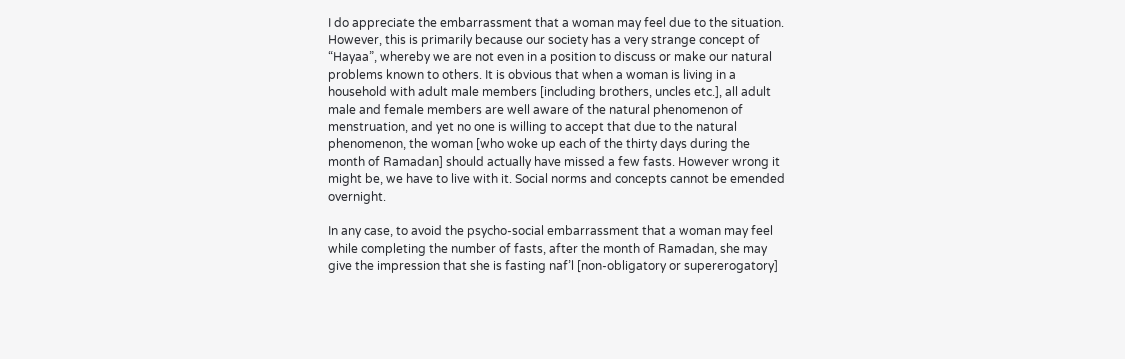I do appreciate the embarrassment that a woman may feel due to the situation. However, this is primarily because our society has a very strange concept of “Hayaa”, whereby we are not even in a position to discuss or make our natural problems known to others. It is obvious that when a woman is living in a household with adult male members [including brothers, uncles etc.], all adult male and female members are well aware of the natural phenomenon of menstruation, and yet no one is willing to accept that due to the natural phenomenon, the woman [who woke up each of the thirty days during the month of Ramadan] should actually have missed a few fasts. However wrong it might be, we have to live with it. Social norms and concepts cannot be emended overnight.

In any case, to avoid the psycho-social embarrassment that a woman may feel while completing the number of fasts, after the month of Ramadan, she may give the impression that she is fasting naf’l [non-obligatory or supererogatory]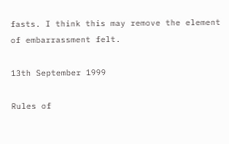fasts. I think this may remove the element of embarrassment felt.

13th September 1999

Rules of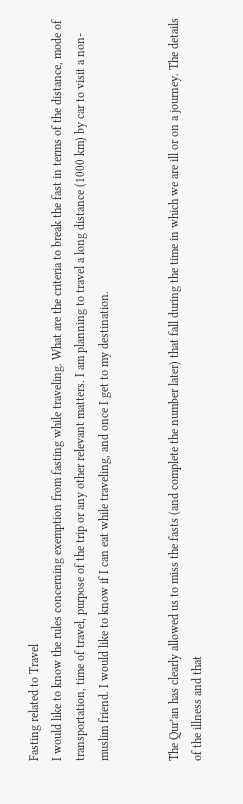Fasting related to Travel
I would like to know the rules concerning exemption from fasting while traveling. What are the criteria to break the fast in terms of the distance, mode of transportation, time of travel, purpose of the trip or any other relevant matters. I am planning to travel a long distance (1000 km) by car to visit a non-muslim friend. I would like to know if I can eat while traveling, and once I get to my destination.


The Qur’an has clearly allowed us to miss the fasts (and complete the number later) that fall during the time in which we are ill or on a journey. The details of the illness and that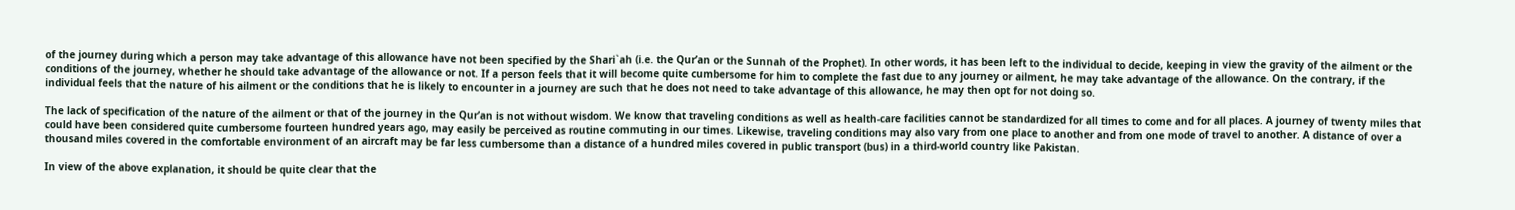of the journey during which a person may take advantage of this allowance have not been specified by the Shari`ah (i.e. the Qur’an or the Sunnah of the Prophet). In other words, it has been left to the individual to decide, keeping in view the gravity of the ailment or the conditions of the journey, whether he should take advantage of the allowance or not. If a person feels that it will become quite cumbersome for him to complete the fast due to any journey or ailment, he may take advantage of the allowance. On the contrary, if the individual feels that the nature of his ailment or the conditions that he is likely to encounter in a journey are such that he does not need to take advantage of this allowance, he may then opt for not doing so.

The lack of specification of the nature of the ailment or that of the journey in the Qur’an is not without wisdom. We know that traveling conditions as well as health-care facilities cannot be standardized for all times to come and for all places. A journey of twenty miles that could have been considered quite cumbersome fourteen hundred years ago, may easily be perceived as routine commuting in our times. Likewise, traveling conditions may also vary from one place to another and from one mode of travel to another. A distance of over a thousand miles covered in the comfortable environment of an aircraft may be far less cumbersome than a distance of a hundred miles covered in public transport (bus) in a third-world country like Pakistan.

In view of the above explanation, it should be quite clear that the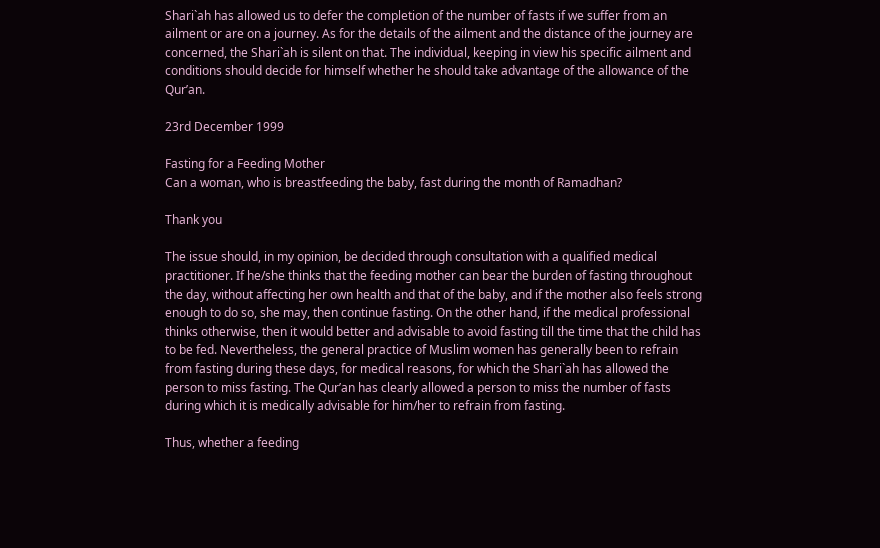Shari`ah has allowed us to defer the completion of the number of fasts if we suffer from an ailment or are on a journey. As for the details of the ailment and the distance of the journey are concerned, the Shari`ah is silent on that. The individual, keeping in view his specific ailment and conditions should decide for himself whether he should take advantage of the allowance of the Qur’an.

23rd December 1999

Fasting for a Feeding Mother
Can a woman, who is breastfeeding the baby, fast during the month of Ramadhan?

Thank you

The issue should, in my opinion, be decided through consultation with a qualified medical practitioner. If he/she thinks that the feeding mother can bear the burden of fasting throughout the day, without affecting her own health and that of the baby, and if the mother also feels strong enough to do so, she may, then continue fasting. On the other hand, if the medical professional thinks otherwise, then it would better and advisable to avoid fasting till the time that the child has to be fed. Nevertheless, the general practice of Muslim women has generally been to refrain from fasting during these days, for medical reasons, for which the Shari`ah has allowed the person to miss fasting. The Qur’an has clearly allowed a person to miss the number of fasts during which it is medically advisable for him/her to refrain from fasting.

Thus, whether a feeding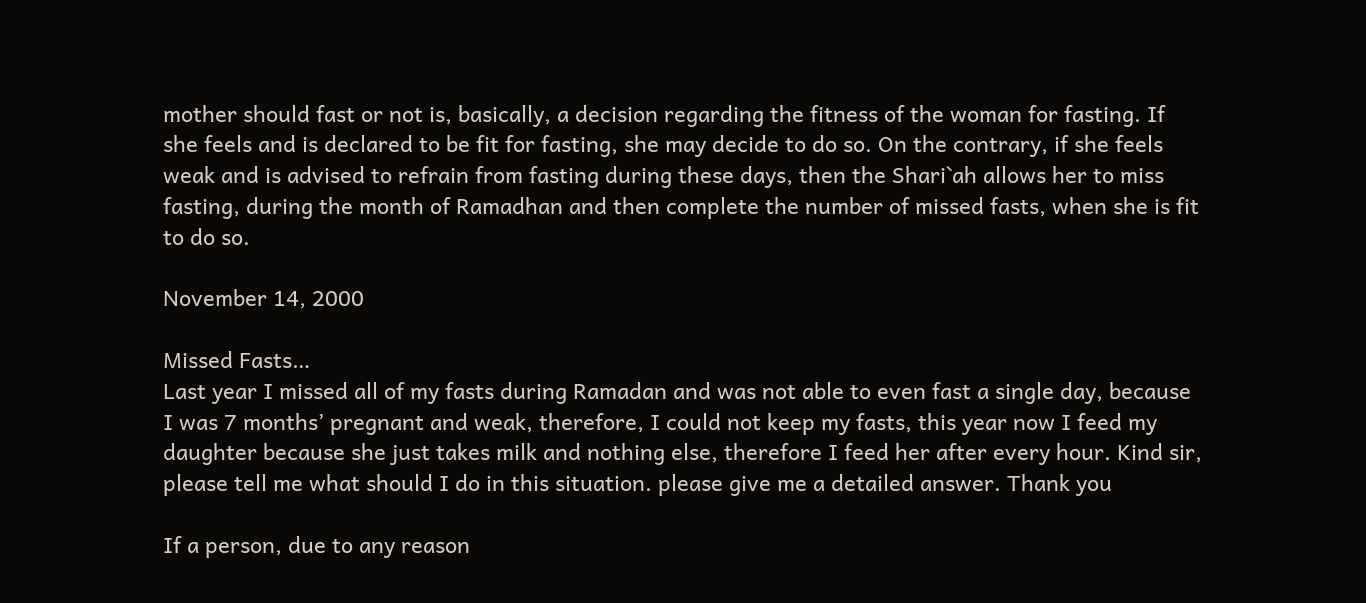mother should fast or not is, basically, a decision regarding the fitness of the woman for fasting. If she feels and is declared to be fit for fasting, she may decide to do so. On the contrary, if she feels weak and is advised to refrain from fasting during these days, then the Shari`ah allows her to miss fasting, during the month of Ramadhan and then complete the number of missed fasts, when she is fit to do so.

November 14, 2000

Missed Fasts…
Last year I missed all of my fasts during Ramadan and was not able to even fast a single day, because I was 7 months’ pregnant and weak, therefore, I could not keep my fasts, this year now I feed my daughter because she just takes milk and nothing else, therefore I feed her after every hour. Kind sir, please tell me what should I do in this situation. please give me a detailed answer. Thank you

If a person, due to any reason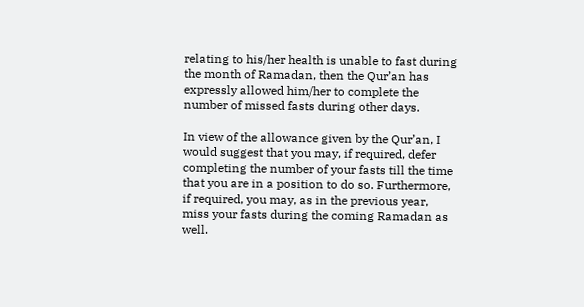relating to his/her health is unable to fast during the month of Ramadan, then the Qur’an has expressly allowed him/her to complete the number of missed fasts during other days.

In view of the allowance given by the Qur’an, I would suggest that you may, if required, defer completing the number of your fasts till the time that you are in a position to do so. Furthermore, if required, you may, as in the previous year, miss your fasts during the coming Ramadan as well.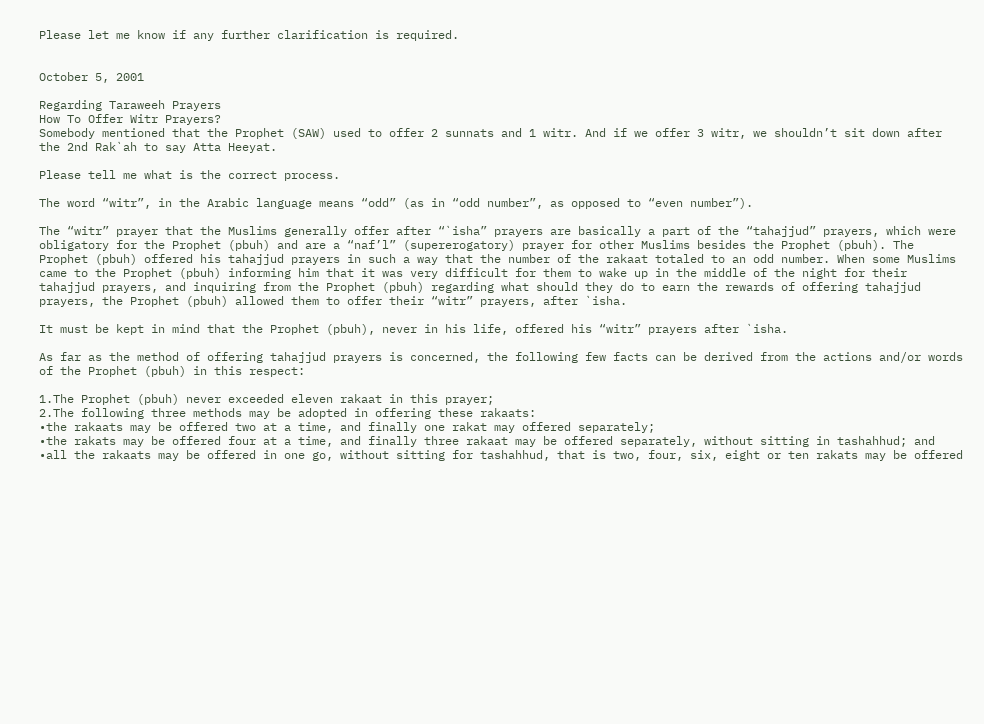Please let me know if any further clarification is required.


October 5, 2001

Regarding Taraweeh Prayers
How To Offer Witr Prayers?
Somebody mentioned that the Prophet (SAW) used to offer 2 sunnats and 1 witr. And if we offer 3 witr, we shouldn’t sit down after the 2nd Rak`ah to say Atta Heeyat.

Please tell me what is the correct process.

The word “witr”, in the Arabic language means “odd” (as in “odd number”, as opposed to “even number”).

The “witr” prayer that the Muslims generally offer after “`isha” prayers are basically a part of the “tahajjud” prayers, which were obligatory for the Prophet (pbuh) and are a “naf’l” (supererogatory) prayer for other Muslims besides the Prophet (pbuh). The Prophet (pbuh) offered his tahajjud prayers in such a way that the number of the rakaat totaled to an odd number. When some Muslims came to the Prophet (pbuh) informing him that it was very difficult for them to wake up in the middle of the night for their tahajjud prayers, and inquiring from the Prophet (pbuh) regarding what should they do to earn the rewards of offering tahajjud prayers, the Prophet (pbuh) allowed them to offer their “witr” prayers, after `isha.

It must be kept in mind that the Prophet (pbuh), never in his life, offered his “witr” prayers after `isha.

As far as the method of offering tahajjud prayers is concerned, the following few facts can be derived from the actions and/or words of the Prophet (pbuh) in this respect:

1.The Prophet (pbuh) never exceeded eleven rakaat in this prayer;
2.The following three methods may be adopted in offering these rakaats:
•the rakaats may be offered two at a time, and finally one rakat may offered separately;
•the rakats may be offered four at a time, and finally three rakaat may be offered separately, without sitting in tashahhud; and
•all the rakaats may be offered in one go, without sitting for tashahhud, that is two, four, six, eight or ten rakats may be offered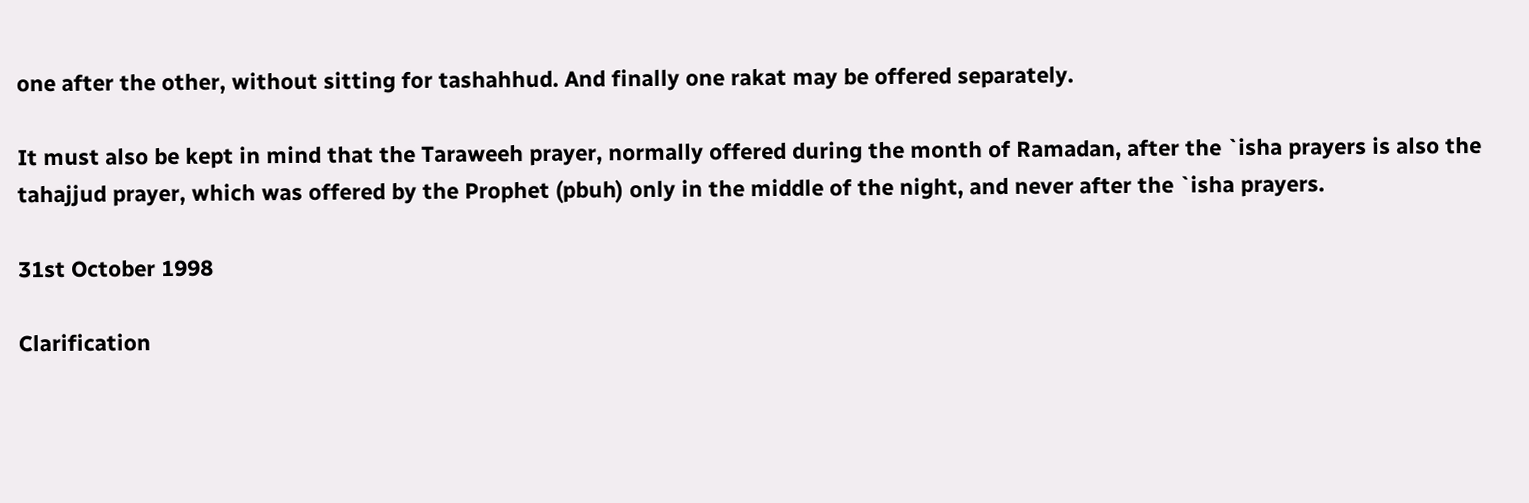one after the other, without sitting for tashahhud. And finally one rakat may be offered separately.

It must also be kept in mind that the Taraweeh prayer, normally offered during the month of Ramadan, after the `isha prayers is also the tahajjud prayer, which was offered by the Prophet (pbuh) only in the middle of the night, and never after the `isha prayers.

31st October 1998

Clarification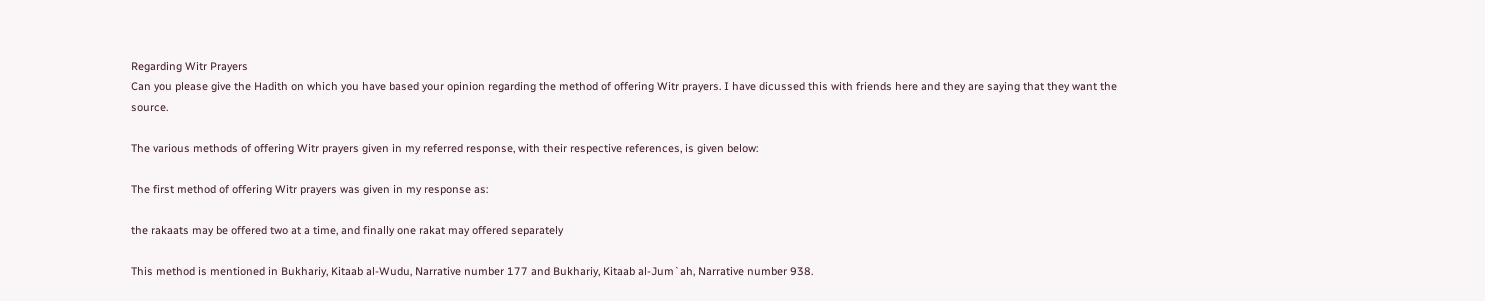Regarding Witr Prayers
Can you please give the Hadith on which you have based your opinion regarding the method of offering Witr prayers. I have dicussed this with friends here and they are saying that they want the source.

The various methods of offering Witr prayers given in my referred response, with their respective references, is given below:

The first method of offering Witr prayers was given in my response as:

the rakaats may be offered two at a time, and finally one rakat may offered separately

This method is mentioned in Bukhariy, Kitaab al-Wudu, Narrative number 177 and Bukhariy, Kitaab al-Jum`ah, Narrative number 938.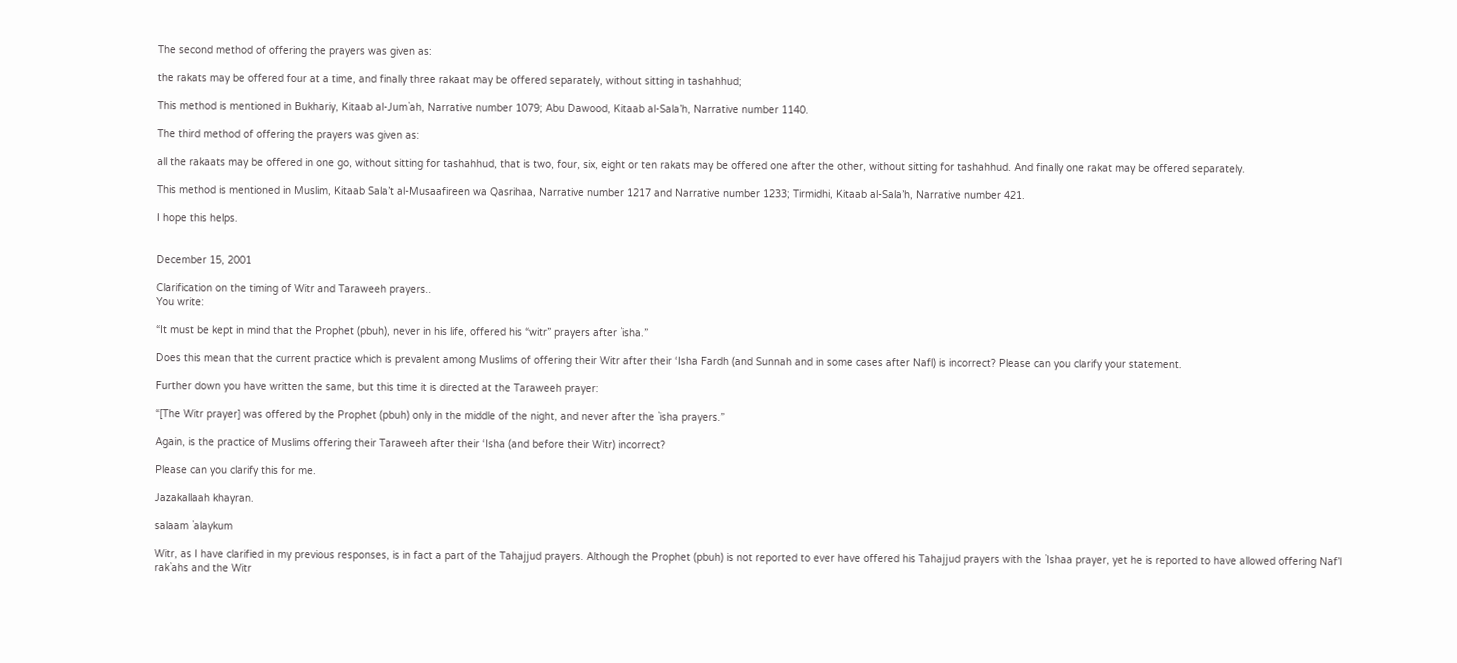The second method of offering the prayers was given as:

the rakats may be offered four at a time, and finally three rakaat may be offered separately, without sitting in tashahhud;

This method is mentioned in Bukhariy, Kitaab al-Jum`ah, Narrative number 1079; Abu Dawood, Kitaab al-Sala’h, Narrative number 1140.

The third method of offering the prayers was given as:

all the rakaats may be offered in one go, without sitting for tashahhud, that is two, four, six, eight or ten rakats may be offered one after the other, without sitting for tashahhud. And finally one rakat may be offered separately.

This method is mentioned in Muslim, Kitaab Sala’t al-Musaafireen wa Qasrihaa, Narrative number 1217 and Narrative number 1233; Tirmidhi, Kitaab al-Sala’h, Narrative number 421.

I hope this helps.


December 15, 2001

Clarification on the timing of Witr and Taraweeh prayers..
You write:

“It must be kept in mind that the Prophet (pbuh), never in his life, offered his “witr” prayers after `isha.”

Does this mean that the current practice which is prevalent among Muslims of offering their Witr after their ‘Isha Fardh (and Sunnah and in some cases after Nafl) is incorrect? Please can you clarify your statement.

Further down you have written the same, but this time it is directed at the Taraweeh prayer:

“[The Witr prayer] was offered by the Prophet (pbuh) only in the middle of the night, and never after the `isha prayers.”

Again, is the practice of Muslims offering their Taraweeh after their ‘Isha (and before their Witr) incorrect?

Please can you clarify this for me.

Jazakallaah khayran.

salaam `alaykum

Witr, as I have clarified in my previous responses, is in fact a part of the Tahajjud prayers. Although the Prophet (pbuh) is not reported to ever have offered his Tahajjud prayers with the `Ishaa prayer, yet he is reported to have allowed offering Naf’l rak`ahs and the Witr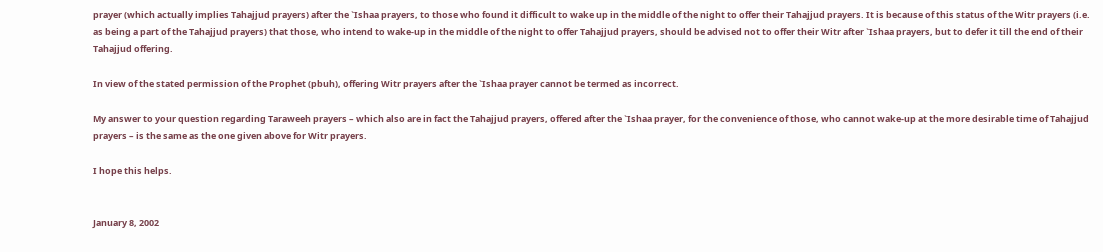prayer (which actually implies Tahajjud prayers) after the `Ishaa prayers, to those who found it difficult to wake up in the middle of the night to offer their Tahajjud prayers. It is because of this status of the Witr prayers (i.e. as being a part of the Tahajjud prayers) that those, who intend to wake-up in the middle of the night to offer Tahajjud prayers, should be advised not to offer their Witr after `Ishaa prayers, but to defer it till the end of their Tahajjud offering.

In view of the stated permission of the Prophet (pbuh), offering Witr prayers after the `Ishaa prayer cannot be termed as incorrect.

My answer to your question regarding Taraweeh prayers – which also are in fact the Tahajjud prayers, offered after the `Ishaa prayer, for the convenience of those, who cannot wake-up at the more desirable time of Tahajjud prayers – is the same as the one given above for Witr prayers.

I hope this helps.


January 8, 2002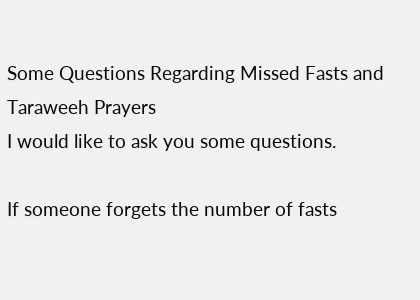Some Questions Regarding Missed Fasts and Taraweeh Prayers
I would like to ask you some questions.

If someone forgets the number of fasts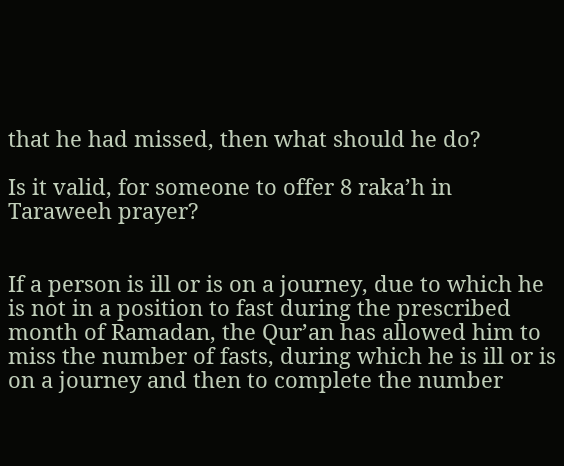that he had missed, then what should he do?

Is it valid, for someone to offer 8 raka’h in Taraweeh prayer?


If a person is ill or is on a journey, due to which he is not in a position to fast during the prescribed month of Ramadan, the Qur’an has allowed him to miss the number of fasts, during which he is ill or is on a journey and then to complete the number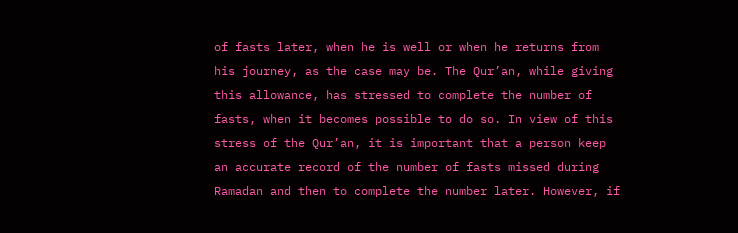of fasts later, when he is well or when he returns from his journey, as the case may be. The Qur’an, while giving this allowance, has stressed to complete the number of fasts, when it becomes possible to do so. In view of this stress of the Qur’an, it is important that a person keep an accurate record of the number of fasts missed during Ramadan and then to complete the number later. However, if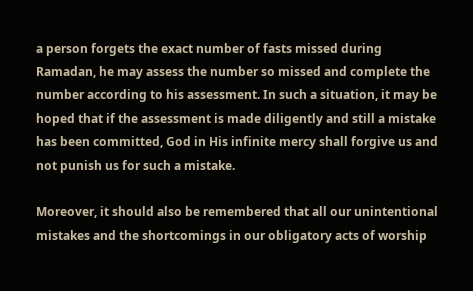a person forgets the exact number of fasts missed during Ramadan, he may assess the number so missed and complete the number according to his assessment. In such a situation, it may be hoped that if the assessment is made diligently and still a mistake has been committed, God in His infinite mercy shall forgive us and not punish us for such a mistake.

Moreover, it should also be remembered that all our unintentional mistakes and the shortcomings in our obligatory acts of worship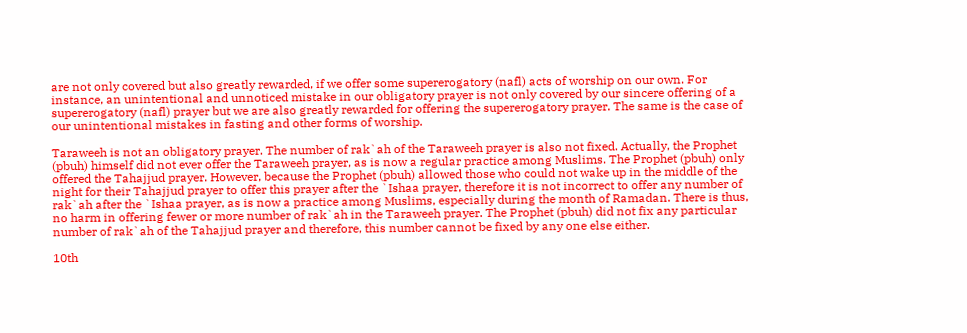are not only covered but also greatly rewarded, if we offer some supererogatory (nafl) acts of worship on our own. For instance, an unintentional and unnoticed mistake in our obligatory prayer is not only covered by our sincere offering of a supererogatory (nafl) prayer but we are also greatly rewarded for offering the supererogatory prayer. The same is the case of our unintentional mistakes in fasting and other forms of worship.

Taraweeh is not an obligatory prayer. The number of rak`ah of the Taraweeh prayer is also not fixed. Actually, the Prophet (pbuh) himself did not ever offer the Taraweeh prayer, as is now a regular practice among Muslims. The Prophet (pbuh) only offered the Tahajjud prayer. However, because the Prophet (pbuh) allowed those who could not wake up in the middle of the night for their Tahajjud prayer to offer this prayer after the `Ishaa prayer, therefore it is not incorrect to offer any number of rak`ah after the `Ishaa prayer, as is now a practice among Muslims, especially during the month of Ramadan. There is thus, no harm in offering fewer or more number of rak`ah in the Taraweeh prayer. The Prophet (pbuh) did not fix any particular number of rak`ah of the Tahajjud prayer and therefore, this number cannot be fixed by any one else either.

10th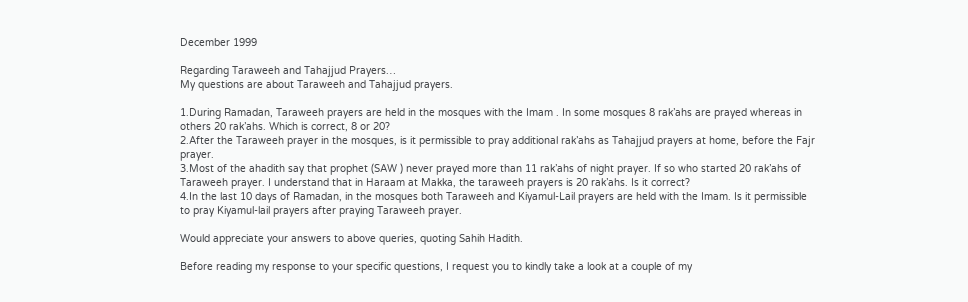December 1999

Regarding Taraweeh and Tahajjud Prayers…
My questions are about Taraweeh and Tahajjud prayers.

1.During Ramadan, Taraweeh prayers are held in the mosques with the Imam . In some mosques 8 rak’ahs are prayed whereas in others 20 rak’ahs. Which is correct, 8 or 20?
2.After the Taraweeh prayer in the mosques, is it permissible to pray additional rak’ahs as Tahajjud prayers at home, before the Fajr prayer.
3.Most of the ahadith say that prophet (SAW ) never prayed more than 11 rak’ahs of night prayer. If so who started 20 rak’ahs of Taraweeh prayer. I understand that in Haraam at Makka, the taraweeh prayers is 20 rak’ahs. Is it correct?
4.In the last 10 days of Ramadan, in the mosques both Taraweeh and Kiyamul-Lail prayers are held with the Imam. Is it permissible to pray Kiyamul-lail prayers after praying Taraweeh prayer.

Would appreciate your answers to above queries, quoting Sahih Hadith.

Before reading my response to your specific questions, I request you to kindly take a look at a couple of my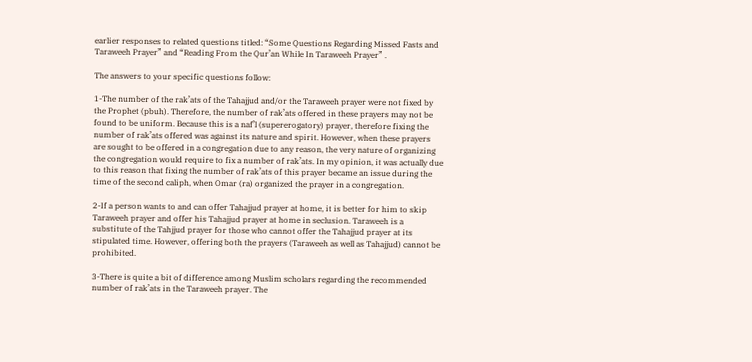earlier responses to related questions titled: “Some Questions Regarding Missed Fasts and Taraweeh Prayer” and “Reading From the Qur’an While In Taraweeh Prayer” .

The answers to your specific questions follow:

1-The number of the rak’ats of the Tahajjud and/or the Taraweeh prayer were not fixed by the Prophet (pbuh). Therefore, the number of rak’ats offered in these prayers may not be found to be uniform. Because this is a naf’l (supererogatory) prayer, therefore fixing the number of rak’ats offered was against its nature and spirit. However, when these prayers are sought to be offered in a congregation due to any reason, the very nature of organizing the congregation would require to fix a number of rak’ats. In my opinion, it was actually due to this reason that fixing the number of rak’ats of this prayer became an issue during the time of the second caliph, when Omar (ra) organized the prayer in a congregation.

2-If a person wants to and can offer Tahajjud prayer at home, it is better for him to skip Taraweeh prayer and offer his Tahajjud prayer at home in seclusion. Taraweeh is a substitute of the Tahjjud prayer for those who cannot offer the Tahajjud prayer at its stipulated time. However, offering both the prayers (Taraweeh as well as Tahajjud) cannot be prohibited.

3-There is quite a bit of difference among Muslim scholars regarding the recommended number of rak’ats in the Taraweeh prayer. The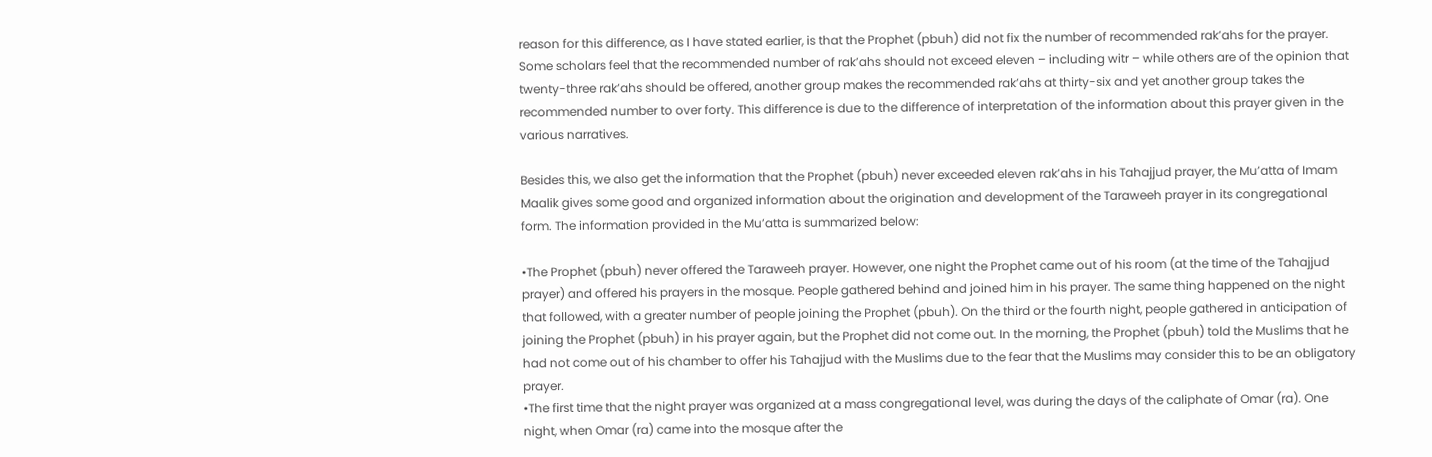reason for this difference, as I have stated earlier, is that the Prophet (pbuh) did not fix the number of recommended rak’ahs for the prayer. Some scholars feel that the recommended number of rak’ahs should not exceed eleven – including witr – while others are of the opinion that twenty-three rak’ahs should be offered, another group makes the recommended rak’ahs at thirty-six and yet another group takes the recommended number to over forty. This difference is due to the difference of interpretation of the information about this prayer given in the various narratives.

Besides this, we also get the information that the Prophet (pbuh) never exceeded eleven rak’ahs in his Tahajjud prayer, the Mu’atta of Imam Maalik gives some good and organized information about the origination and development of the Taraweeh prayer in its congregational form. The information provided in the Mu’atta is summarized below:

•The Prophet (pbuh) never offered the Taraweeh prayer. However, one night the Prophet came out of his room (at the time of the Tahajjud prayer) and offered his prayers in the mosque. People gathered behind and joined him in his prayer. The same thing happened on the night that followed, with a greater number of people joining the Prophet (pbuh). On the third or the fourth night, people gathered in anticipation of joining the Prophet (pbuh) in his prayer again, but the Prophet did not come out. In the morning, the Prophet (pbuh) told the Muslims that he had not come out of his chamber to offer his Tahajjud with the Muslims due to the fear that the Muslims may consider this to be an obligatory prayer.
•The first time that the night prayer was organized at a mass congregational level, was during the days of the caliphate of Omar (ra). One night, when Omar (ra) came into the mosque after the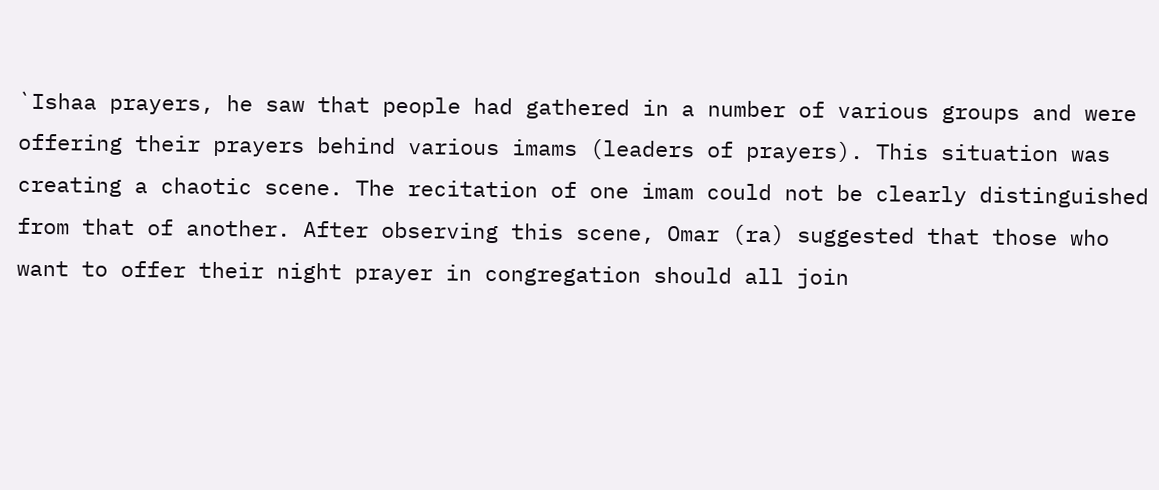`Ishaa prayers, he saw that people had gathered in a number of various groups and were offering their prayers behind various imams (leaders of prayers). This situation was creating a chaotic scene. The recitation of one imam could not be clearly distinguished from that of another. After observing this scene, Omar (ra) suggested that those who want to offer their night prayer in congregation should all join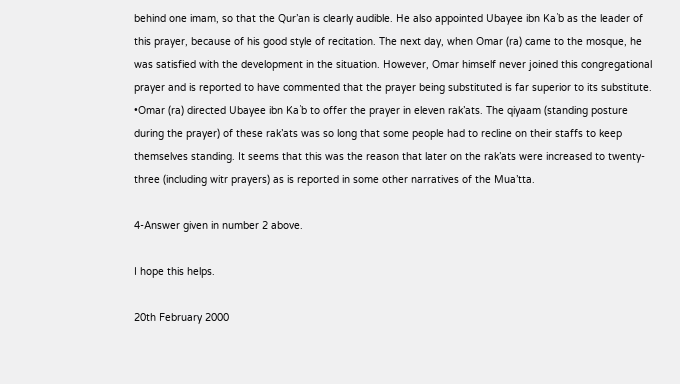behind one imam, so that the Qur’an is clearly audible. He also appointed Ubayee ibn Ka`b as the leader of this prayer, because of his good style of recitation. The next day, when Omar (ra) came to the mosque, he was satisfied with the development in the situation. However, Omar himself never joined this congregational prayer and is reported to have commented that the prayer being substituted is far superior to its substitute.
•Omar (ra) directed Ubayee ibn Ka`b to offer the prayer in eleven rak’ats. The qiyaam (standing posture during the prayer) of these rak’ats was so long that some people had to recline on their staffs to keep themselves standing. It seems that this was the reason that later on the rak’ats were increased to twenty-three (including witr prayers) as is reported in some other narratives of the Mua’tta.

4-Answer given in number 2 above.

I hope this helps.

20th February 2000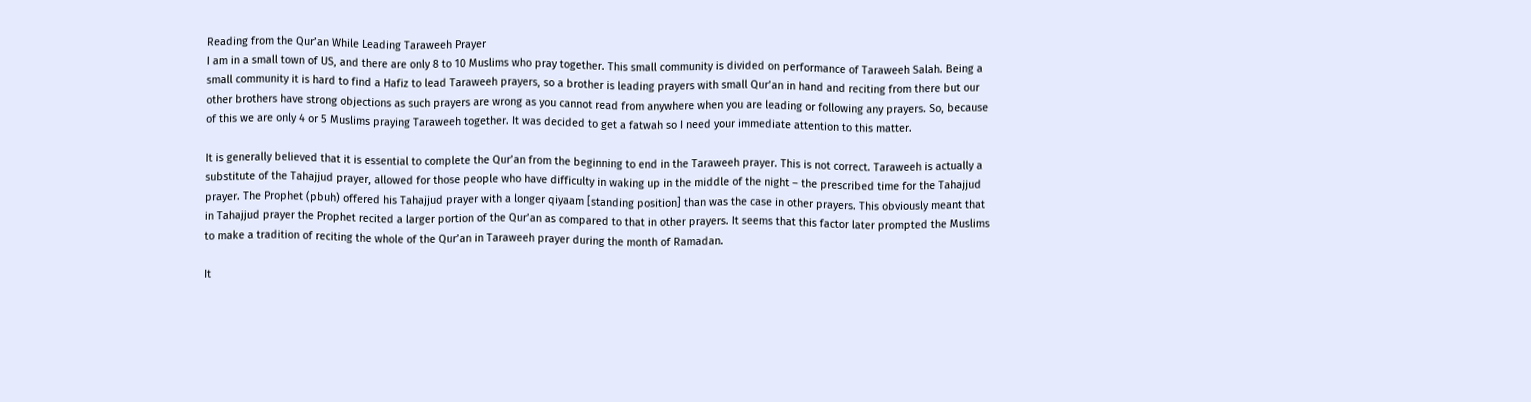Reading from the Qur’an While Leading Taraweeh Prayer
I am in a small town of US, and there are only 8 to 10 Muslims who pray together. This small community is divided on performance of Taraweeh Salah. Being a small community it is hard to find a Hafiz to lead Taraweeh prayers, so a brother is leading prayers with small Qur’an in hand and reciting from there but our other brothers have strong objections as such prayers are wrong as you cannot read from anywhere when you are leading or following any prayers. So, because of this we are only 4 or 5 Muslims praying Taraweeh together. It was decided to get a fatwah so I need your immediate attention to this matter.

It is generally believed that it is essential to complete the Qur’an from the beginning to end in the Taraweeh prayer. This is not correct. Taraweeh is actually a substitute of the Tahajjud prayer, allowed for those people who have difficulty in waking up in the middle of the night – the prescribed time for the Tahajjud prayer. The Prophet (pbuh) offered his Tahajjud prayer with a longer qiyaam [standing position] than was the case in other prayers. This obviously meant that in Tahajjud prayer the Prophet recited a larger portion of the Qur’an as compared to that in other prayers. It seems that this factor later prompted the Muslims to make a tradition of reciting the whole of the Qur’an in Taraweeh prayer during the month of Ramadan.

It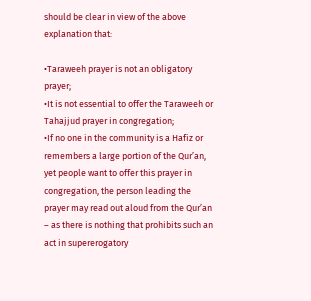should be clear in view of the above explanation that:

•Taraweeh prayer is not an obligatory prayer;
•It is not essential to offer the Taraweeh or Tahajjud prayer in congregation;
•If no one in the community is a Hafiz or remembers a large portion of the Qur’an, yet people want to offer this prayer in congregation, the person leading the prayer may read out aloud from the Qur’an – as there is nothing that prohibits such an act in supererogatory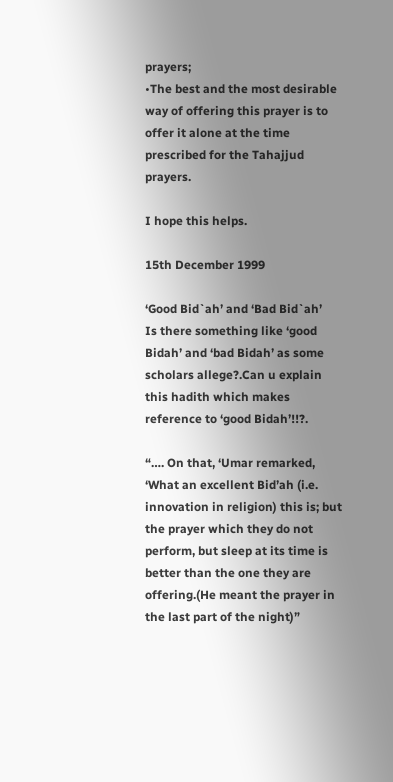prayers;
•The best and the most desirable way of offering this prayer is to offer it alone at the time prescribed for the Tahajjud prayers.

I hope this helps.

15th December 1999

‘Good Bid`ah’ and ‘Bad Bid`ah’
Is there something like ‘good Bidah’ and ‘bad Bidah’ as some scholars allege?.Can u explain this hadith which makes reference to ‘good Bidah’!!?.

“…. On that, ‘Umar remarked, ‘What an excellent Bid’ah (i.e. innovation in religion) this is; but the prayer which they do not perform, but sleep at its time is better than the one they are offering.(He meant the prayer in the last part of the night)”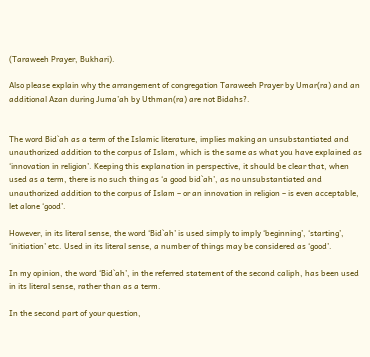(Taraweeh Prayer, Bukhari).

Also please explain why the arrangement of congregation Taraweeh Prayer by Umar(ra) and an additional Azan during Juma’ah by Uthman(ra) are not Bidahs?.


The word Bid`ah as a term of the Islamic literature, implies making an unsubstantiated and unauthorized addition to the corpus of Islam, which is the same as what you have explained as ‘innovation in religion’. Keeping this explanation in perspective, it should be clear that, when used as a term, there is no such thing as ‘a good bid`ah’, as no unsubstantiated and unauthorized addition to the corpus of Islam – or an innovation in religion – is even acceptable, let alone ‘good’.

However, in its literal sense, the word ‘Bid`ah’ is used simply to imply ‘beginning’, ‘starting’, ‘initiation’ etc. Used in its literal sense, a number of things may be considered as ‘good’.

In my opinion, the word ‘Bid`ah’, in the referred statement of the second caliph, has been used in its literal sense, rather than as a term.

In the second part of your question,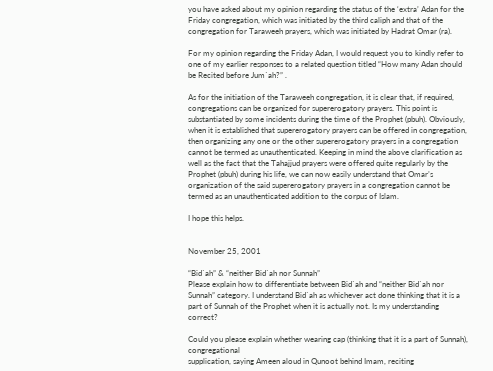you have asked about my opinion regarding the status of the ‘extra’ Adan for the Friday congregation, which was initiated by the third caliph and that of the congregation for Taraweeh prayers, which was initiated by Hadrat Omar (ra).

For my opinion regarding the Friday Adan, I would request you to kindly refer to one of my earlier responses to a related question titled “How many Adan should be Recited before Jum`ah?” .

As for the initiation of the Taraweeh congregation, it is clear that, if required, congregations can be organized for supererogatory prayers. This point is substantiated by some incidents during the time of the Prophet (pbuh). Obviously, when it is established that supererogatory prayers can be offered in congregation, then organizing any one or the other supererogatory prayers in a congregation cannot be termed as unauthenticated. Keeping in mind the above clarification as well as the fact that the Tahajjud prayers were offered quite regularly by the Prophet (pbuh) during his life, we can now easily understand that Omar’s organization of the said supererogatory prayers in a congregation cannot be termed as an unauthenticated addition to the corpus of Islam.

I hope this helps.


November 25, 2001

“Bid`ah” & “neither Bid`ah nor Sunnah”
Please explain how to differentiate between Bid`ah and “neither Bid`ah nor Sunnah” category. I understand Bid`ah as whichever act done thinking that it is a part of Sunnah of the Prophet when it is actually not. Is my understanding correct?

Could you please explain whether wearing cap (thinking that it is a part of Sunnah), congregational
supplication, saying Ameen aloud in Qunoot behind Imam, reciting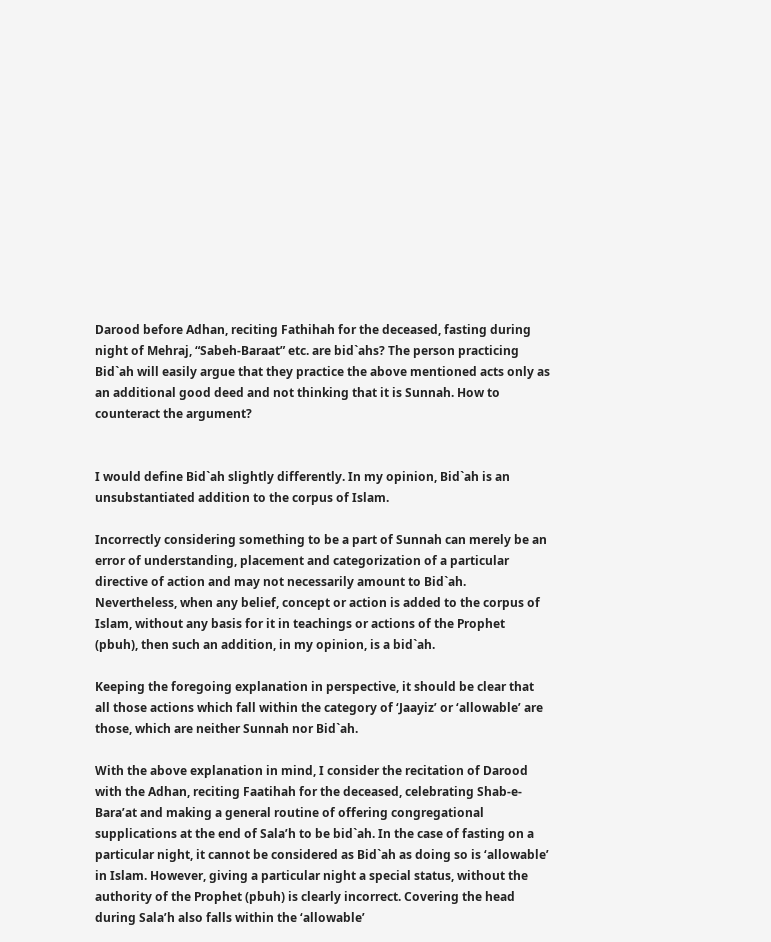Darood before Adhan, reciting Fathihah for the deceased, fasting during night of Mehraj, “Sabeh-Baraat” etc. are bid`ahs? The person practicing Bid`ah will easily argue that they practice the above mentioned acts only as an additional good deed and not thinking that it is Sunnah. How to counteract the argument?


I would define Bid`ah slightly differently. In my opinion, Bid`ah is an unsubstantiated addition to the corpus of Islam.

Incorrectly considering something to be a part of Sunnah can merely be an error of understanding, placement and categorization of a particular directive of action and may not necessarily amount to Bid`ah. Nevertheless, when any belief, concept or action is added to the corpus of Islam, without any basis for it in teachings or actions of the Prophet (pbuh), then such an addition, in my opinion, is a bid`ah.

Keeping the foregoing explanation in perspective, it should be clear that all those actions which fall within the category of ‘Jaayiz’ or ‘allowable’ are those, which are neither Sunnah nor Bid`ah.

With the above explanation in mind, I consider the recitation of Darood with the Adhan, reciting Faatihah for the deceased, celebrating Shab-e-Bara’at and making a general routine of offering congregational supplications at the end of Sala’h to be bid`ah. In the case of fasting on a particular night, it cannot be considered as Bid`ah as doing so is ‘allowable’ in Islam. However, giving a particular night a special status, without the authority of the Prophet (pbuh) is clearly incorrect. Covering the head during Sala’h also falls within the ‘allowable’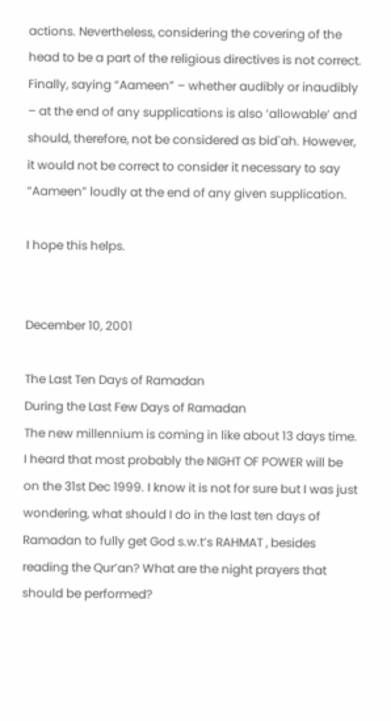actions. Nevertheless, considering the covering of the head to be a part of the religious directives is not correct. Finally, saying “Aameen” – whether audibly or inaudibly – at the end of any supplications is also ‘allowable’ and should, therefore, not be considered as bid`ah. However, it would not be correct to consider it necessary to say “Aameen” loudly at the end of any given supplication.

I hope this helps.


December 10, 2001

The Last Ten Days of Ramadan
During the Last Few Days of Ramadan
The new millennium is coming in like about 13 days time. I heard that most probably the NIGHT OF POWER will be on the 31st Dec 1999. I know it is not for sure but I was just wondering, what should I do in the last ten days of Ramadan to fully get God s.w.t’s RAHMAT , besides reading the Qur’an? What are the night prayers that should be performed?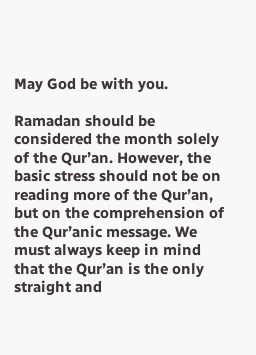May God be with you.

Ramadan should be considered the month solely of the Qur’an. However, the basic stress should not be on reading more of the Qur’an, but on the comprehension of the Qur’anic message. We must always keep in mind that the Qur’an is the only straight and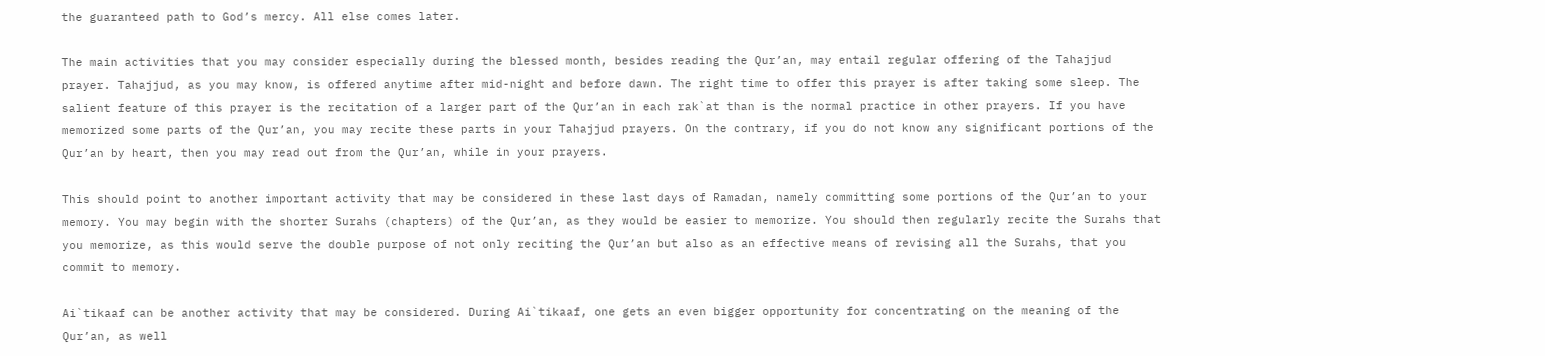the guaranteed path to God’s mercy. All else comes later.

The main activities that you may consider especially during the blessed month, besides reading the Qur’an, may entail regular offering of the Tahajjud prayer. Tahajjud, as you may know, is offered anytime after mid-night and before dawn. The right time to offer this prayer is after taking some sleep. The salient feature of this prayer is the recitation of a larger part of the Qur’an in each rak`at than is the normal practice in other prayers. If you have memorized some parts of the Qur’an, you may recite these parts in your Tahajjud prayers. On the contrary, if you do not know any significant portions of the Qur’an by heart, then you may read out from the Qur’an, while in your prayers.

This should point to another important activity that may be considered in these last days of Ramadan, namely committing some portions of the Qur’an to your memory. You may begin with the shorter Surahs (chapters) of the Qur’an, as they would be easier to memorize. You should then regularly recite the Surahs that you memorize, as this would serve the double purpose of not only reciting the Qur’an but also as an effective means of revising all the Surahs, that you commit to memory.

Ai`tikaaf can be another activity that may be considered. During Ai`tikaaf, one gets an even bigger opportunity for concentrating on the meaning of the Qur’an, as well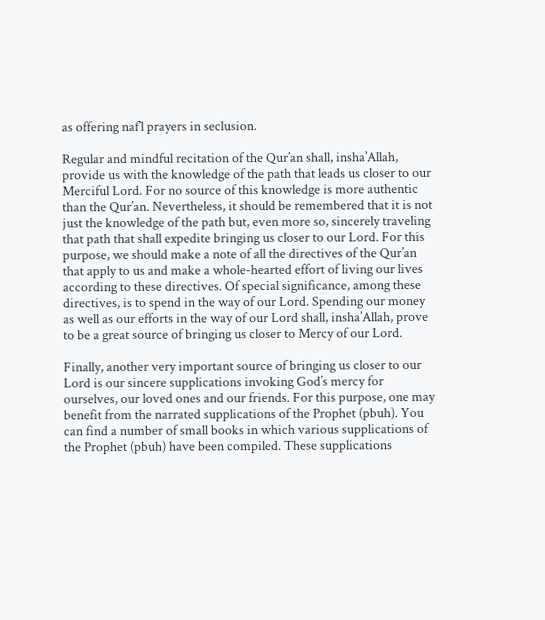as offering naf’l prayers in seclusion.

Regular and mindful recitation of the Qur’an shall, insha’Allah, provide us with the knowledge of the path that leads us closer to our Merciful Lord. For no source of this knowledge is more authentic than the Qur’an. Nevertheless, it should be remembered that it is not just the knowledge of the path but, even more so, sincerely traveling that path that shall expedite bringing us closer to our Lord. For this purpose, we should make a note of all the directives of the Qur’an that apply to us and make a whole-hearted effort of living our lives according to these directives. Of special significance, among these directives, is to spend in the way of our Lord. Spending our money as well as our efforts in the way of our Lord shall, insha’Allah, prove to be a great source of bringing us closer to Mercy of our Lord.

Finally, another very important source of bringing us closer to our Lord is our sincere supplications invoking God’s mercy for ourselves, our loved ones and our friends. For this purpose, one may benefit from the narrated supplications of the Prophet (pbuh). You can find a number of small books in which various supplications of the Prophet (pbuh) have been compiled. These supplications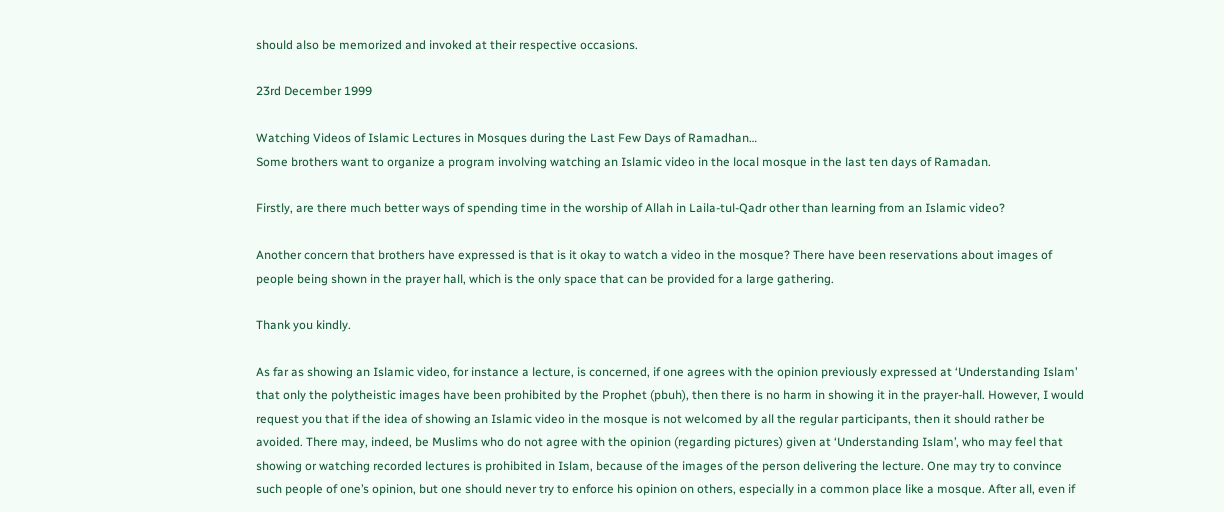should also be memorized and invoked at their respective occasions.

23rd December 1999

Watching Videos of Islamic Lectures in Mosques during the Last Few Days of Ramadhan…
Some brothers want to organize a program involving watching an Islamic video in the local mosque in the last ten days of Ramadan.

Firstly, are there much better ways of spending time in the worship of Allah in Laila-tul-Qadr other than learning from an Islamic video?

Another concern that brothers have expressed is that is it okay to watch a video in the mosque? There have been reservations about images of people being shown in the prayer hall, which is the only space that can be provided for a large gathering.

Thank you kindly.

As far as showing an Islamic video, for instance a lecture, is concerned, if one agrees with the opinion previously expressed at ‘Understanding Islam’ that only the polytheistic images have been prohibited by the Prophet (pbuh), then there is no harm in showing it in the prayer-hall. However, I would request you that if the idea of showing an Islamic video in the mosque is not welcomed by all the regular participants, then it should rather be avoided. There may, indeed, be Muslims who do not agree with the opinion (regarding pictures) given at ‘Understanding Islam’, who may feel that showing or watching recorded lectures is prohibited in Islam, because of the images of the person delivering the lecture. One may try to convince such people of one’s opinion, but one should never try to enforce his opinion on others, especially in a common place like a mosque. After all, even if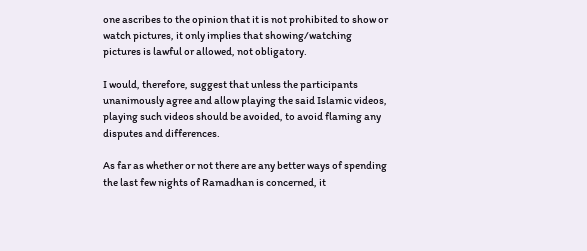one ascribes to the opinion that it is not prohibited to show or watch pictures, it only implies that showing/watching pictures is lawful or allowed, not obligatory.

I would, therefore, suggest that unless the participants unanimously agree and allow playing the said Islamic videos, playing such videos should be avoided, to avoid flaming any disputes and differences.

As far as whether or not there are any better ways of spending the last few nights of Ramadhan is concerned, it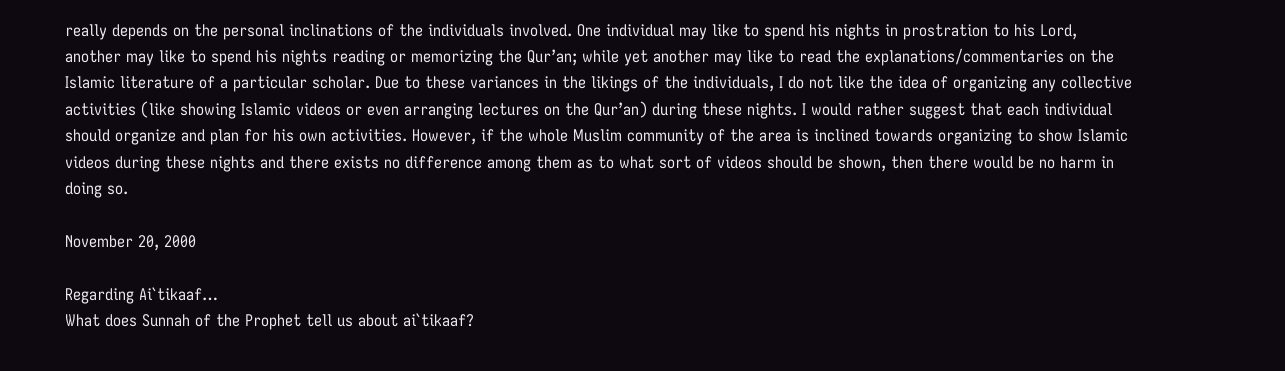really depends on the personal inclinations of the individuals involved. One individual may like to spend his nights in prostration to his Lord, another may like to spend his nights reading or memorizing the Qur’an; while yet another may like to read the explanations/commentaries on the Islamic literature of a particular scholar. Due to these variances in the likings of the individuals, I do not like the idea of organizing any collective activities (like showing Islamic videos or even arranging lectures on the Qur’an) during these nights. I would rather suggest that each individual should organize and plan for his own activities. However, if the whole Muslim community of the area is inclined towards organizing to show Islamic videos during these nights and there exists no difference among them as to what sort of videos should be shown, then there would be no harm in doing so.

November 20, 2000

Regarding Ai`tikaaf…
What does Sunnah of the Prophet tell us about ai`tikaaf?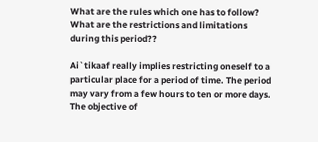What are the rules which one has to follow? What are the restrictions and limitations during this period??

Ai`tikaaf really implies restricting oneself to a particular place for a period of time. The period may vary from a few hours to ten or more days. The objective of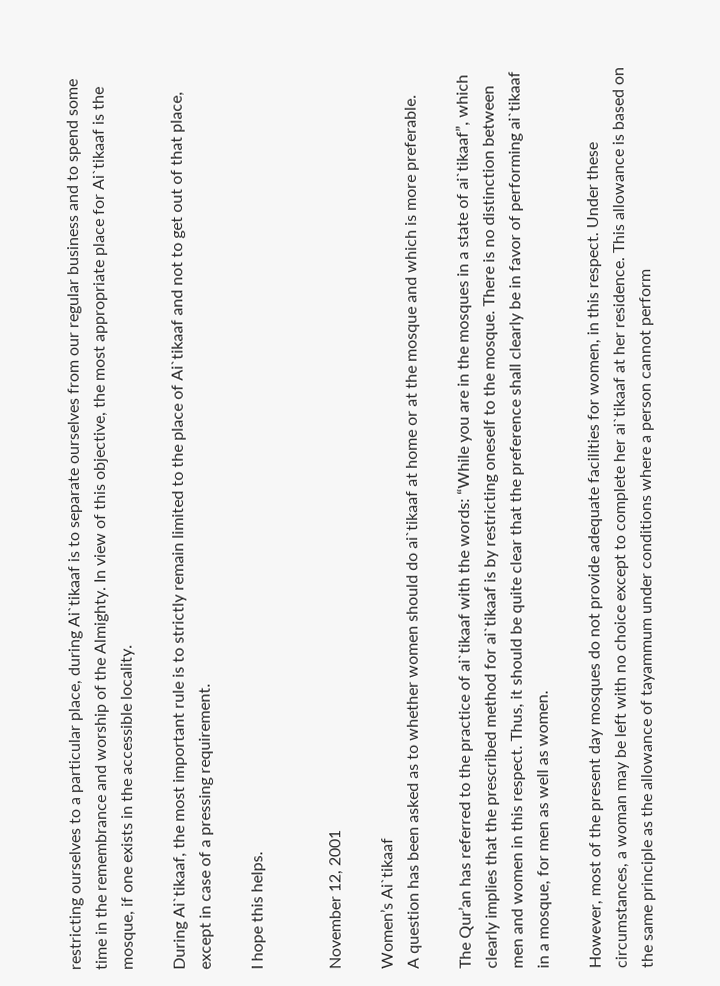restricting ourselves to a particular place, during Ai`tikaaf is to separate ourselves from our regular business and to spend some time in the remembrance and worship of the Almighty. In view of this objective, the most appropriate place for Ai`tikaaf is the mosque, if one exists in the accessible locality.

During Ai`tikaaf, the most important rule is to strictly remain limited to the place of Ai`tikaaf and not to get out of that place, except in case of a pressing requirement.

I hope this helps.


November 12, 2001

Women’s Ai`tikaaf
A question has been asked as to whether women should do ai`tikaaf at home or at the mosque and which is more preferable.

The Qur’an has referred to the practice of ai`tikaaf with the words: “While you are in the mosques in a state of ai`tikaaf”, which clearly implies that the prescribed method for ai`tikaaf is by restricting oneself to the mosque. There is no distinction between men and women in this respect. Thus, it should be quite clear that the preference shall clearly be in favor of performing ai`tikaaf in a mosque, for men as well as women.

However, most of the present day mosques do not provide adequate facilities for women, in this respect. Under these circumstances, a woman may be left with no choice except to complete her ai`tikaaf at her residence. This allowance is based on the same principle as the allowance of tayammum under conditions where a person cannot perform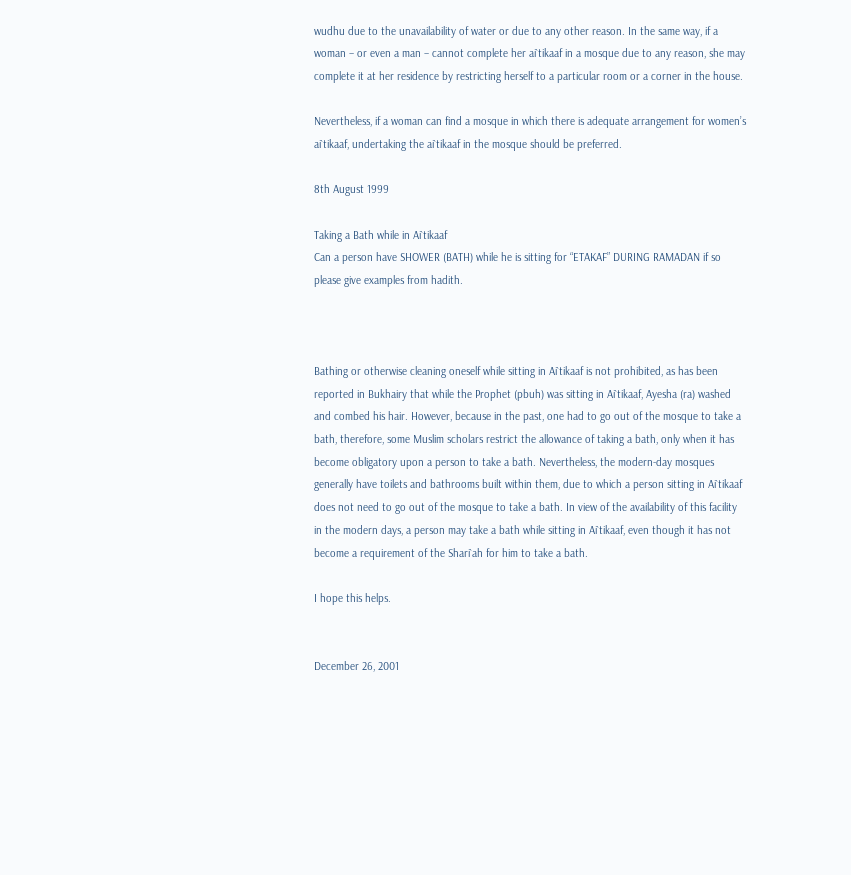wudhu due to the unavailability of water or due to any other reason. In the same way, if a woman – or even a man – cannot complete her ai`tikaaf in a mosque due to any reason, she may complete it at her residence by restricting herself to a particular room or a corner in the house.

Nevertheless, if a woman can find a mosque in which there is adequate arrangement for women’s ai`tikaaf, undertaking the ai`tikaaf in the mosque should be preferred.

8th August 1999

Taking a Bath while in Ai`tikaaf
Can a person have SHOWER (BATH) while he is sitting for “ETAKAF” DURING RAMADAN if so please give examples from hadith.



Bathing or otherwise cleaning oneself while sitting in Ai`tikaaf is not prohibited, as has been reported in Bukhairy that while the Prophet (pbuh) was sitting in Ai`tikaaf, Ayesha (ra) washed and combed his hair. However, because in the past, one had to go out of the mosque to take a bath, therefore, some Muslim scholars restrict the allowance of taking a bath, only when it has become obligatory upon a person to take a bath. Nevertheless, the modern-day mosques generally have toilets and bathrooms built within them, due to which a person sitting in Ai`tikaaf does not need to go out of the mosque to take a bath. In view of the availability of this facility in the modern days, a person may take a bath while sitting in Ai`tikaaf, even though it has not become a requirement of the Shari`ah for him to take a bath.

I hope this helps.


December 26, 2001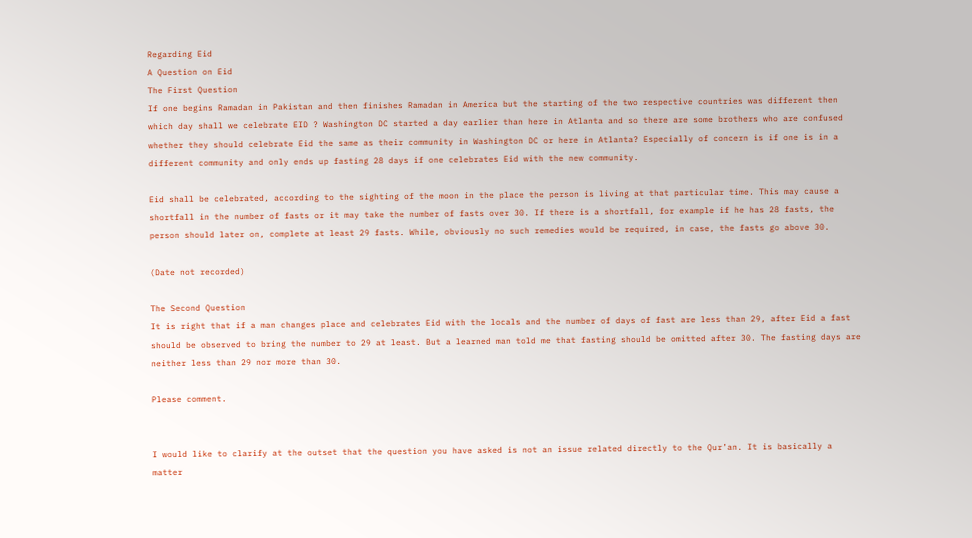Regarding Eid
A Question on Eid
The First Question
If one begins Ramadan in Pakistan and then finishes Ramadan in America but the starting of the two respective countries was different then which day shall we celebrate EID ? Washington DC started a day earlier than here in Atlanta and so there are some brothers who are confused whether they should celebrate Eid the same as their community in Washington DC or here in Atlanta? Especially of concern is if one is in a different community and only ends up fasting 28 days if one celebrates Eid with the new community.

Eid shall be celebrated, according to the sighting of the moon in the place the person is living at that particular time. This may cause a shortfall in the number of fasts or it may take the number of fasts over 30. If there is a shortfall, for example if he has 28 fasts, the person should later on, complete at least 29 fasts. While, obviously no such remedies would be required, in case, the fasts go above 30.

(Date not recorded)

The Second Question
It is right that if a man changes place and celebrates Eid with the locals and the number of days of fast are less than 29, after Eid a fast should be observed to bring the number to 29 at least. But a learned man told me that fasting should be omitted after 30. The fasting days are neither less than 29 nor more than 30.

Please comment.


I would like to clarify at the outset that the question you have asked is not an issue related directly to the Qur’an. It is basically a matter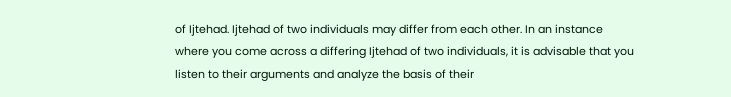of Ijtehad. Ijtehad of two individuals may differ from each other. In an instance where you come across a differing Ijtehad of two individuals, it is advisable that you listen to their arguments and analyze the basis of their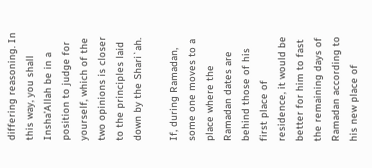differing reasoning. In this way, you shall Insha’Allah be in a position to judge for yourself, which of the two opinions is closer to the principles laid down by the Shari`ah.

If, during Ramadan, some one moves to a place where the Ramadan dates are behind those of his first place of residence, it would be better for him to fast the remaining days of Ramadan according to his new place of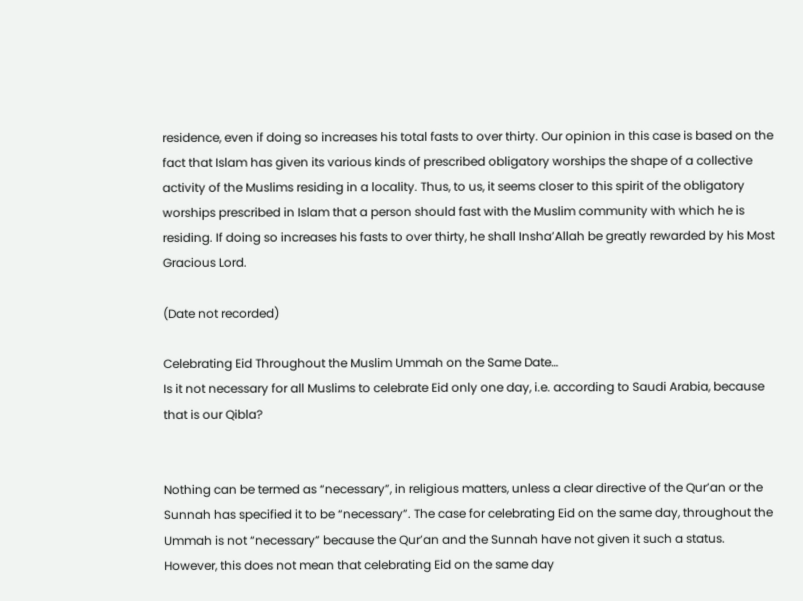residence, even if doing so increases his total fasts to over thirty. Our opinion in this case is based on the fact that Islam has given its various kinds of prescribed obligatory worships the shape of a collective activity of the Muslims residing in a locality. Thus, to us, it seems closer to this spirit of the obligatory worships prescribed in Islam that a person should fast with the Muslim community with which he is residing. If doing so increases his fasts to over thirty, he shall Insha’Allah be greatly rewarded by his Most Gracious Lord.

(Date not recorded)

Celebrating Eid Throughout the Muslim Ummah on the Same Date…
Is it not necessary for all Muslims to celebrate Eid only one day, i.e. according to Saudi Arabia, because that is our Qibla?


Nothing can be termed as “necessary”, in religious matters, unless a clear directive of the Qur’an or the Sunnah has specified it to be “necessary”. The case for celebrating Eid on the same day, throughout the Ummah is not “necessary” because the Qur’an and the Sunnah have not given it such a status. However, this does not mean that celebrating Eid on the same day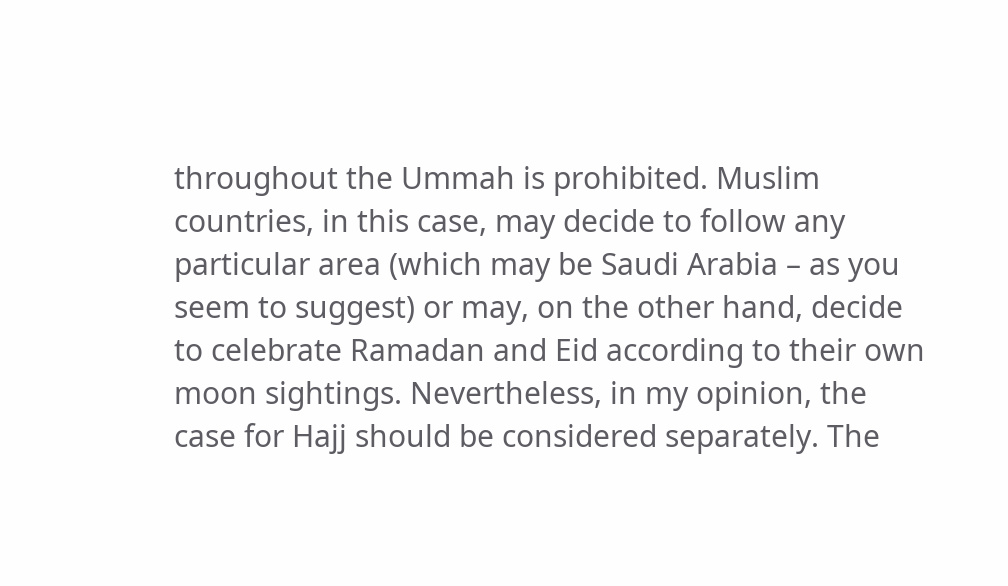throughout the Ummah is prohibited. Muslim countries, in this case, may decide to follow any particular area (which may be Saudi Arabia – as you seem to suggest) or may, on the other hand, decide to celebrate Ramadan and Eid according to their own moon sightings. Nevertheless, in my opinion, the case for Hajj should be considered separately. The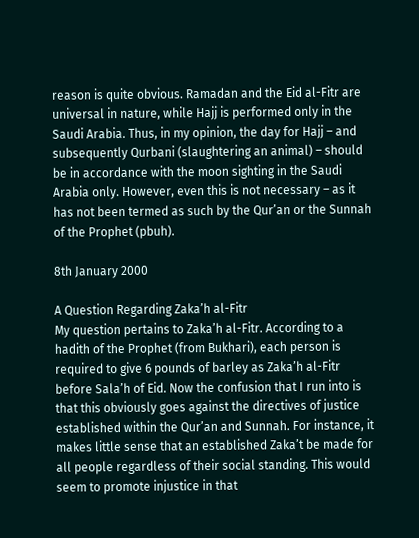reason is quite obvious. Ramadan and the Eid al-Fitr are universal in nature, while Hajj is performed only in the Saudi Arabia. Thus, in my opinion, the day for Hajj – and subsequently Qurbani (slaughtering an animal) – should be in accordance with the moon sighting in the Saudi Arabia only. However, even this is not necessary – as it has not been termed as such by the Qur’an or the Sunnah of the Prophet (pbuh).

8th January 2000

A Question Regarding Zaka’h al-Fitr
My question pertains to Zaka’h al-Fitr. According to a hadith of the Prophet (from Bukhari), each person is required to give 6 pounds of barley as Zaka’h al-Fitr before Sala’h of Eid. Now the confusion that I run into is that this obviously goes against the directives of justice established within the Qur’an and Sunnah. For instance, it makes little sense that an established Zaka’t be made for all people regardless of their social standing. This would seem to promote injustice in that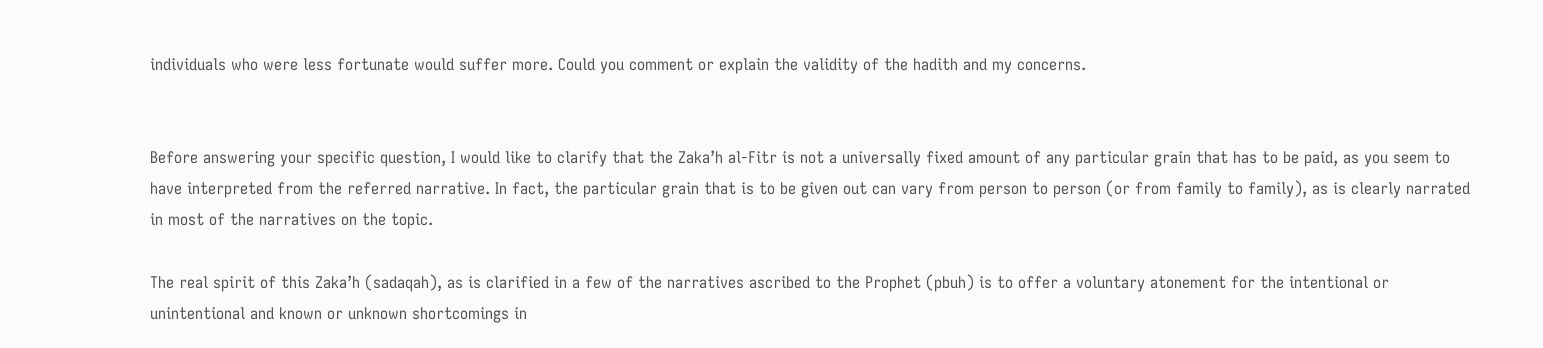individuals who were less fortunate would suffer more. Could you comment or explain the validity of the hadith and my concerns.


Before answering your specific question, I would like to clarify that the Zaka’h al-Fitr is not a universally fixed amount of any particular grain that has to be paid, as you seem to have interpreted from the referred narrative. In fact, the particular grain that is to be given out can vary from person to person (or from family to family), as is clearly narrated in most of the narratives on the topic.

The real spirit of this Zaka’h (sadaqah), as is clarified in a few of the narratives ascribed to the Prophet (pbuh) is to offer a voluntary atonement for the intentional or unintentional and known or unknown shortcomings in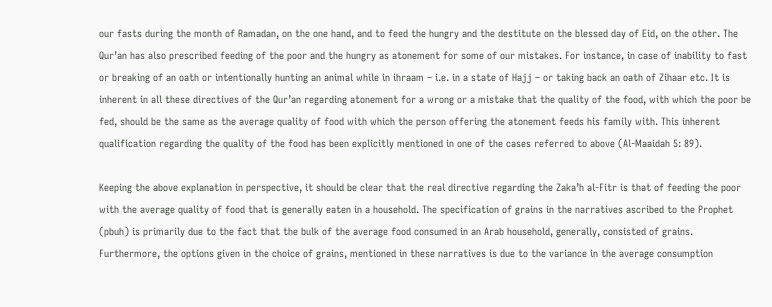our fasts during the month of Ramadan, on the one hand, and to feed the hungry and the destitute on the blessed day of Eid, on the other. The Qur’an has also prescribed feeding of the poor and the hungry as atonement for some of our mistakes. For instance, in case of inability to fast or breaking of an oath or intentionally hunting an animal while in ihraam – i.e. in a state of Hajj – or taking back an oath of Zihaar etc. It is inherent in all these directives of the Qur’an regarding atonement for a wrong or a mistake that the quality of the food, with which the poor be fed, should be the same as the average quality of food with which the person offering the atonement feeds his family with. This inherent qualification regarding the quality of the food has been explicitly mentioned in one of the cases referred to above (Al-Maaidah 5: 89).

Keeping the above explanation in perspective, it should be clear that the real directive regarding the Zaka’h al-Fitr is that of feeding the poor with the average quality of food that is generally eaten in a household. The specification of grains in the narratives ascribed to the Prophet (pbuh) is primarily due to the fact that the bulk of the average food consumed in an Arab household, generally, consisted of grains. Furthermore, the options given in the choice of grains, mentioned in these narratives is due to the variance in the average consumption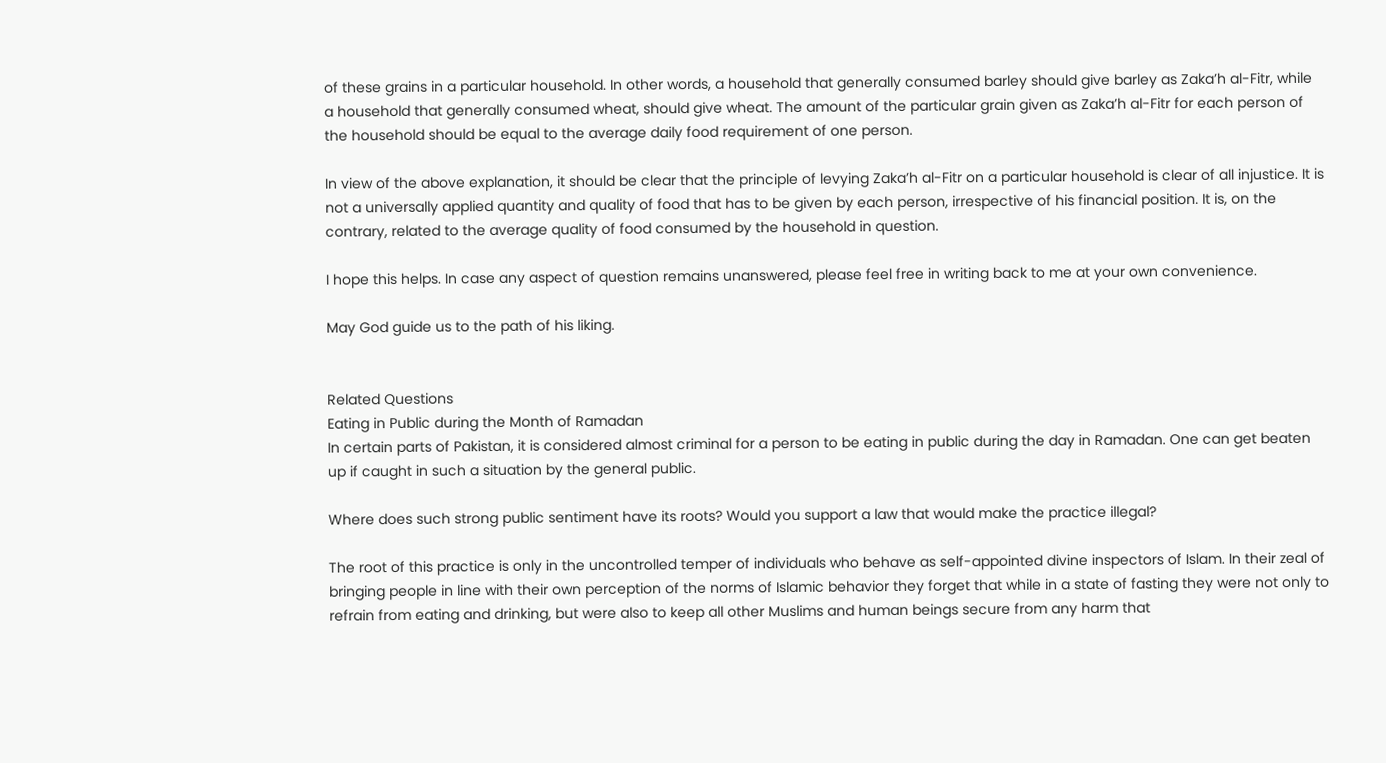of these grains in a particular household. In other words, a household that generally consumed barley should give barley as Zaka’h al-Fitr, while a household that generally consumed wheat, should give wheat. The amount of the particular grain given as Zaka’h al-Fitr for each person of the household should be equal to the average daily food requirement of one person.

In view of the above explanation, it should be clear that the principle of levying Zaka’h al-Fitr on a particular household is clear of all injustice. It is not a universally applied quantity and quality of food that has to be given by each person, irrespective of his financial position. It is, on the contrary, related to the average quality of food consumed by the household in question.

I hope this helps. In case any aspect of question remains unanswered, please feel free in writing back to me at your own convenience.

May God guide us to the path of his liking.


Related Questions
Eating in Public during the Month of Ramadan
In certain parts of Pakistan, it is considered almost criminal for a person to be eating in public during the day in Ramadan. One can get beaten up if caught in such a situation by the general public.

Where does such strong public sentiment have its roots? Would you support a law that would make the practice illegal?

The root of this practice is only in the uncontrolled temper of individuals who behave as self-appointed divine inspectors of Islam. In their zeal of bringing people in line with their own perception of the norms of Islamic behavior they forget that while in a state of fasting they were not only to refrain from eating and drinking, but were also to keep all other Muslims and human beings secure from any harm that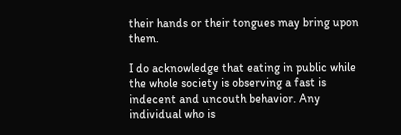their hands or their tongues may bring upon them.

I do acknowledge that eating in public while the whole society is observing a fast is indecent and uncouth behavior. Any individual who is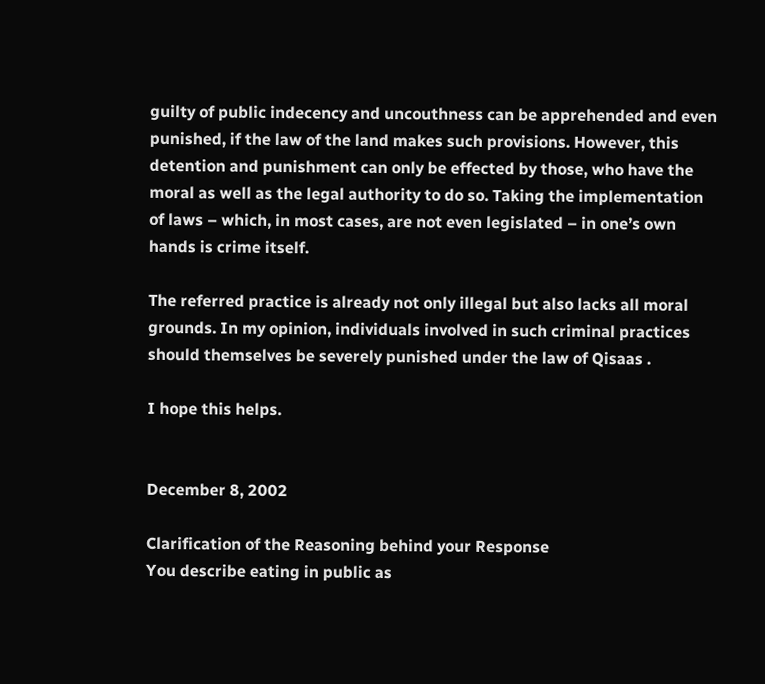guilty of public indecency and uncouthness can be apprehended and even punished, if the law of the land makes such provisions. However, this detention and punishment can only be effected by those, who have the moral as well as the legal authority to do so. Taking the implementation of laws – which, in most cases, are not even legislated – in one’s own hands is crime itself.

The referred practice is already not only illegal but also lacks all moral grounds. In my opinion, individuals involved in such criminal practices should themselves be severely punished under the law of Qisaas .

I hope this helps.


December 8, 2002

Clarification of the Reasoning behind your Response
You describe eating in public as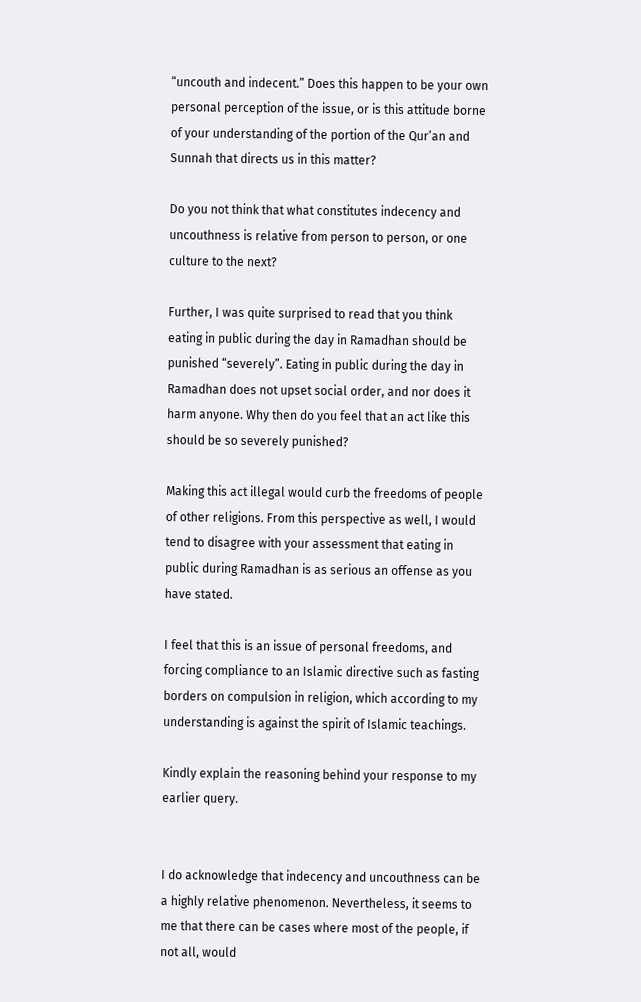“uncouth and indecent.” Does this happen to be your own personal perception of the issue, or is this attitude borne of your understanding of the portion of the Qur’an and Sunnah that directs us in this matter?

Do you not think that what constitutes indecency and uncouthness is relative from person to person, or one culture to the next?

Further, I was quite surprised to read that you think eating in public during the day in Ramadhan should be punished “severely”. Eating in public during the day in Ramadhan does not upset social order, and nor does it harm anyone. Why then do you feel that an act like this should be so severely punished?

Making this act illegal would curb the freedoms of people of other religions. From this perspective as well, I would tend to disagree with your assessment that eating in public during Ramadhan is as serious an offense as you have stated.

I feel that this is an issue of personal freedoms, and forcing compliance to an Islamic directive such as fasting borders on compulsion in religion, which according to my understanding is against the spirit of Islamic teachings.

Kindly explain the reasoning behind your response to my earlier query.


I do acknowledge that indecency and uncouthness can be a highly relative phenomenon. Nevertheless, it seems to me that there can be cases where most of the people, if not all, would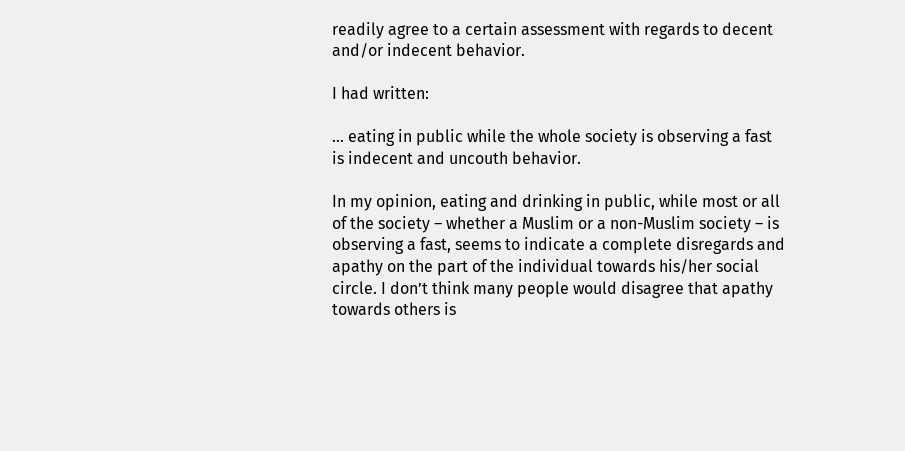readily agree to a certain assessment with regards to decent and/or indecent behavior.

I had written:

… eating in public while the whole society is observing a fast is indecent and uncouth behavior.

In my opinion, eating and drinking in public, while most or all of the society – whether a Muslim or a non-Muslim society – is observing a fast, seems to indicate a complete disregards and apathy on the part of the individual towards his/her social circle. I don’t think many people would disagree that apathy towards others is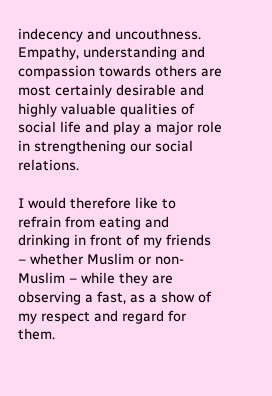indecency and uncouthness. Empathy, understanding and compassion towards others are most certainly desirable and highly valuable qualities of social life and play a major role in strengthening our social relations.

I would therefore like to refrain from eating and drinking in front of my friends – whether Muslim or non-Muslim – while they are observing a fast, as a show of my respect and regard for them.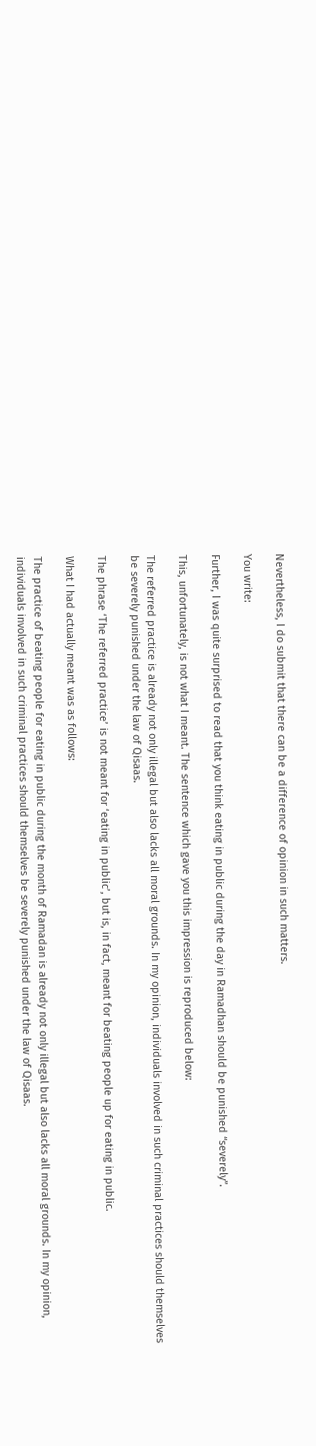Nevertheless, I do submit that there can be a difference of opinion in such matters.

You write:

Further, I was quite surprised to read that you think eating in public during the day in Ramadhan should be punished “severely”.

This, unfortunately, is not what I meant. The sentence which gave you this impression is reproduced below:

The referred practice is already not only illegal but also lacks all moral grounds. In my opinion, individuals involved in such criminal practices should themselves be severely punished under the law of Qisaas.

The phrase ‘The referred practice’ is not meant for ‘eating in public’, but is, in fact, meant for beating people up for eating in public.

What I had actually meant was as follows:

The practice of beating people for eating in public during the month of Ramadan is already not only illegal but also lacks all moral grounds. In my opinion, individuals involved in such criminal practices should themselves be severely punished under the law of Qisaas.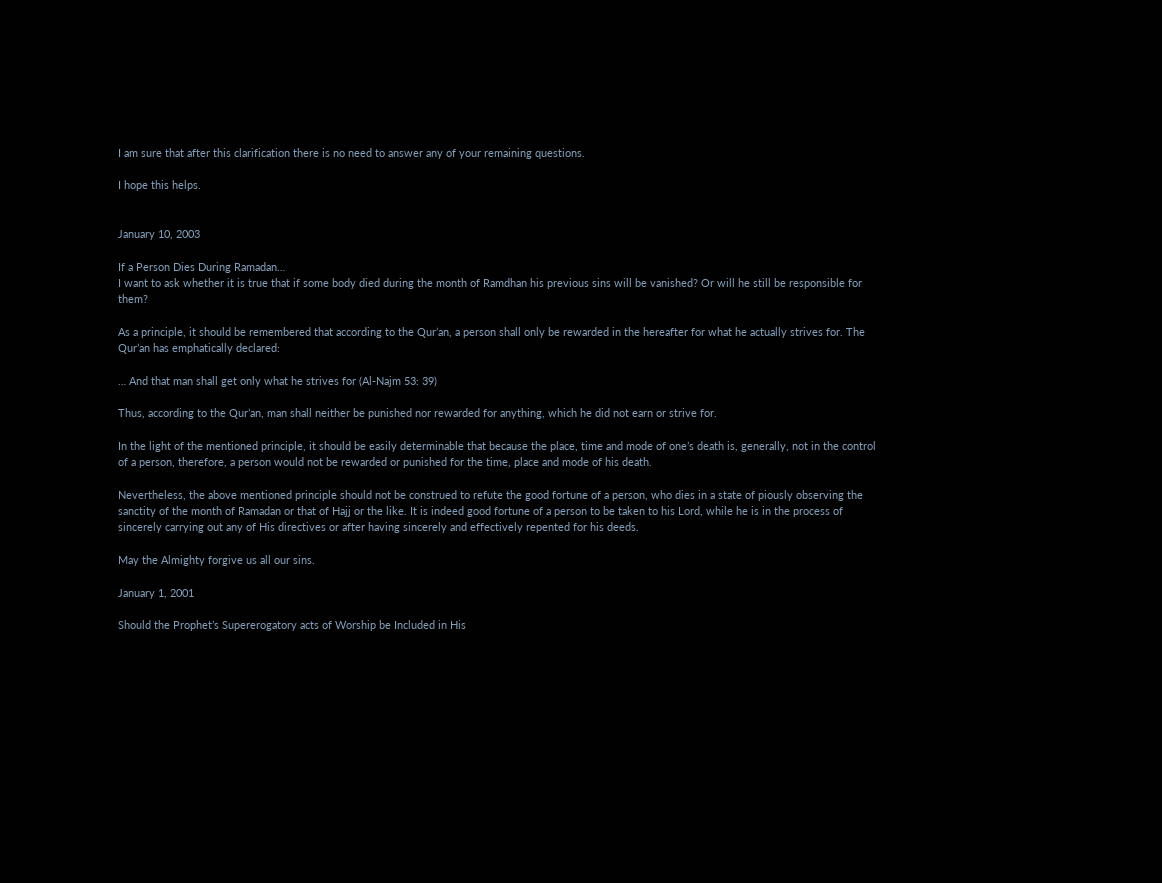I am sure that after this clarification there is no need to answer any of your remaining questions.

I hope this helps.


January 10, 2003

If a Person Dies During Ramadan…
I want to ask whether it is true that if some body died during the month of Ramdhan his previous sins will be vanished? Or will he still be responsible for them?

As a principle, it should be remembered that according to the Qur’an, a person shall only be rewarded in the hereafter for what he actually strives for. The Qur’an has emphatically declared:

… And that man shall get only what he strives for (Al-Najm 53: 39)

Thus, according to the Qur’an, man shall neither be punished nor rewarded for anything, which he did not earn or strive for.

In the light of the mentioned principle, it should be easily determinable that because the place, time and mode of one’s death is, generally, not in the control of a person, therefore, a person would not be rewarded or punished for the time, place and mode of his death.

Nevertheless, the above mentioned principle should not be construed to refute the good fortune of a person, who dies in a state of piously observing the sanctity of the month of Ramadan or that of Hajj or the like. It is indeed good fortune of a person to be taken to his Lord, while he is in the process of sincerely carrying out any of His directives or after having sincerely and effectively repented for his deeds.

May the Almighty forgive us all our sins.

January 1, 2001

Should the Prophet’s Supererogatory acts of Worship be Included in His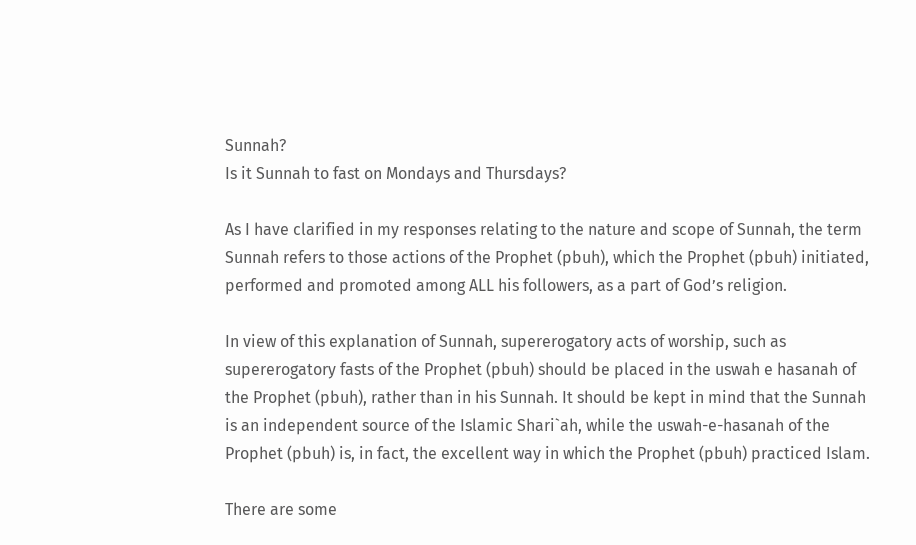Sunnah?
Is it Sunnah to fast on Mondays and Thursdays?

As I have clarified in my responses relating to the nature and scope of Sunnah, the term Sunnah refers to those actions of the Prophet (pbuh), which the Prophet (pbuh) initiated, performed and promoted among ALL his followers, as a part of God’s religion.

In view of this explanation of Sunnah, supererogatory acts of worship, such as supererogatory fasts of the Prophet (pbuh) should be placed in the uswah e hasanah of the Prophet (pbuh), rather than in his Sunnah. It should be kept in mind that the Sunnah is an independent source of the Islamic Shari`ah, while the uswah-e-hasanah of the Prophet (pbuh) is, in fact, the excellent way in which the Prophet (pbuh) practiced Islam.

There are some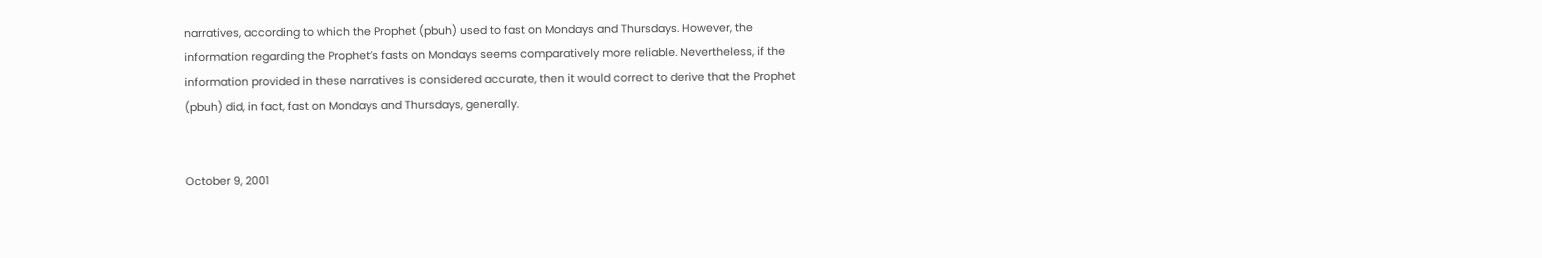narratives, according to which the Prophet (pbuh) used to fast on Mondays and Thursdays. However, the information regarding the Prophet’s fasts on Mondays seems comparatively more reliable. Nevertheless, if the information provided in these narratives is considered accurate, then it would correct to derive that the Prophet (pbuh) did, in fact, fast on Mondays and Thursdays, generally.


October 9, 2001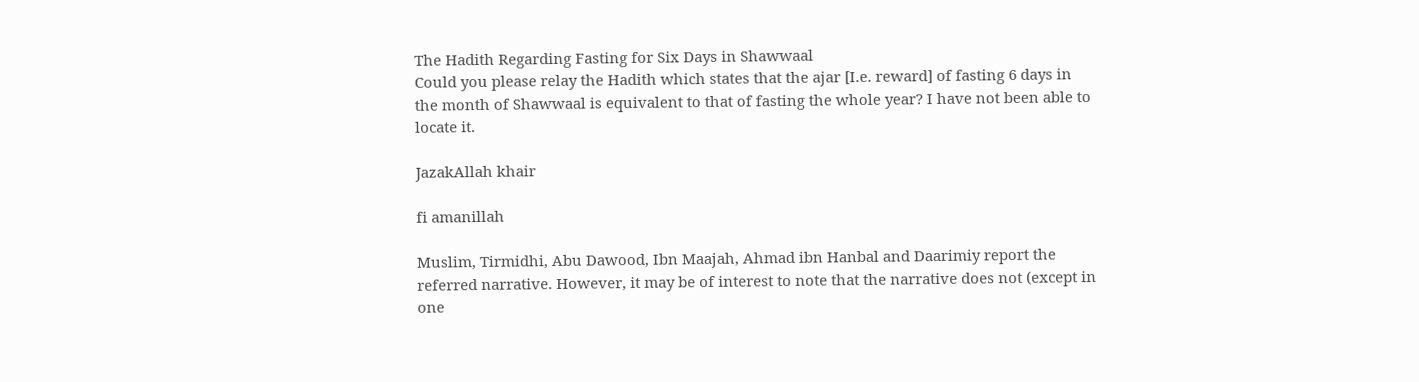The Hadith Regarding Fasting for Six Days in Shawwaal
Could you please relay the Hadith which states that the ajar [I.e. reward] of fasting 6 days in the month of Shawwaal is equivalent to that of fasting the whole year? I have not been able to locate it.

JazakAllah khair

fi amanillah

Muslim, Tirmidhi, Abu Dawood, Ibn Maajah, Ahmad ibn Hanbal and Daarimiy report the referred narrative. However, it may be of interest to note that the narrative does not (except in one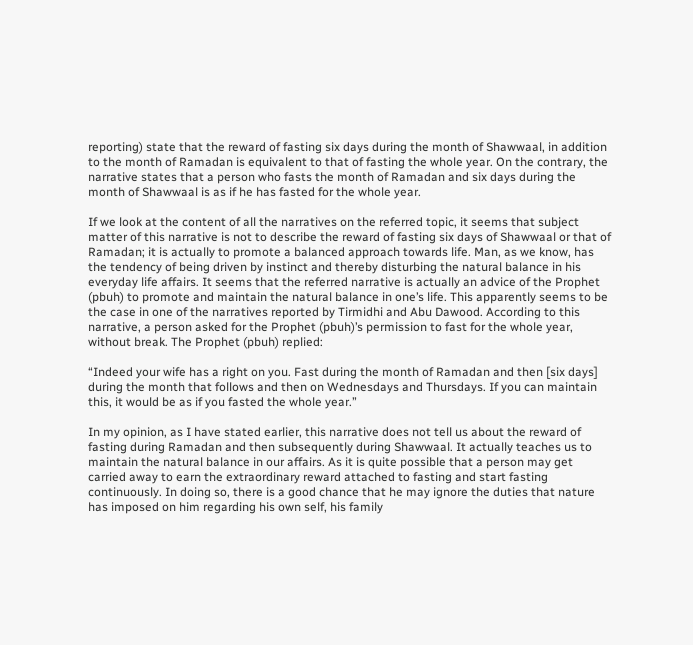reporting) state that the reward of fasting six days during the month of Shawwaal, in addition to the month of Ramadan is equivalent to that of fasting the whole year. On the contrary, the narrative states that a person who fasts the month of Ramadan and six days during the month of Shawwaal is as if he has fasted for the whole year.

If we look at the content of all the narratives on the referred topic, it seems that subject matter of this narrative is not to describe the reward of fasting six days of Shawwaal or that of Ramadan; it is actually to promote a balanced approach towards life. Man, as we know, has the tendency of being driven by instinct and thereby disturbing the natural balance in his everyday life affairs. It seems that the referred narrative is actually an advice of the Prophet (pbuh) to promote and maintain the natural balance in one’s life. This apparently seems to be the case in one of the narratives reported by Tirmidhi and Abu Dawood. According to this narrative, a person asked for the Prophet (pbuh)’s permission to fast for the whole year, without break. The Prophet (pbuh) replied:

“Indeed your wife has a right on you. Fast during the month of Ramadan and then [six days] during the month that follows and then on Wednesdays and Thursdays. If you can maintain this, it would be as if you fasted the whole year.”

In my opinion, as I have stated earlier, this narrative does not tell us about the reward of fasting during Ramadan and then subsequently during Shawwaal. It actually teaches us to maintain the natural balance in our affairs. As it is quite possible that a person may get carried away to earn the extraordinary reward attached to fasting and start fasting continuously. In doing so, there is a good chance that he may ignore the duties that nature has imposed on him regarding his own self, his family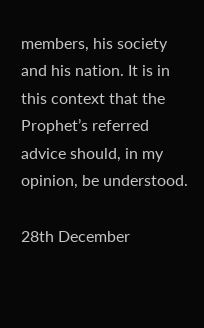members, his society and his nation. It is in this context that the Prophet’s referred advice should, in my opinion, be understood.

28th December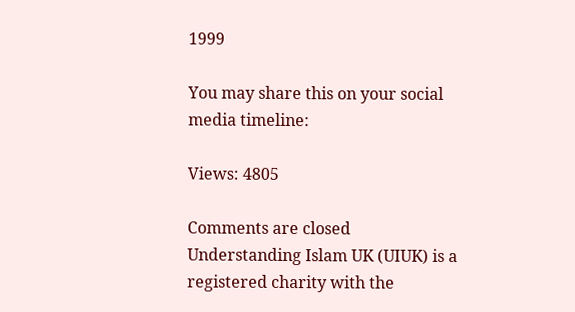1999

You may share this on your social media timeline:

Views: 4805

Comments are closed
Understanding Islam UK (UIUK) is a registered charity with the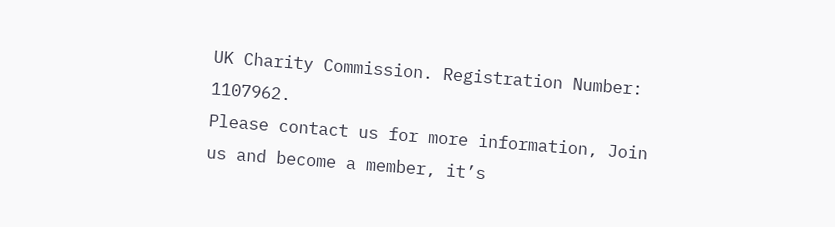UK Charity Commission. Registration Number: 1107962.
Please contact us for more information, Join us and become a member, it’s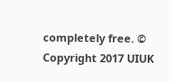completely free. © Copyright 2017 UIUK